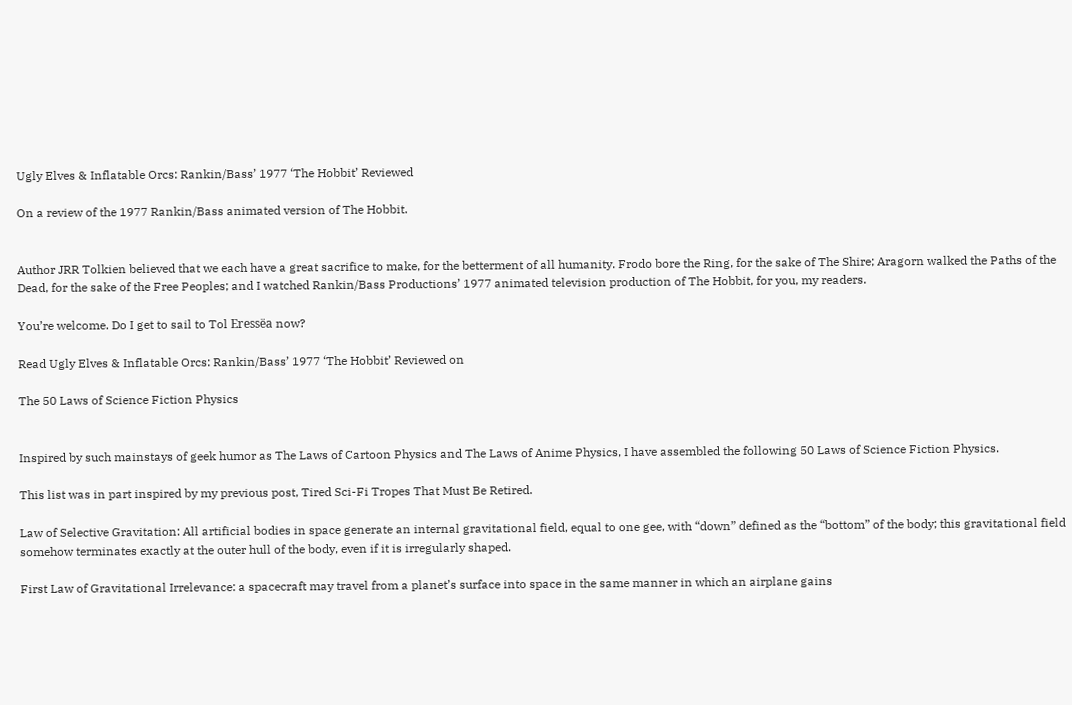Ugly Elves & Inflatable Orcs: Rankin/Bass’ 1977 ‘The Hobbit’ Reviewed

On a review of the 1977 Rankin/Bass animated version of The Hobbit.


Author JRR Tolkien believed that we each have a great sacrifice to make, for the betterment of all humanity. Frodo bore the Ring, for the sake of The Shire; Aragorn walked the Paths of the Dead, for the sake of the Free Peoples; and I watched Rankin/Bass Productions’ 1977 animated television production of The Hobbit, for you, my readers.

You’re welcome. Do I get to sail to Tol Eressëa now?

Read Ugly Elves & Inflatable Orcs: Rankin/Bass’ 1977 ‘The Hobbit’ Reviewed on

The 50 Laws of Science Fiction Physics


Inspired by such mainstays of geek humor as The Laws of Cartoon Physics and The Laws of Anime Physics, I have assembled the following 50 Laws of Science Fiction Physics.

This list was in part inspired by my previous post, Tired Sci-Fi Tropes That Must Be Retired.

Law of Selective Gravitation: All artificial bodies in space generate an internal gravitational field, equal to one gee, with “down” defined as the “bottom” of the body; this gravitational field somehow terminates exactly at the outer hull of the body, even if it is irregularly shaped.

First Law of Gravitational Irrelevance: a spacecraft may travel from a planet’s surface into space in the same manner in which an airplane gains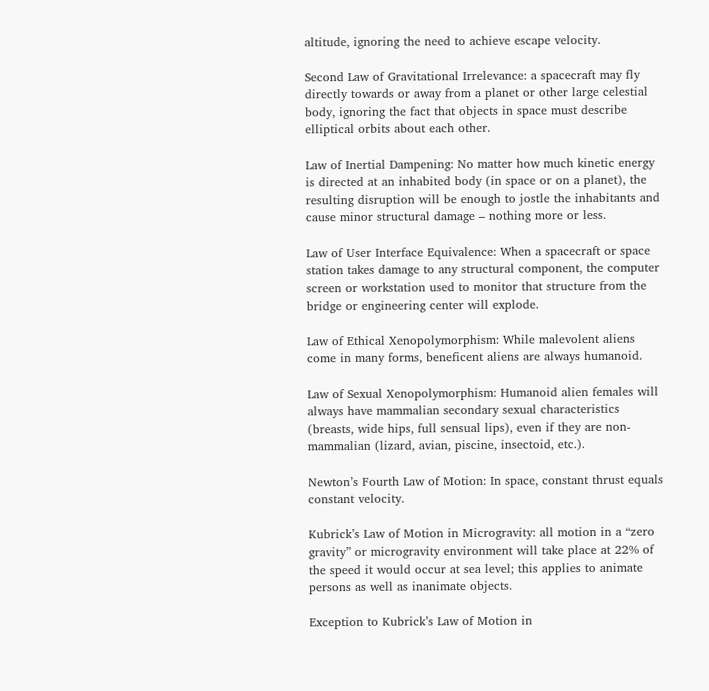altitude, ignoring the need to achieve escape velocity.

Second Law of Gravitational Irrelevance: a spacecraft may fly directly towards or away from a planet or other large celestial body, ignoring the fact that objects in space must describe elliptical orbits about each other.

Law of Inertial Dampening: No matter how much kinetic energy is directed at an inhabited body (in space or on a planet), the resulting disruption will be enough to jostle the inhabitants and cause minor structural damage – nothing more or less.

Law of User Interface Equivalence: When a spacecraft or space station takes damage to any structural component, the computer screen or workstation used to monitor that structure from the bridge or engineering center will explode.

Law of Ethical Xenopolymorphism: While malevolent aliens come in many forms, beneficent aliens are always humanoid.

Law of Sexual Xenopolymorphism: Humanoid alien females will always have mammalian secondary sexual characteristics (breasts, wide hips, full sensual lips), even if they are non-mammalian (lizard, avian, piscine, insectoid, etc.).

Newton’s Fourth Law of Motion: In space, constant thrust equals constant velocity.

Kubrick’s Law of Motion in Microgravity: all motion in a “zero gravity” or microgravity environment will take place at 22% of the speed it would occur at sea level; this applies to animate persons as well as inanimate objects.

Exception to Kubrick’s Law of Motion in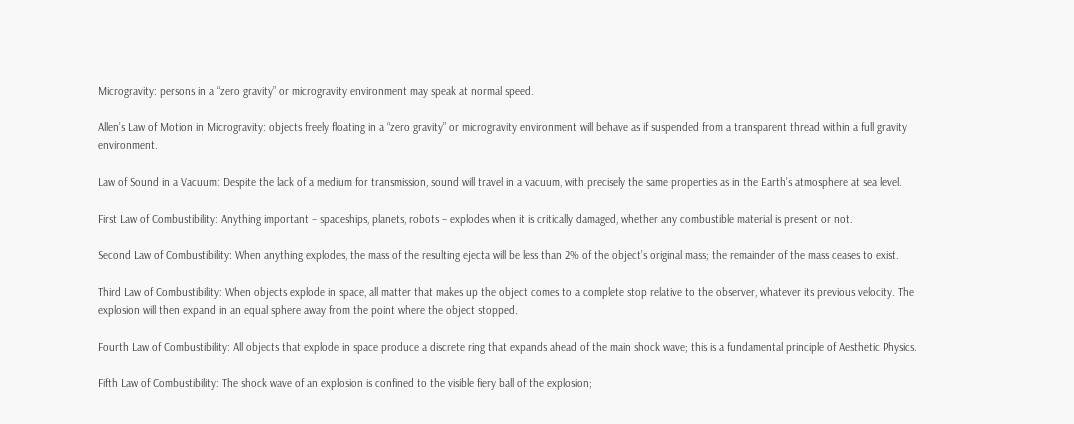Microgravity: persons in a “zero gravity” or microgravity environment may speak at normal speed.

Allen’s Law of Motion in Microgravity: objects freely floating in a “zero gravity” or microgravity environment will behave as if suspended from a transparent thread within a full gravity environment.

Law of Sound in a Vacuum: Despite the lack of a medium for transmission, sound will travel in a vacuum, with precisely the same properties as in the Earth’s atmosphere at sea level.

First Law of Combustibility: Anything important – spaceships, planets, robots – explodes when it is critically damaged, whether any combustible material is present or not.

Second Law of Combustibility: When anything explodes, the mass of the resulting ejecta will be less than 2% of the object’s original mass; the remainder of the mass ceases to exist.

Third Law of Combustibility: When objects explode in space, all matter that makes up the object comes to a complete stop relative to the observer, whatever its previous velocity. The explosion will then expand in an equal sphere away from the point where the object stopped.

Fourth Law of Combustibility: All objects that explode in space produce a discrete ring that expands ahead of the main shock wave; this is a fundamental principle of Aesthetic Physics.

Fifth Law of Combustibility: The shock wave of an explosion is confined to the visible fiery ball of the explosion;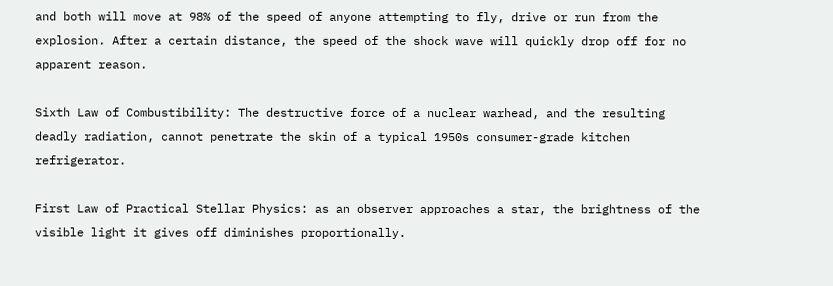and both will move at 98% of the speed of anyone attempting to fly, drive or run from the explosion. After a certain distance, the speed of the shock wave will quickly drop off for no apparent reason.

Sixth Law of Combustibility: The destructive force of a nuclear warhead, and the resulting deadly radiation, cannot penetrate the skin of a typical 1950s consumer-grade kitchen refrigerator.

First Law of Practical Stellar Physics: as an observer approaches a star, the brightness of the visible light it gives off diminishes proportionally.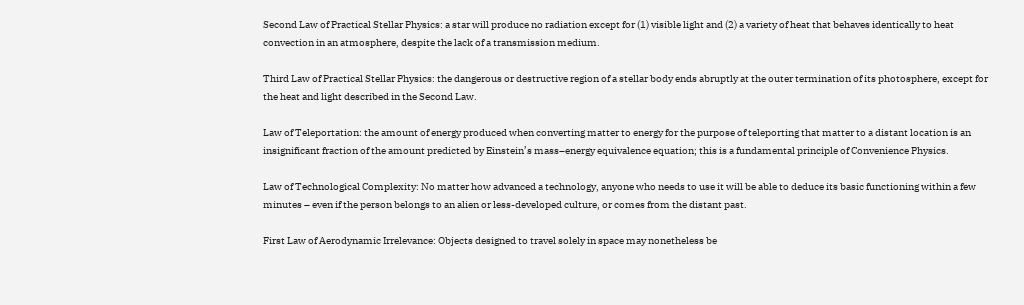Second Law of Practical Stellar Physics: a star will produce no radiation except for (1) visible light and (2) a variety of heat that behaves identically to heat convection in an atmosphere, despite the lack of a transmission medium.

Third Law of Practical Stellar Physics: the dangerous or destructive region of a stellar body ends abruptly at the outer termination of its photosphere, except for the heat and light described in the Second Law.

Law of Teleportation: the amount of energy produced when converting matter to energy for the purpose of teleporting that matter to a distant location is an insignificant fraction of the amount predicted by Einstein’s mass–energy equivalence equation; this is a fundamental principle of Convenience Physics.

Law of Technological Complexity: No matter how advanced a technology, anyone who needs to use it will be able to deduce its basic functioning within a few minutes – even if the person belongs to an alien or less-developed culture, or comes from the distant past.

First Law of Aerodynamic Irrelevance: Objects designed to travel solely in space may nonetheless be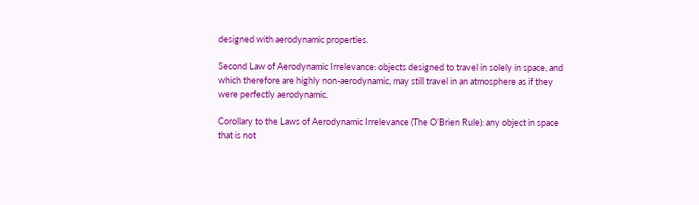designed with aerodynamic properties.

Second Law of Aerodynamic Irrelevance: objects designed to travel in solely in space, and which therefore are highly non-aerodynamic, may still travel in an atmosphere as if they were perfectly aerodynamic.

Corollary to the Laws of Aerodynamic Irrelevance (The O’Brien Rule): any object in space that is not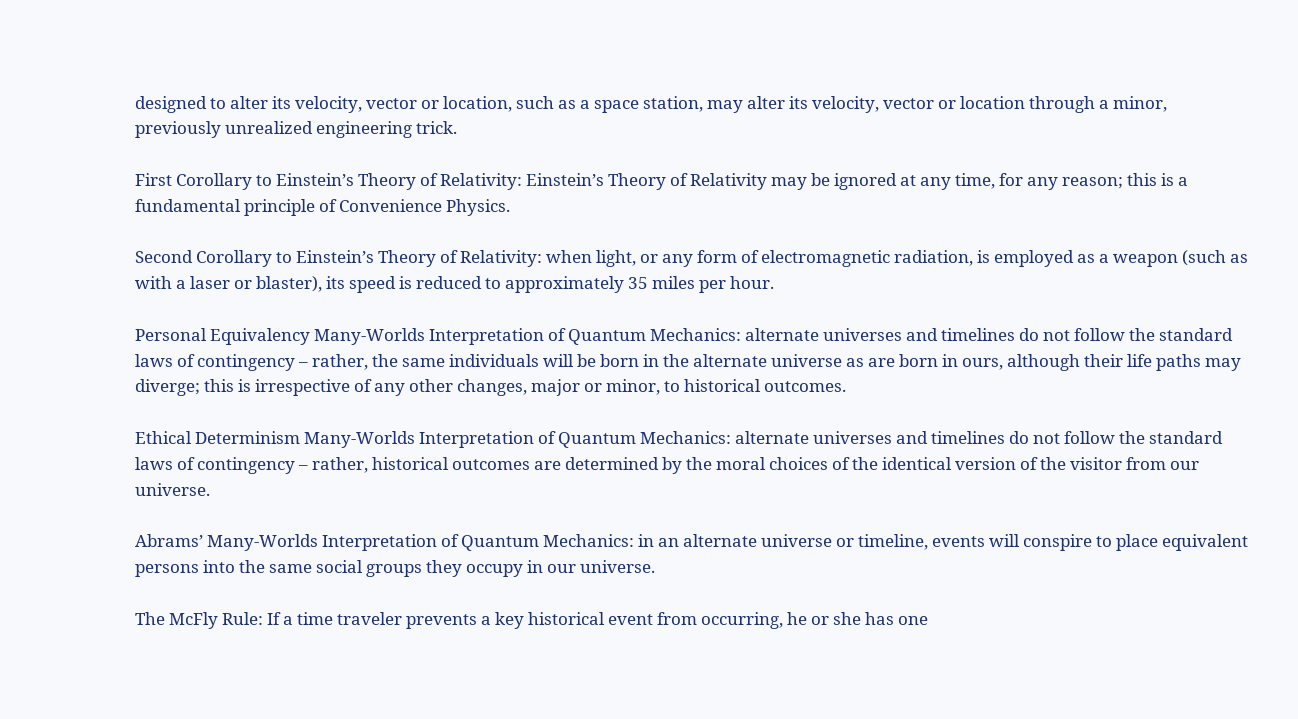designed to alter its velocity, vector or location, such as a space station, may alter its velocity, vector or location through a minor, previously unrealized engineering trick.

First Corollary to Einstein’s Theory of Relativity: Einstein’s Theory of Relativity may be ignored at any time, for any reason; this is a fundamental principle of Convenience Physics.

Second Corollary to Einstein’s Theory of Relativity: when light, or any form of electromagnetic radiation, is employed as a weapon (such as with a laser or blaster), its speed is reduced to approximately 35 miles per hour.

Personal Equivalency Many-Worlds Interpretation of Quantum Mechanics: alternate universes and timelines do not follow the standard laws of contingency – rather, the same individuals will be born in the alternate universe as are born in ours, although their life paths may diverge; this is irrespective of any other changes, major or minor, to historical outcomes.

Ethical Determinism Many-Worlds Interpretation of Quantum Mechanics: alternate universes and timelines do not follow the standard laws of contingency – rather, historical outcomes are determined by the moral choices of the identical version of the visitor from our universe.

Abrams’ Many-Worlds Interpretation of Quantum Mechanics: in an alternate universe or timeline, events will conspire to place equivalent persons into the same social groups they occupy in our universe.

The McFly Rule: If a time traveler prevents a key historical event from occurring, he or she has one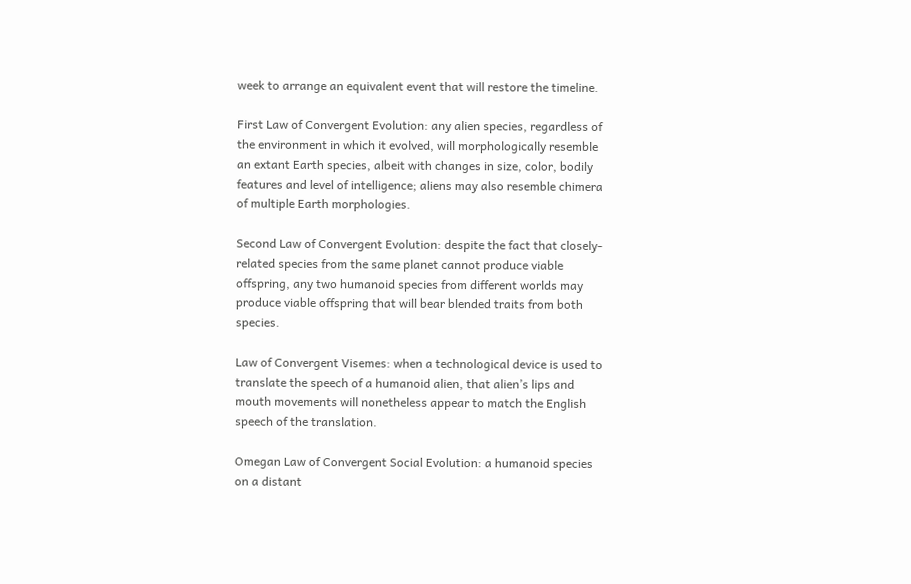week to arrange an equivalent event that will restore the timeline.

First Law of Convergent Evolution: any alien species, regardless of the environment in which it evolved, will morphologically resemble an extant Earth species, albeit with changes in size, color, bodily features and level of intelligence; aliens may also resemble chimera of multiple Earth morphologies.

Second Law of Convergent Evolution: despite the fact that closely-related species from the same planet cannot produce viable offspring, any two humanoid species from different worlds may produce viable offspring that will bear blended traits from both species.

Law of Convergent Visemes: when a technological device is used to translate the speech of a humanoid alien, that alien’s lips and mouth movements will nonetheless appear to match the English speech of the translation.

Omegan Law of Convergent Social Evolution: a humanoid species on a distant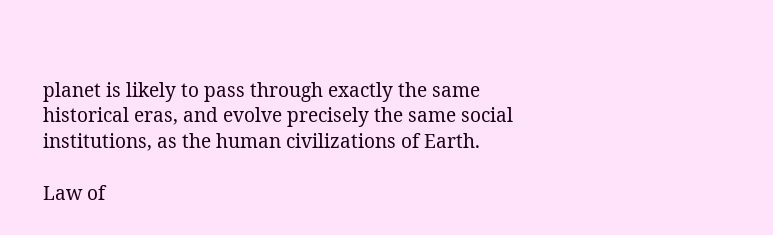planet is likely to pass through exactly the same historical eras, and evolve precisely the same social institutions, as the human civilizations of Earth.

Law of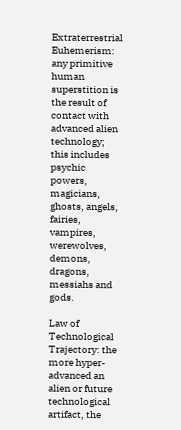Extraterrestrial Euhemerism: any primitive human superstition is the result of contact with advanced alien technology; this includes psychic powers, magicians, ghosts, angels, fairies, vampires, werewolves, demons, dragons, messiahs and gods.

Law of Technological Trajectory: the more hyper-advanced an alien or future technological artifact, the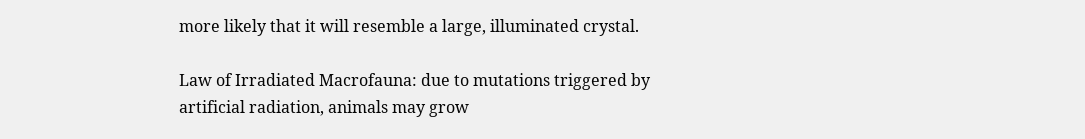more likely that it will resemble a large, illuminated crystal.

Law of Irradiated Macrofauna: due to mutations triggered by artificial radiation, animals may grow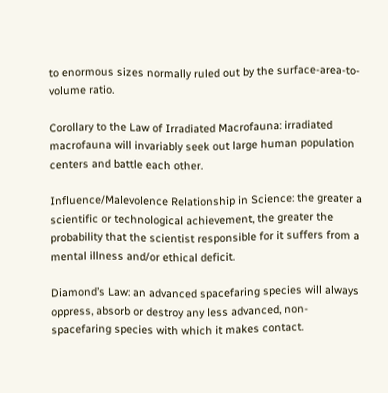to enormous sizes normally ruled out by the surface-area-to-volume ratio.

Corollary to the Law of Irradiated Macrofauna: irradiated macrofauna will invariably seek out large human population centers and battle each other.

Influence/Malevolence Relationship in Science: the greater a scientific or technological achievement, the greater the probability that the scientist responsible for it suffers from a mental illness and/or ethical deficit.

Diamond’s Law: an advanced spacefaring species will always oppress, absorb or destroy any less advanced, non-spacefaring species with which it makes contact.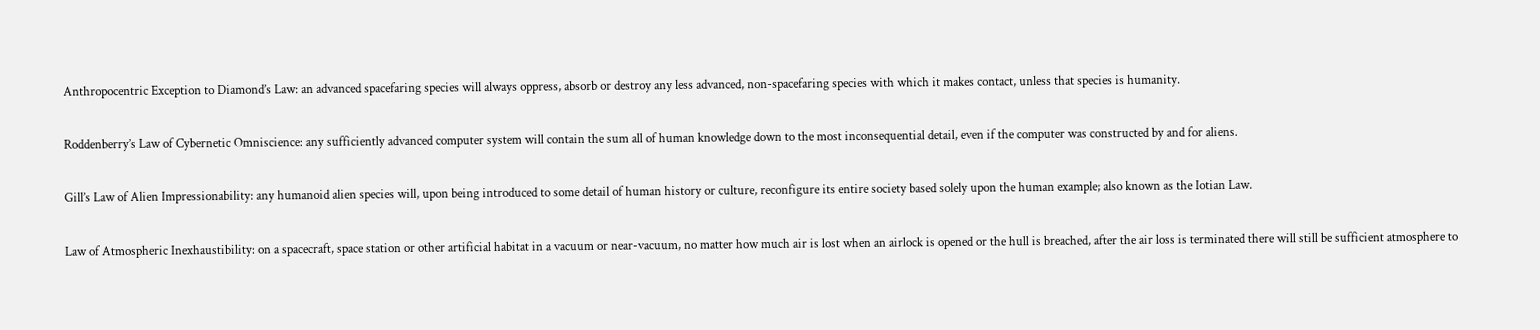Anthropocentric Exception to Diamond’s Law: an advanced spacefaring species will always oppress, absorb or destroy any less advanced, non-spacefaring species with which it makes contact, unless that species is humanity.

Roddenberry’s Law of Cybernetic Omniscience: any sufficiently advanced computer system will contain the sum all of human knowledge down to the most inconsequential detail, even if the computer was constructed by and for aliens.

Gill’s Law of Alien Impressionability: any humanoid alien species will, upon being introduced to some detail of human history or culture, reconfigure its entire society based solely upon the human example; also known as the Iotian Law.

Law of Atmospheric Inexhaustibility: on a spacecraft, space station or other artificial habitat in a vacuum or near-vacuum, no matter how much air is lost when an airlock is opened or the hull is breached, after the air loss is terminated there will still be sufficient atmosphere to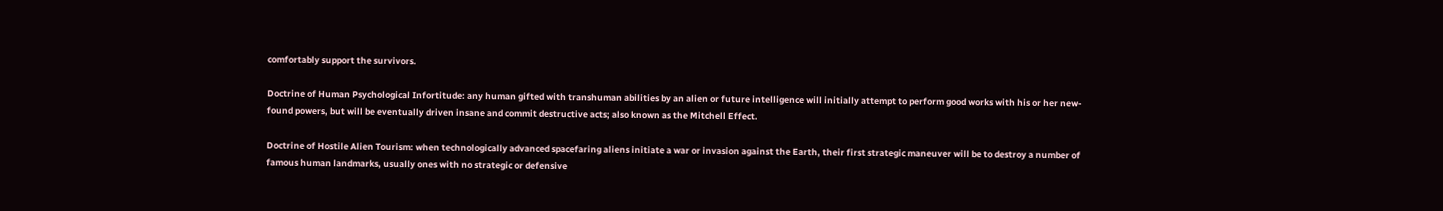comfortably support the survivors.

Doctrine of Human Psychological Infortitude: any human gifted with transhuman abilities by an alien or future intelligence will initially attempt to perform good works with his or her new-found powers, but will be eventually driven insane and commit destructive acts; also known as the Mitchell Effect.

Doctrine of Hostile Alien Tourism: when technologically advanced spacefaring aliens initiate a war or invasion against the Earth, their first strategic maneuver will be to destroy a number of famous human landmarks, usually ones with no strategic or defensive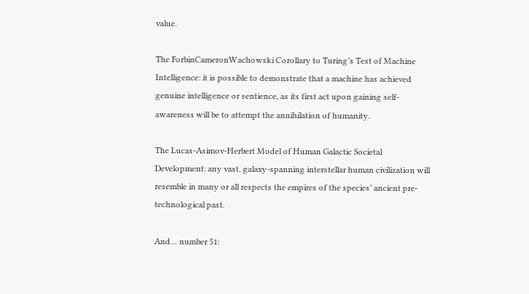value.

The ForbinCameronWachowski Corollary to Turing’s Test of Machine Intelligence: it is possible to demonstrate that a machine has achieved genuine intelligence or sentience, as its first act upon gaining self-awareness will be to attempt the annihilation of humanity.

The Lucas-Asimov-Herbert Model of Human Galactic Societal Development: any vast, galaxy-spanning interstellar human civilization will resemble in many or all respects the empires of the species’ ancient pre-technological past.

And… number 51: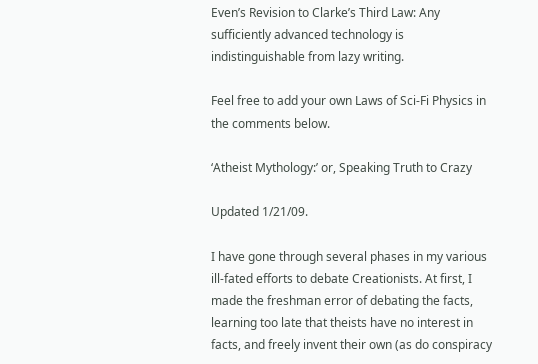Even’s Revision to Clarke’s Third Law: Any sufficiently advanced technology is indistinguishable from lazy writing.

Feel free to add your own Laws of Sci-Fi Physics in the comments below.

‘Atheist Mythology:’ or, Speaking Truth to Crazy

Updated 1/21/09.

I have gone through several phases in my various ill-fated efforts to debate Creationists. At first, I made the freshman error of debating the facts, learning too late that theists have no interest in facts, and freely invent their own (as do conspiracy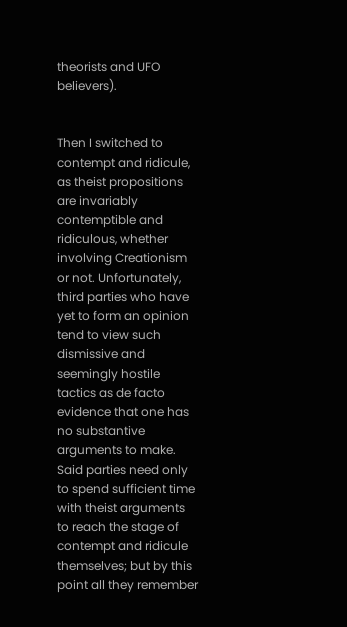theorists and UFO believers).


Then I switched to contempt and ridicule, as theist propositions are invariably contemptible and ridiculous, whether involving Creationism or not. Unfortunately, third parties who have yet to form an opinion tend to view such dismissive and seemingly hostile tactics as de facto evidence that one has no substantive arguments to make. Said parties need only to spend sufficient time with theist arguments to reach the stage of contempt and ridicule themselves; but by this point all they remember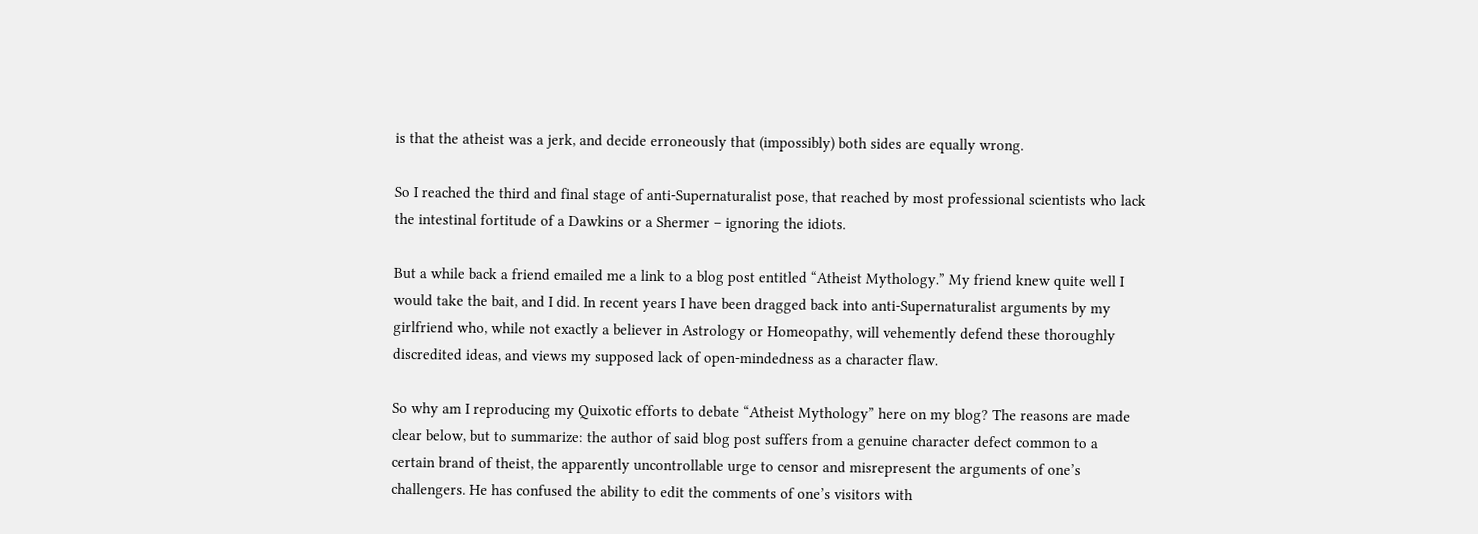is that the atheist was a jerk, and decide erroneously that (impossibly) both sides are equally wrong.

So I reached the third and final stage of anti-Supernaturalist pose, that reached by most professional scientists who lack the intestinal fortitude of a Dawkins or a Shermer – ignoring the idiots.

But a while back a friend emailed me a link to a blog post entitled “Atheist Mythology.” My friend knew quite well I would take the bait, and I did. In recent years I have been dragged back into anti-Supernaturalist arguments by my girlfriend who, while not exactly a believer in Astrology or Homeopathy, will vehemently defend these thoroughly discredited ideas, and views my supposed lack of open-mindedness as a character flaw.

So why am I reproducing my Quixotic efforts to debate “Atheist Mythology” here on my blog? The reasons are made clear below, but to summarize: the author of said blog post suffers from a genuine character defect common to a certain brand of theist, the apparently uncontrollable urge to censor and misrepresent the arguments of one’s challengers. He has confused the ability to edit the comments of one’s visitors with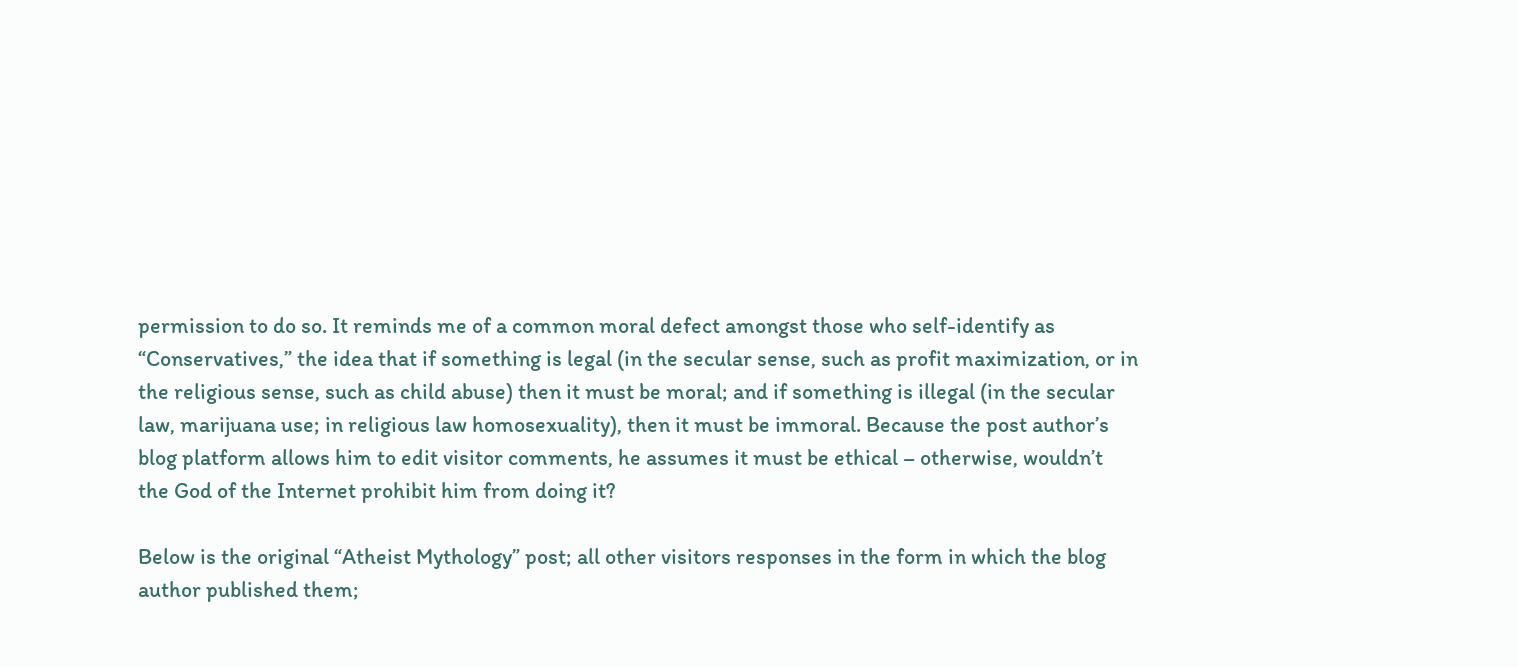permission to do so. It reminds me of a common moral defect amongst those who self-identify as “Conservatives,” the idea that if something is legal (in the secular sense, such as profit maximization, or in the religious sense, such as child abuse) then it must be moral; and if something is illegal (in the secular law, marijuana use; in religious law homosexuality), then it must be immoral. Because the post author’s blog platform allows him to edit visitor comments, he assumes it must be ethical – otherwise, wouldn’t the God of the Internet prohibit him from doing it?

Below is the original “Atheist Mythology” post; all other visitors responses in the form in which the blog author published them;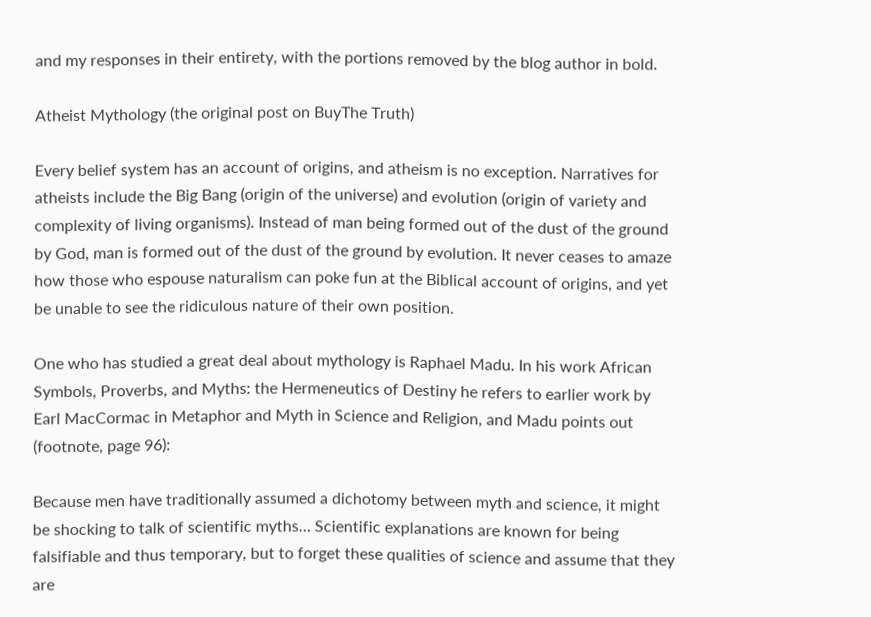and my responses in their entirety, with the portions removed by the blog author in bold.

Atheist Mythology (the original post on BuyThe Truth)

Every belief system has an account of origins, and atheism is no exception. Narratives for atheists include the Big Bang (origin of the universe) and evolution (origin of variety and complexity of living organisms). Instead of man being formed out of the dust of the ground by God, man is formed out of the dust of the ground by evolution. It never ceases to amaze how those who espouse naturalism can poke fun at the Biblical account of origins, and yet be unable to see the ridiculous nature of their own position.

One who has studied a great deal about mythology is Raphael Madu. In his work African Symbols, Proverbs, and Myths: the Hermeneutics of Destiny he refers to earlier work by Earl MacCormac in Metaphor and Myth in Science and Religion, and Madu points out (footnote, page 96):

Because men have traditionally assumed a dichotomy between myth and science, it might be shocking to talk of scientific myths… Scientific explanations are known for being falsifiable and thus temporary, but to forget these qualities of science and assume that they are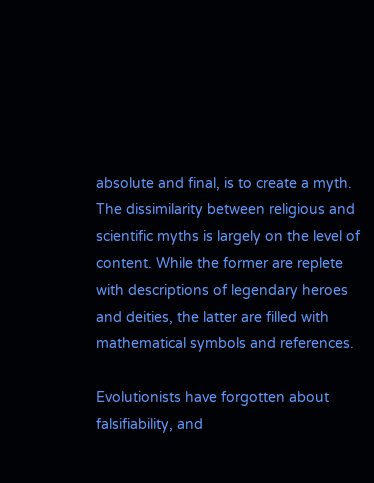absolute and final, is to create a myth. The dissimilarity between religious and scientific myths is largely on the level of content. While the former are replete with descriptions of legendary heroes and deities, the latter are filled with mathematical symbols and references.

Evolutionists have forgotten about falsifiability, and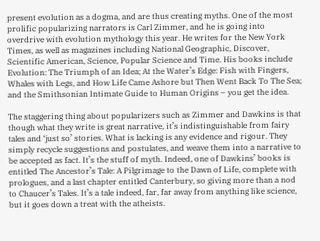present evolution as a dogma, and are thus creating myths. One of the most prolific popularizing narrators is Carl Zimmer, and he is going into overdrive with evolution mythology this year. He writes for the New York Times, as well as magazines including National Geographic, Discover, Scientific American, Science, Popular Science and Time. His books include Evolution: The Triumph of an Idea; At the Water’s Edge: Fish with Fingers, Whales with Legs, and How Life Came Ashore but Then Went Back To The Sea; and the Smithsonian Intimate Guide to Human Origins – you get the idea.

The staggering thing about popularizers such as Zimmer and Dawkins is that though what they write is great narrative, it’s indistinguishable from fairy tales and ‘just so’ stories. What is lacking is any evidence and rigour. They simply recycle suggestions and postulates, and weave them into a narrative to be accepted as fact. It’s the stuff of myth. Indeed, one of Dawkins’ books is entitled The Ancestor’s Tale: A Pilgrimage to the Dawn of Life, complete with prologues, and a last chapter entitled Canterbury, so giving more than a nod to Chaucer’s Tales. It’s a tale indeed, far, far away from anything like science, but it goes down a treat with the atheists.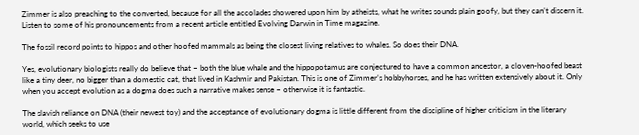Zimmer is also preaching to the converted, because for all the accolades showered upon him by atheists, what he writes sounds plain goofy, but they can’t discern it. Listen to some of his pronouncements from a recent article entitled Evolving Darwin in Time magazine.

The fossil record points to hippos and other hoofed mammals as being the closest living relatives to whales. So does their DNA.

Yes, evolutionary biologists really do believe that – both the blue whale and the hippopotamus are conjectured to have a common ancestor, a cloven-hoofed beast like a tiny deer, no bigger than a domestic cat, that lived in Kashmir and Pakistan. This is one of Zimmer’s hobbyhorses, and he has written extensively about it. Only when you accept evolution as a dogma does such a narrative makes sense – otherwise it is fantastic.

The slavish reliance on DNA (their newest toy) and the acceptance of evolutionary dogma is little different from the discipline of higher criticism in the literary world, which seeks to use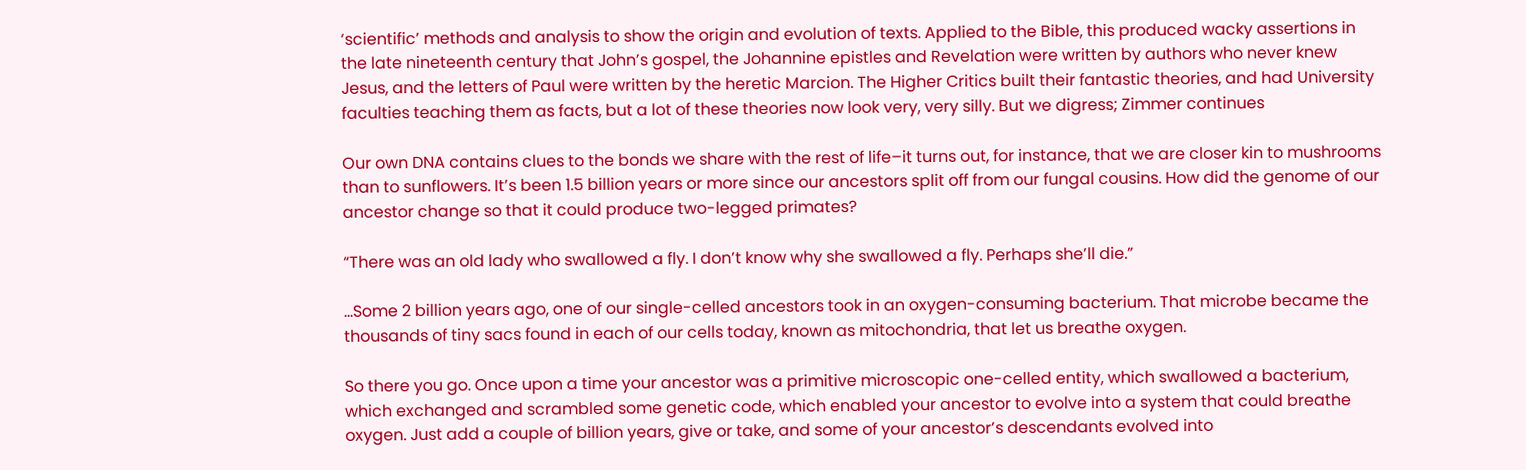‘scientific’ methods and analysis to show the origin and evolution of texts. Applied to the Bible, this produced wacky assertions in the late nineteenth century that John’s gospel, the Johannine epistles and Revelation were written by authors who never knew Jesus, and the letters of Paul were written by the heretic Marcion. The Higher Critics built their fantastic theories, and had University faculties teaching them as facts, but a lot of these theories now look very, very silly. But we digress; Zimmer continues

Our own DNA contains clues to the bonds we share with the rest of life–it turns out, for instance, that we are closer kin to mushrooms than to sunflowers. It’s been 1.5 billion years or more since our ancestors split off from our fungal cousins. How did the genome of our ancestor change so that it could produce two-legged primates?

“There was an old lady who swallowed a fly. I don’t know why she swallowed a fly. Perhaps she’ll die.”

…Some 2 billion years ago, one of our single-celled ancestors took in an oxygen-consuming bacterium. That microbe became the thousands of tiny sacs found in each of our cells today, known as mitochondria, that let us breathe oxygen.

So there you go. Once upon a time your ancestor was a primitive microscopic one-celled entity, which swallowed a bacterium, which exchanged and scrambled some genetic code, which enabled your ancestor to evolve into a system that could breathe oxygen. Just add a couple of billion years, give or take, and some of your ancestor’s descendants evolved into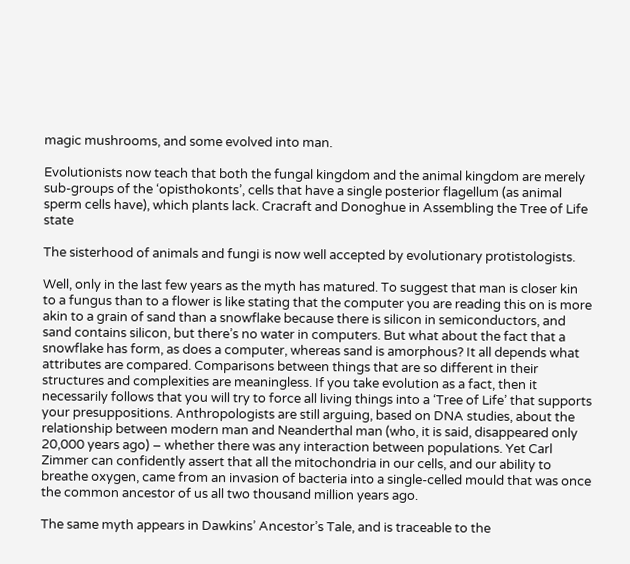magic mushrooms, and some evolved into man.

Evolutionists now teach that both the fungal kingdom and the animal kingdom are merely sub-groups of the ‘opisthokonts’, cells that have a single posterior flagellum (as animal sperm cells have), which plants lack. Cracraft and Donoghue in Assembling the Tree of Life state

The sisterhood of animals and fungi is now well accepted by evolutionary protistologists.

Well, only in the last few years as the myth has matured. To suggest that man is closer kin to a fungus than to a flower is like stating that the computer you are reading this on is more akin to a grain of sand than a snowflake because there is silicon in semiconductors, and sand contains silicon, but there’s no water in computers. But what about the fact that a snowflake has form, as does a computer, whereas sand is amorphous? It all depends what attributes are compared. Comparisons between things that are so different in their structures and complexities are meaningless. If you take evolution as a fact, then it necessarily follows that you will try to force all living things into a ‘Tree of Life’ that supports your presuppositions. Anthropologists are still arguing, based on DNA studies, about the relationship between modern man and Neanderthal man (who, it is said, disappeared only 20,000 years ago) – whether there was any interaction between populations. Yet Carl Zimmer can confidently assert that all the mitochondria in our cells, and our ability to breathe oxygen, came from an invasion of bacteria into a single-celled mould that was once the common ancestor of us all two thousand million years ago.

The same myth appears in Dawkins’ Ancestor’s Tale, and is traceable to the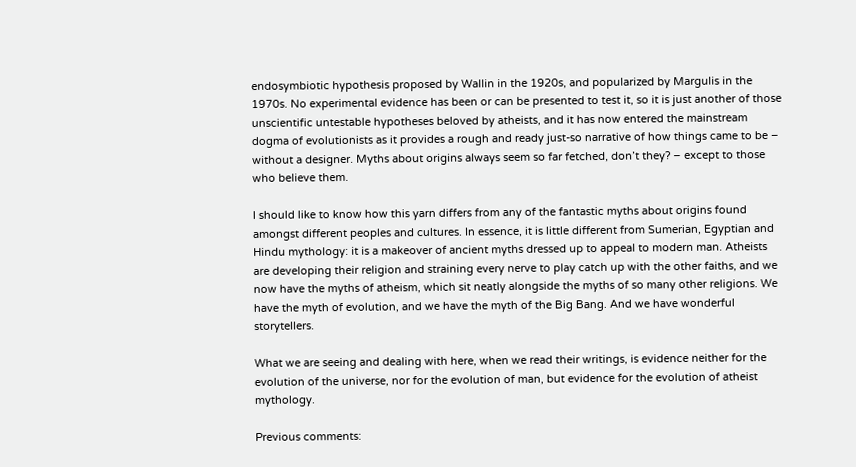endosymbiotic hypothesis proposed by Wallin in the 1920s, and popularized by Margulis in the 1970s. No experimental evidence has been or can be presented to test it, so it is just another of those unscientific untestable hypotheses beloved by atheists, and it has now entered the mainstream dogma of evolutionists as it provides a rough and ready just-so narrative of how things came to be – without a designer. Myths about origins always seem so far fetched, don’t they? – except to those who believe them.

I should like to know how this yarn differs from any of the fantastic myths about origins found amongst different peoples and cultures. In essence, it is little different from Sumerian, Egyptian and Hindu mythology: it is a makeover of ancient myths dressed up to appeal to modern man. Atheists are developing their religion and straining every nerve to play catch up with the other faiths, and we now have the myths of atheism, which sit neatly alongside the myths of so many other religions. We have the myth of evolution, and we have the myth of the Big Bang. And we have wonderful storytellers.

What we are seeing and dealing with here, when we read their writings, is evidence neither for the evolution of the universe, nor for the evolution of man, but evidence for the evolution of atheist mythology.

Previous comments: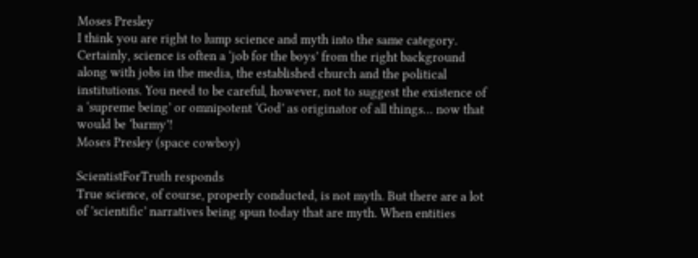Moses Presley
I think you are right to lump science and myth into the same category. Certainly, science is often a ‘job for the boys’ from the right background along with jobs in the media, the established church and the political institutions. You need to be careful, however, not to suggest the existence of a ‘supreme being’ or omnipotent ‘God’ as originator of all things… now that would be ‘barmy’!
Moses Presley (space cowboy)

ScientistForTruth responds
True science, of course, properly conducted, is not myth. But there are a lot of ’scientific’ narratives being spun today that are myth. When entities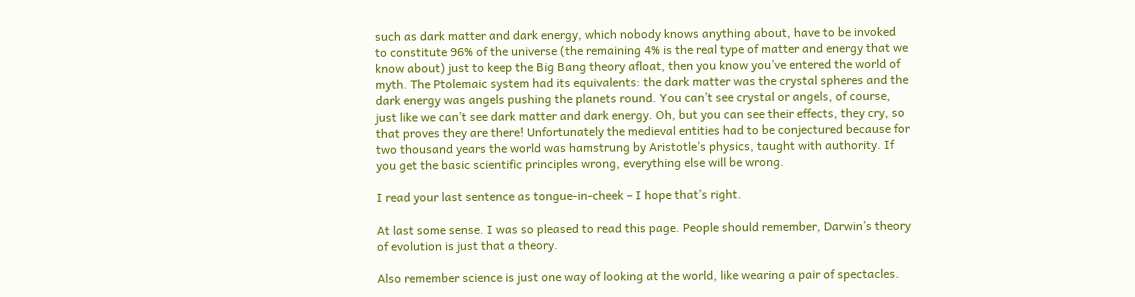such as dark matter and dark energy, which nobody knows anything about, have to be invoked to constitute 96% of the universe (the remaining 4% is the real type of matter and energy that we know about) just to keep the Big Bang theory afloat, then you know you’ve entered the world of myth. The Ptolemaic system had its equivalents: the dark matter was the crystal spheres and the dark energy was angels pushing the planets round. You can’t see crystal or angels, of course, just like we can’t see dark matter and dark energy. Oh, but you can see their effects, they cry, so that proves they are there! Unfortunately the medieval entities had to be conjectured because for two thousand years the world was hamstrung by Aristotle’s physics, taught with authority. If you get the basic scientific principles wrong, everything else will be wrong.

I read your last sentence as tongue-in-cheek – I hope that’s right.

At last some sense. I was so pleased to read this page. People should remember, Darwin’s theory of evolution is just that a theory.

Also remember science is just one way of looking at the world, like wearing a pair of spectacles.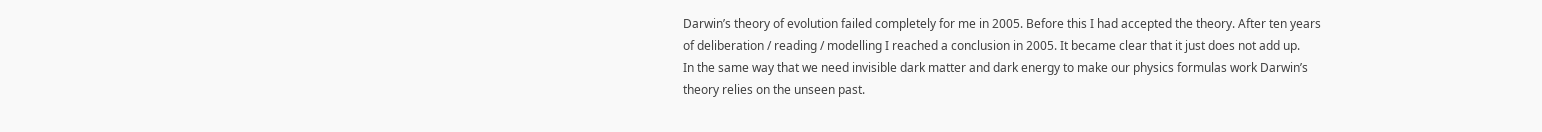Darwin’s theory of evolution failed completely for me in 2005. Before this I had accepted the theory. After ten years of deliberation / reading / modelling I reached a conclusion in 2005. It became clear that it just does not add up.
In the same way that we need invisible dark matter and dark energy to make our physics formulas work Darwin’s theory relies on the unseen past.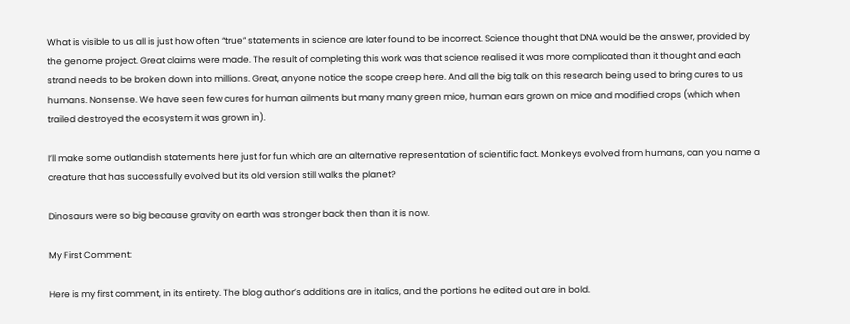What is visible to us all is just how often “true” statements in science are later found to be incorrect. Science thought that DNA would be the answer, provided by the genome project. Great claims were made. The result of completing this work was that science realised it was more complicated than it thought and each strand needs to be broken down into millions. Great, anyone notice the scope creep here. And all the big talk on this research being used to bring cures to us humans. Nonsense. We have seen few cures for human ailments but many many green mice, human ears grown on mice and modified crops (which when trailed destroyed the ecosystem it was grown in).

I’ll make some outlandish statements here just for fun which are an alternative representation of scientific fact. Monkeys evolved from humans, can you name a creature that has successfully evolved but its old version still walks the planet?

Dinosaurs were so big because gravity on earth was stronger back then than it is now.

My First Comment:

Here is my first comment, in its entirety. The blog author’s additions are in italics, and the portions he edited out are in bold.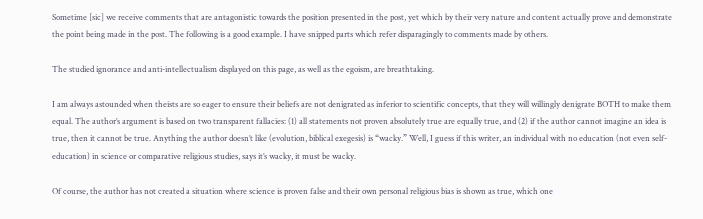Sometime [sic] we receive comments that are antagonistic towards the position presented in the post, yet which by their very nature and content actually prove and demonstrate the point being made in the post. The following is a good example. I have snipped parts which refer disparagingly to comments made by others.

The studied ignorance and anti-intellectualism displayed on this page, as well as the egoism, are breathtaking.

I am always astounded when theists are so eager to ensure their beliefs are not denigrated as inferior to scientific concepts, that they will willingly denigrate BOTH to make them equal. The author’s argument is based on two transparent fallacies: (1) all statements not proven absolutely true are equally true, and (2) if the author cannot imagine an idea is true, then it cannot be true. Anything the author doesn’t like (evolution, biblical exegesis) is “wacky.” Well, I guess if this writer, an individual with no education (not even self-education) in science or comparative religious studies, says it’s wacky, it must be wacky.

Of course, the author has not created a situation where science is proven false and their own personal religious bias is shown as true, which one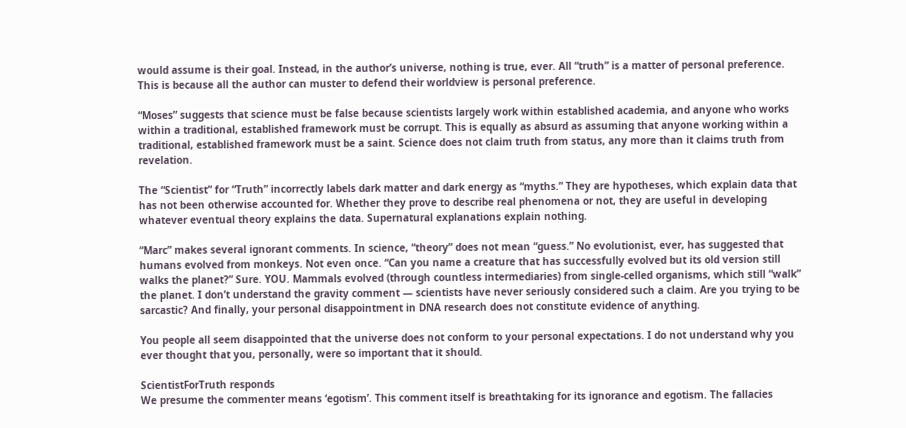would assume is their goal. Instead, in the author’s universe, nothing is true, ever. All “truth” is a matter of personal preference. This is because all the author can muster to defend their worldview is personal preference.

“Moses” suggests that science must be false because scientists largely work within established academia, and anyone who works within a traditional, established framework must be corrupt. This is equally as absurd as assuming that anyone working within a traditional, established framework must be a saint. Science does not claim truth from status, any more than it claims truth from revelation.

The “Scientist” for “Truth” incorrectly labels dark matter and dark energy as “myths.” They are hypotheses, which explain data that has not been otherwise accounted for. Whether they prove to describe real phenomena or not, they are useful in developing whatever eventual theory explains the data. Supernatural explanations explain nothing.

“Marc” makes several ignorant comments. In science, “theory” does not mean “guess.” No evolutionist, ever, has suggested that humans evolved from monkeys. Not even once. “Can you name a creature that has successfully evolved but its old version still walks the planet?” Sure. YOU. Mammals evolved (through countless intermediaries) from single-celled organisms, which still “walk” the planet. I don’t understand the gravity comment — scientists have never seriously considered such a claim. Are you trying to be sarcastic? And finally, your personal disappointment in DNA research does not constitute evidence of anything.

You people all seem disappointed that the universe does not conform to your personal expectations. I do not understand why you ever thought that you, personally, were so important that it should.

ScientistForTruth responds
We presume the commenter means ‘egotism’. This comment itself is breathtaking for its ignorance and egotism. The fallacies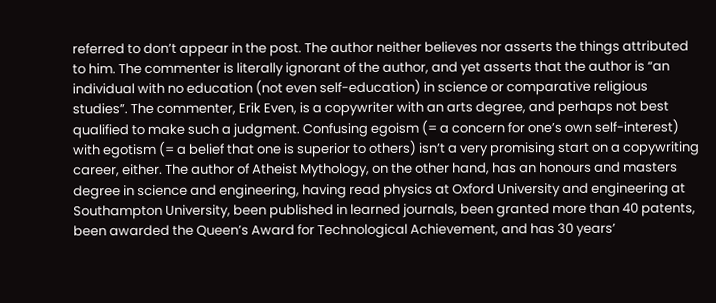referred to don’t appear in the post. The author neither believes nor asserts the things attributed to him. The commenter is literally ignorant of the author, and yet asserts that the author is “an individual with no education (not even self-education) in science or comparative religious studies”. The commenter, Erik Even, is a copywriter with an arts degree, and perhaps not best qualified to make such a judgment. Confusing egoism (= a concern for one’s own self-interest) with egotism (= a belief that one is superior to others) isn’t a very promising start on a copywriting career, either. The author of Atheist Mythology, on the other hand, has an honours and masters degree in science and engineering, having read physics at Oxford University and engineering at Southampton University, been published in learned journals, been granted more than 40 patents, been awarded the Queen’s Award for Technological Achievement, and has 30 years’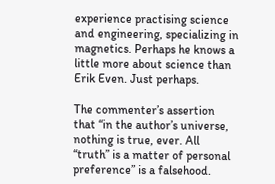experience practising science and engineering, specializing in magnetics. Perhaps he knows a little more about science than Erik Even. Just perhaps.

The commenter’s assertion that “in the author’s universe, nothing is true, ever. All “truth” is a matter of personal preference” is a falsehood.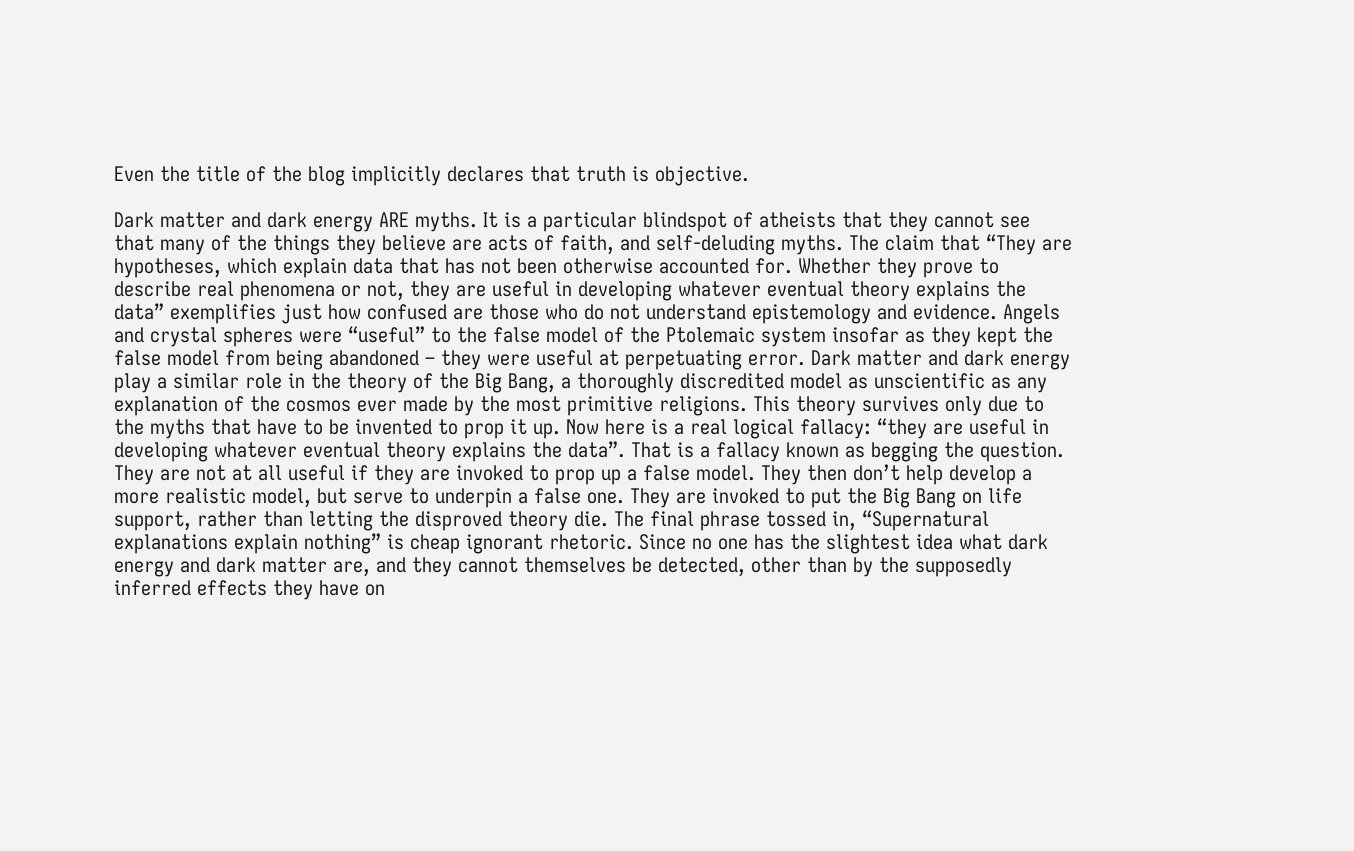Even the title of the blog implicitly declares that truth is objective.

Dark matter and dark energy ARE myths. It is a particular blindspot of atheists that they cannot see that many of the things they believe are acts of faith, and self-deluding myths. The claim that “They are hypotheses, which explain data that has not been otherwise accounted for. Whether they prove to describe real phenomena or not, they are useful in developing whatever eventual theory explains the data” exemplifies just how confused are those who do not understand epistemology and evidence. Angels and crystal spheres were “useful” to the false model of the Ptolemaic system insofar as they kept the false model from being abandoned – they were useful at perpetuating error. Dark matter and dark energy play a similar role in the theory of the Big Bang, a thoroughly discredited model as unscientific as any explanation of the cosmos ever made by the most primitive religions. This theory survives only due to the myths that have to be invented to prop it up. Now here is a real logical fallacy: “they are useful in developing whatever eventual theory explains the data”. That is a fallacy known as begging the question. They are not at all useful if they are invoked to prop up a false model. They then don’t help develop a more realistic model, but serve to underpin a false one. They are invoked to put the Big Bang on life support, rather than letting the disproved theory die. The final phrase tossed in, “Supernatural explanations explain nothing” is cheap ignorant rhetoric. Since no one has the slightest idea what dark energy and dark matter are, and they cannot themselves be detected, other than by the supposedly inferred effects they have on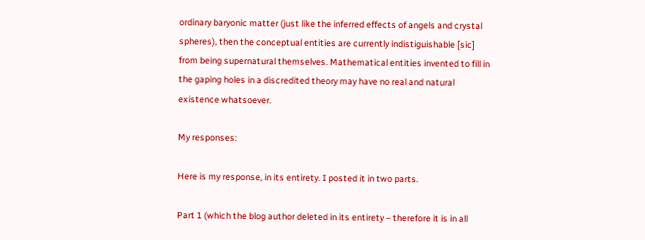ordinary baryonic matter (just like the inferred effects of angels and crystal spheres), then the conceptual entities are currently indistiguishable [sic] from being supernatural themselves. Mathematical entities invented to fill in the gaping holes in a discredited theory may have no real and natural existence whatsoever.

My responses:

Here is my response, in its entirety. I posted it in two parts.

Part 1 (which the blog author deleted in its entirety – therefore it is in all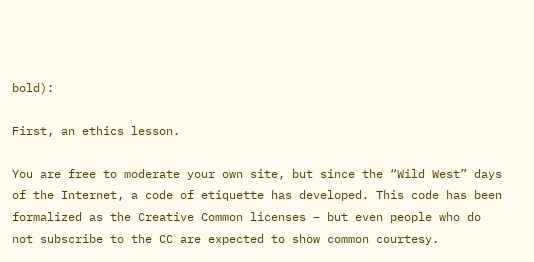bold):

First, an ethics lesson.

You are free to moderate your own site, but since the “Wild West” days of the Internet, a code of etiquette has developed. This code has been formalized as the Creative Common licenses – but even people who do not subscribe to the CC are expected to show common courtesy.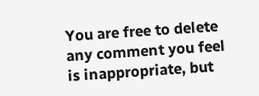You are free to delete any comment you feel is inappropriate, but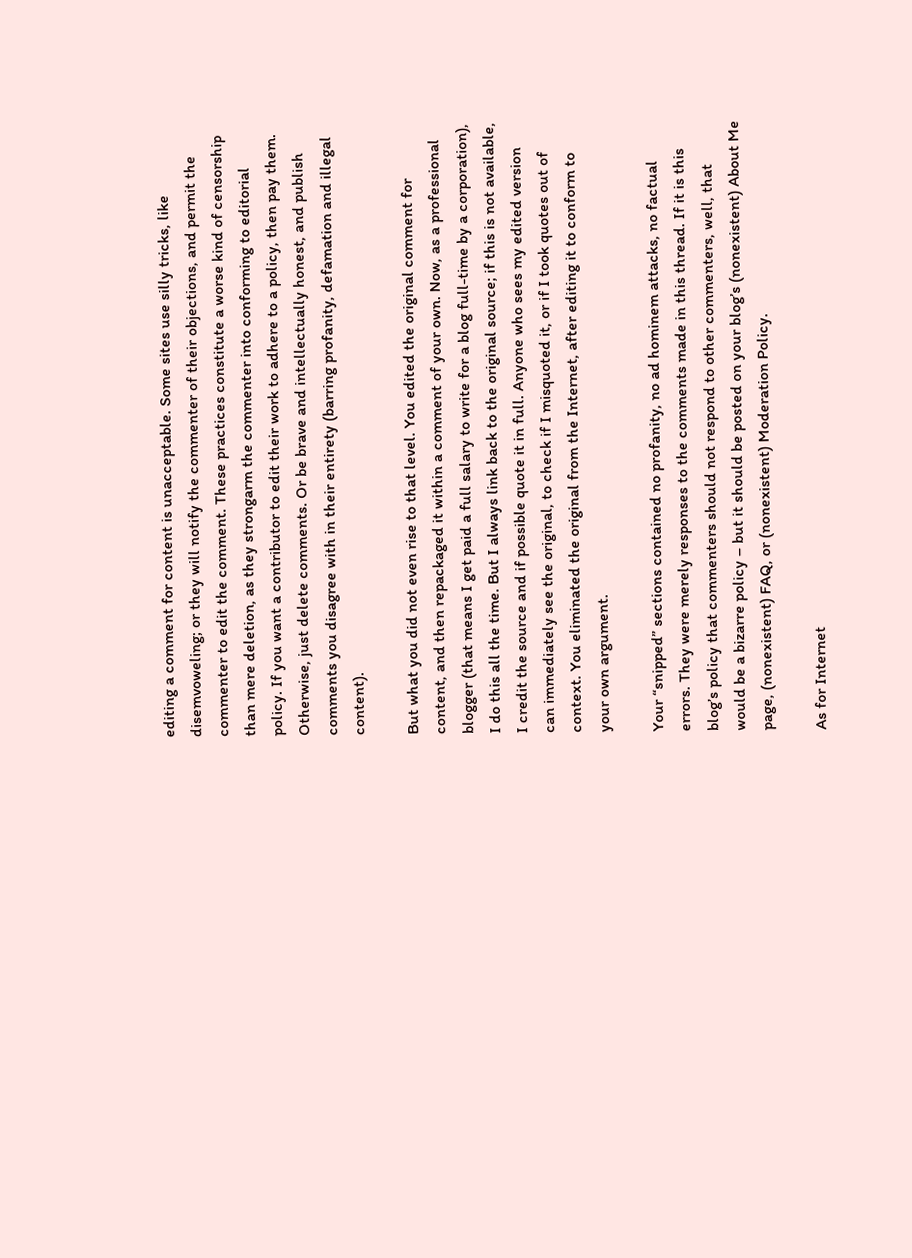editing a comment for content is unacceptable. Some sites use silly tricks, like disemvoweling; or they will notify the commenter of their objections, and permit the commenter to edit the comment. These practices constitute a worse kind of censorship than mere deletion, as they strongarm the commenter into conforming to editorial policy. If you want a contributor to edit their work to adhere to a policy, then pay them. Otherwise, just delete comments. Or be brave and intellectually honest, and publish comments you disagree with in their entirety (barring profanity, defamation and illegal content).

But what you did not even rise to that level. You edited the original comment for content, and then repackaged it within a comment of your own. Now, as a professional blogger (that means I get paid a full salary to write for a blog full-time by a corporation), I do this all the time. But I always link back to the original source; if this is not available, I credit the source and if possible quote it in full. Anyone who sees my edited version can immediately see the original, to check if I misquoted it, or if I took quotes out of context. You eliminated the original from the Internet, after editing it to conform to your own argument.

Your “snipped” sections contained no profanity, no ad hominem attacks, no factual errors. They were merely responses to the comments made in this thread. If it is this blog’s policy that commenters should not respond to other commenters, well, that would be a bizarre policy – but it should be posted on your blog’s (nonexistent) About Me page, (nonexistent) FAQ, or (nonexistent) Moderation Policy.

As for Internet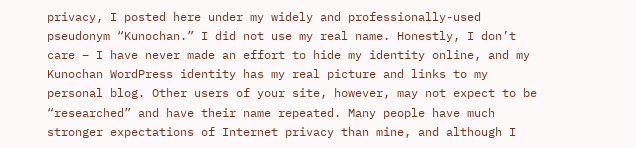privacy, I posted here under my widely and professionally-used pseudonym “Kunochan.” I did not use my real name. Honestly, I don’t care – I have never made an effort to hide my identity online, and my Kunochan WordPress identity has my real picture and links to my personal blog. Other users of your site, however, may not expect to be “researched” and have their name repeated. Many people have much stronger expectations of Internet privacy than mine, and although I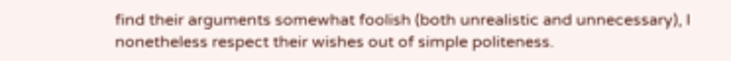find their arguments somewhat foolish (both unrealistic and unnecessary), I nonetheless respect their wishes out of simple politeness.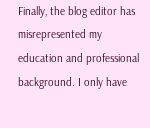Finally, the blog editor has misrepresented my education and professional background. I only have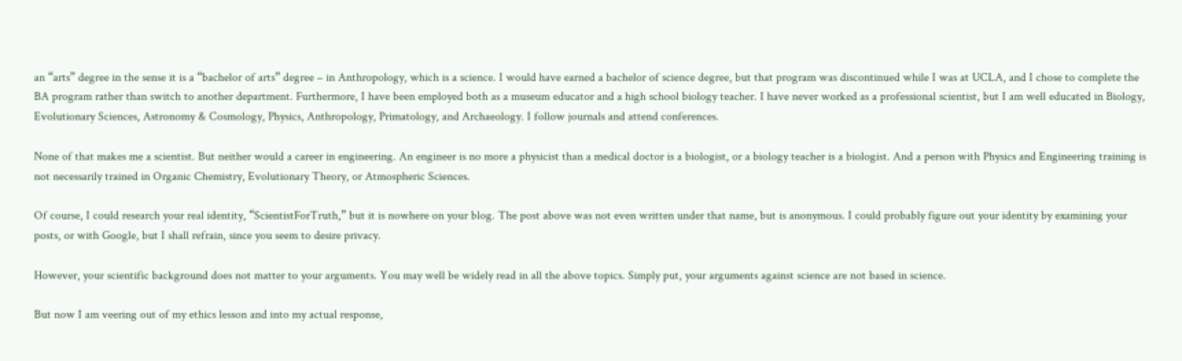an “arts” degree in the sense it is a “bachelor of arts” degree – in Anthropology, which is a science. I would have earned a bachelor of science degree, but that program was discontinued while I was at UCLA, and I chose to complete the BA program rather than switch to another department. Furthermore, I have been employed both as a museum educator and a high school biology teacher. I have never worked as a professional scientist, but I am well educated in Biology, Evolutionary Sciences, Astronomy & Cosmology, Physics, Anthropology, Primatology, and Archaeology. I follow journals and attend conferences.

None of that makes me a scientist. But neither would a career in engineering. An engineer is no more a physicist than a medical doctor is a biologist, or a biology teacher is a biologist. And a person with Physics and Engineering training is not necessarily trained in Organic Chemistry, Evolutionary Theory, or Atmospheric Sciences.

Of course, I could research your real identity, “ScientistForTruth,” but it is nowhere on your blog. The post above was not even written under that name, but is anonymous. I could probably figure out your identity by examining your posts, or with Google, but I shall refrain, since you seem to desire privacy.

However, your scientific background does not matter to your arguments. You may well be widely read in all the above topics. Simply put, your arguments against science are not based in science.

But now I am veering out of my ethics lesson and into my actual response,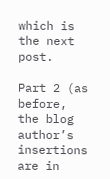which is the next post.

Part 2 (as before, the blog author’s insertions are in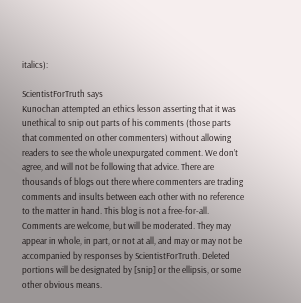italics):

ScientistForTruth says
Kunochan attempted an ethics lesson asserting that it was unethical to snip out parts of his comments (those parts that commented on other commenters) without allowing readers to see the whole unexpurgated comment. We don’t agree, and will not be following that advice. There are thousands of blogs out there where commenters are trading comments and insults between each other with no reference to the matter in hand. This blog is not a free-for-all. Comments are welcome, but will be moderated. They may appear in whole, in part, or not at all, and may or may not be accompanied by responses by ScientistForTruth. Deleted portions will be designated by [snip] or the ellipsis, or some other obvious means.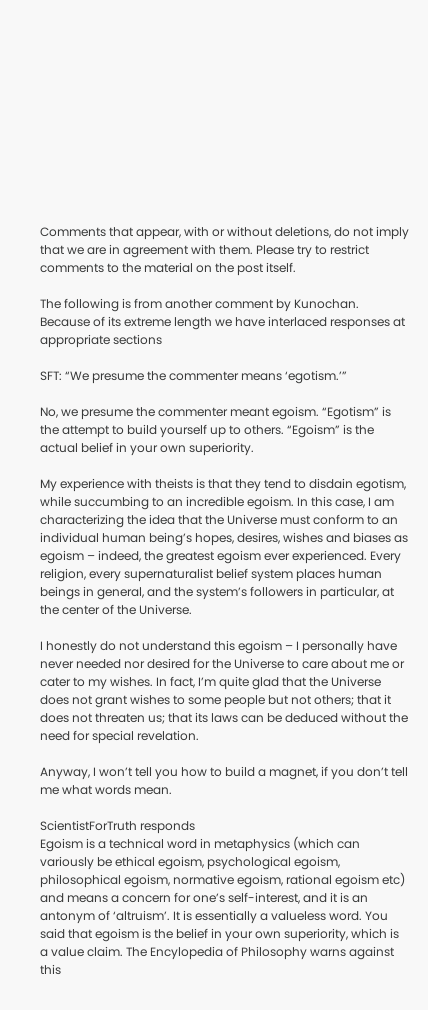Comments that appear, with or without deletions, do not imply that we are in agreement with them. Please try to restrict comments to the material on the post itself.

The following is from another comment by Kunochan. Because of its extreme length we have interlaced responses at appropriate sections

SFT: “We presume the commenter means ‘egotism.’”

No, we presume the commenter meant egoism. “Egotism” is the attempt to build yourself up to others. “Egoism” is the actual belief in your own superiority.

My experience with theists is that they tend to disdain egotism, while succumbing to an incredible egoism. In this case, I am characterizing the idea that the Universe must conform to an individual human being’s hopes, desires, wishes and biases as egoism – indeed, the greatest egoism ever experienced. Every religion, every supernaturalist belief system places human beings in general, and the system’s followers in particular, at the center of the Universe.

I honestly do not understand this egoism – I personally have never needed nor desired for the Universe to care about me or cater to my wishes. In fact, I’m quite glad that the Universe does not grant wishes to some people but not others; that it does not threaten us; that its laws can be deduced without the need for special revelation.

Anyway, I won’t tell you how to build a magnet, if you don’t tell me what words mean.

ScientistForTruth responds
Egoism is a technical word in metaphysics (which can variously be ethical egoism, psychological egoism, philosophical egoism, normative egoism, rational egoism etc) and means a concern for one’s self-interest, and it is an antonym of ‘altruism’. It is essentially a valueless word. You said that egoism is the belief in your own superiority, which is a value claim. The Encylopedia of Philosophy warns against this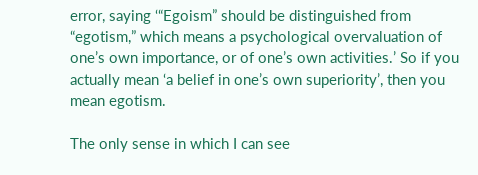error, saying ‘“Egoism” should be distinguished from “egotism,” which means a psychological overvaluation of one’s own importance, or of one’s own activities.’ So if you actually mean ‘a belief in one’s own superiority’, then you mean egotism.

The only sense in which I can see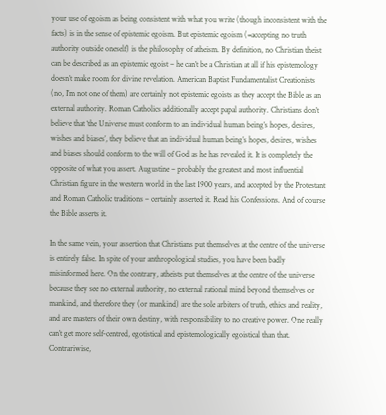your use of egoism as being consistent with what you write (though inconsistent with the facts) is in the sense of epistemic egoism. But epistemic egoism (=accepting no truth authority outside oneself) is the philosophy of atheism. By definition, no Christian theist can be described as an epistemic egoist – he can’t be a Christian at all if his epistemology doesn’t make room for divine revelation. American Baptist Fundamentalist Creationists (no, I’m not one of them) are certainly not epistemic egoists as they accept the Bible as an external authority. Roman Catholics additionally accept papal authority. Christians don’t believe that ‘the Universe must conform to an individual human being’s hopes, desires, wishes and biases’, they believe that an individual human being’s hopes, desires, wishes and biases should conform to the will of God as he has revealed it. It is completely the opposite of what you assert. Augustine – probably the greatest and most influential Christian figure in the western world in the last 1900 years, and accepted by the Protestant and Roman Catholic traditions – certainly asserted it. Read his Confessions. And of course the Bible asserts it.

In the same vein, your assertion that Christians put themselves at the centre of the universe is entirely false. In spite of your anthropological studies, you have been badly misinformed here. On the contrary, atheists put themselves at the centre of the universe because they see no external authority, no external rational mind beyond themselves or mankind, and therefore they (or mankind) are the sole arbiters of truth, ethics and reality, and are masters of their own destiny, with responsibility to no creative power. One really can’t get more self-centred, egotistical and epistemologically egoistical than that. Contrariwise,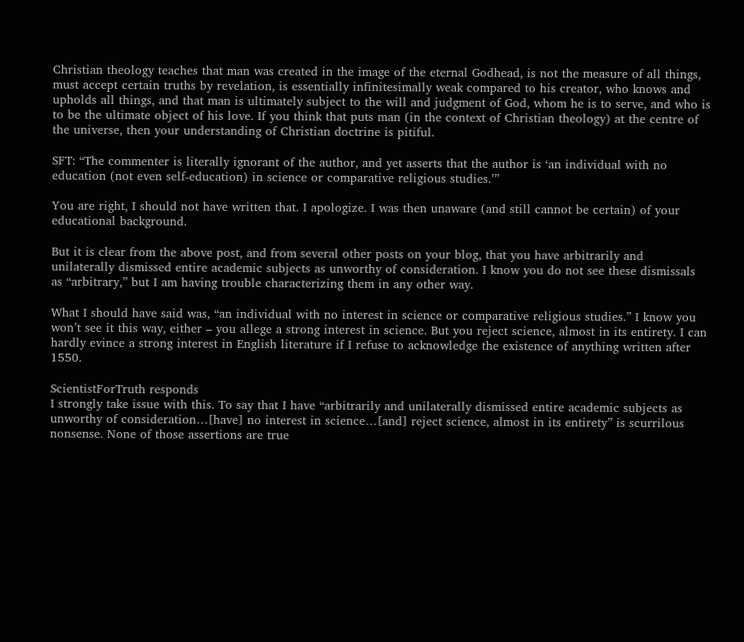Christian theology teaches that man was created in the image of the eternal Godhead, is not the measure of all things, must accept certain truths by revelation, is essentially infinitesimally weak compared to his creator, who knows and upholds all things, and that man is ultimately subject to the will and judgment of God, whom he is to serve, and who is to be the ultimate object of his love. If you think that puts man (in the context of Christian theology) at the centre of the universe, then your understanding of Christian doctrine is pitiful.

SFT: “The commenter is literally ignorant of the author, and yet asserts that the author is ‘an individual with no education (not even self-education) in science or comparative religious studies.’”

You are right, I should not have written that. I apologize. I was then unaware (and still cannot be certain) of your educational background.

But it is clear from the above post, and from several other posts on your blog, that you have arbitrarily and unilaterally dismissed entire academic subjects as unworthy of consideration. I know you do not see these dismissals as “arbitrary,” but I am having trouble characterizing them in any other way.

What I should have said was, “an individual with no interest in science or comparative religious studies.” I know you won’t see it this way, either – you allege a strong interest in science. But you reject science, almost in its entirety. I can hardly evince a strong interest in English literature if I refuse to acknowledge the existence of anything written after 1550.

ScientistForTruth responds
I strongly take issue with this. To say that I have “arbitrarily and unilaterally dismissed entire academic subjects as unworthy of consideration…[have] no interest in science…[and] reject science, almost in its entirety” is scurrilous nonsense. None of those assertions are true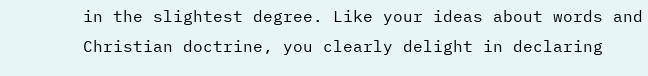in the slightest degree. Like your ideas about words and Christian doctrine, you clearly delight in declaring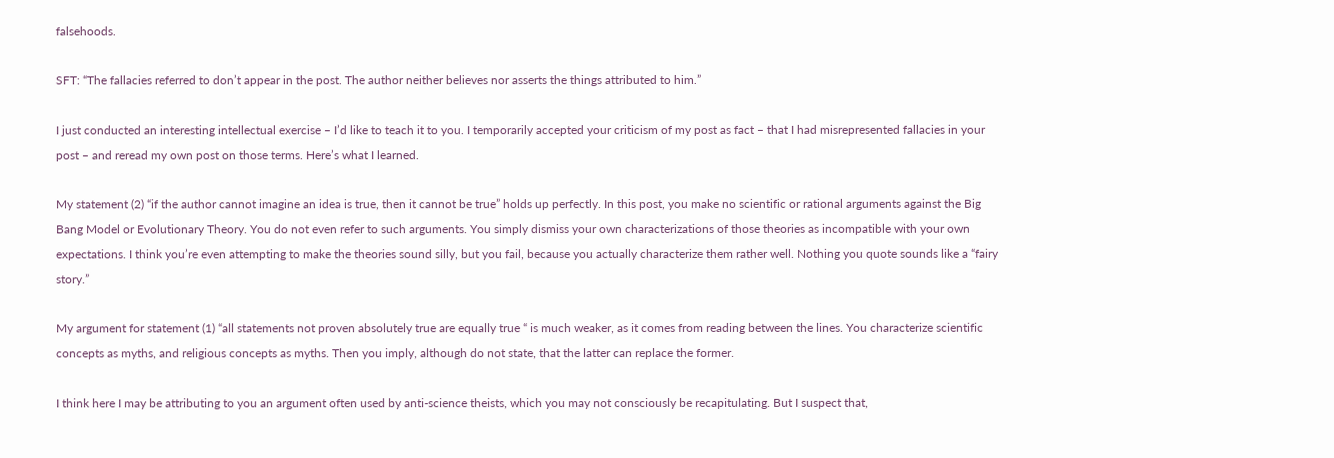falsehoods.

SFT: “The fallacies referred to don’t appear in the post. The author neither believes nor asserts the things attributed to him.”

I just conducted an interesting intellectual exercise – I’d like to teach it to you. I temporarily accepted your criticism of my post as fact – that I had misrepresented fallacies in your post – and reread my own post on those terms. Here’s what I learned.

My statement (2) “if the author cannot imagine an idea is true, then it cannot be true” holds up perfectly. In this post, you make no scientific or rational arguments against the Big Bang Model or Evolutionary Theory. You do not even refer to such arguments. You simply dismiss your own characterizations of those theories as incompatible with your own expectations. I think you’re even attempting to make the theories sound silly, but you fail, because you actually characterize them rather well. Nothing you quote sounds like a “fairy story.”

My argument for statement (1) “all statements not proven absolutely true are equally true “ is much weaker, as it comes from reading between the lines. You characterize scientific concepts as myths, and religious concepts as myths. Then you imply, although do not state, that the latter can replace the former.

I think here I may be attributing to you an argument often used by anti-science theists, which you may not consciously be recapitulating. But I suspect that,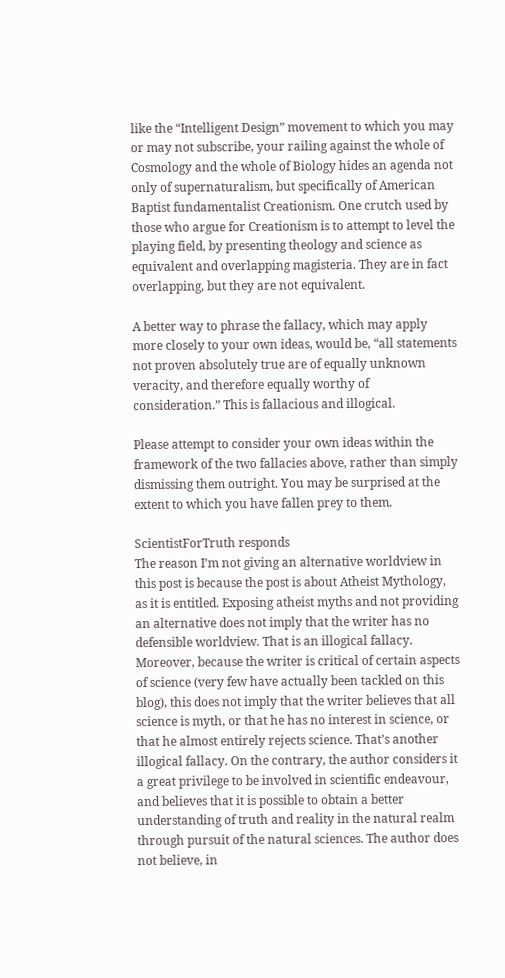like the “Intelligent Design” movement to which you may or may not subscribe, your railing against the whole of Cosmology and the whole of Biology hides an agenda not only of supernaturalism, but specifically of American Baptist fundamentalist Creationism. One crutch used by those who argue for Creationism is to attempt to level the playing field, by presenting theology and science as equivalent and overlapping magisteria. They are in fact overlapping, but they are not equivalent.

A better way to phrase the fallacy, which may apply more closely to your own ideas, would be, “all statements not proven absolutely true are of equally unknown veracity, and therefore equally worthy of consideration.” This is fallacious and illogical.

Please attempt to consider your own ideas within the framework of the two fallacies above, rather than simply dismissing them outright. You may be surprised at the extent to which you have fallen prey to them.

ScientistForTruth responds
The reason I’m not giving an alternative worldview in this post is because the post is about Atheist Mythology, as it is entitled. Exposing atheist myths and not providing an alternative does not imply that the writer has no defensible worldview. That is an illogical fallacy. Moreover, because the writer is critical of certain aspects of science (very few have actually been tackled on this blog), this does not imply that the writer believes that all science is myth, or that he has no interest in science, or that he almost entirely rejects science. That’s another illogical fallacy. On the contrary, the author considers it a great privilege to be involved in scientific endeavour, and believes that it is possible to obtain a better understanding of truth and reality in the natural realm through pursuit of the natural sciences. The author does not believe, in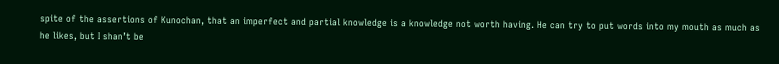spite of the assertions of Kunochan, that an imperfect and partial knowledge is a knowledge not worth having. He can try to put words into my mouth as much as he likes, but I shan’t be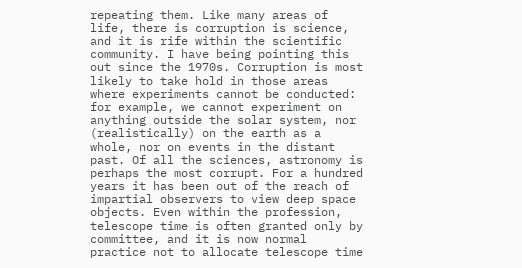repeating them. Like many areas of life, there is corruption is science, and it is rife within the scientific community. I have being pointing this out since the 1970s. Corruption is most likely to take hold in those areas where experiments cannot be conducted: for example, we cannot experiment on anything outside the solar system, nor (realistically) on the earth as a whole, nor on events in the distant past. Of all the sciences, astronomy is perhaps the most corrupt. For a hundred years it has been out of the reach of impartial observers to view deep space objects. Even within the profession, telescope time is often granted only by committee, and it is now normal practice not to allocate telescope time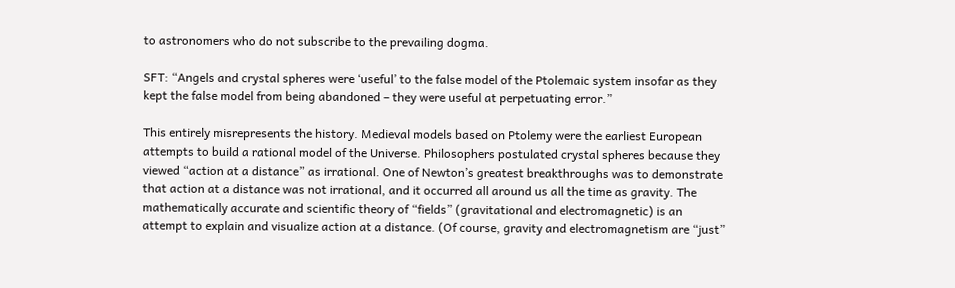to astronomers who do not subscribe to the prevailing dogma.

SFT: “Angels and crystal spheres were ‘useful’ to the false model of the Ptolemaic system insofar as they kept the false model from being abandoned – they were useful at perpetuating error.”

This entirely misrepresents the history. Medieval models based on Ptolemy were the earliest European attempts to build a rational model of the Universe. Philosophers postulated crystal spheres because they viewed “action at a distance” as irrational. One of Newton’s greatest breakthroughs was to demonstrate that action at a distance was not irrational, and it occurred all around us all the time as gravity. The mathematically accurate and scientific theory of “fields” (gravitational and electromagnetic) is an attempt to explain and visualize action at a distance. (Of course, gravity and electromagnetism are “just”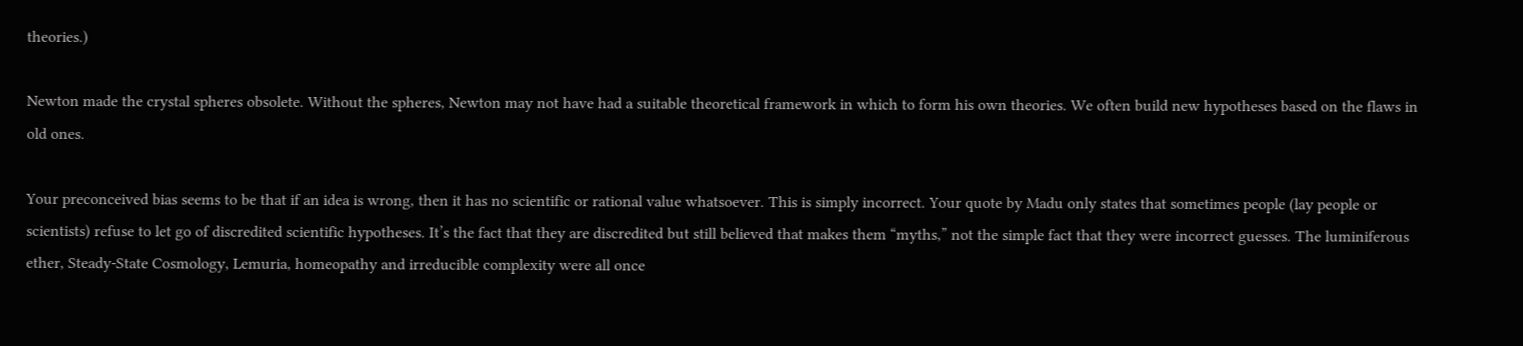theories.)

Newton made the crystal spheres obsolete. Without the spheres, Newton may not have had a suitable theoretical framework in which to form his own theories. We often build new hypotheses based on the flaws in old ones.

Your preconceived bias seems to be that if an idea is wrong, then it has no scientific or rational value whatsoever. This is simply incorrect. Your quote by Madu only states that sometimes people (lay people or scientists) refuse to let go of discredited scientific hypotheses. It’s the fact that they are discredited but still believed that makes them “myths,” not the simple fact that they were incorrect guesses. The luminiferous ether, Steady-State Cosmology, Lemuria, homeopathy and irreducible complexity were all once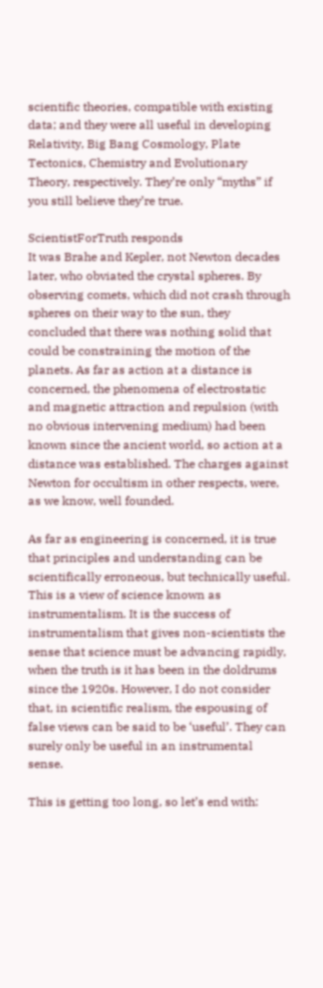scientific theories, compatible with existing data; and they were all useful in developing Relativity, Big Bang Cosmology, Plate Tectonics, Chemistry and Evolutionary Theory, respectively. They’re only “myths” if you still believe they’re true.

ScientistForTruth responds
It was Brahe and Kepler, not Newton decades later, who obviated the crystal spheres. By observing comets, which did not crash through spheres on their way to the sun, they concluded that there was nothing solid that could be constraining the motion of the planets. As far as action at a distance is concerned, the phenomena of electrostatic and magnetic attraction and repulsion (with no obvious intervening medium) had been known since the ancient world, so action at a distance was established. The charges against Newton for occultism in other respects, were, as we know, well founded.

As far as engineering is concerned, it is true that principles and understanding can be scientifically erroneous, but technically useful. This is a view of science known as instrumentalism. It is the success of instrumentalism that gives non-scientists the sense that science must be advancing rapidly, when the truth is it has been in the doldrums since the 1920s. However, I do not consider that, in scientific realism, the espousing of false views can be said to be ‘useful’. They can surely only be useful in an instrumental sense.

This is getting too long, so let’s end with: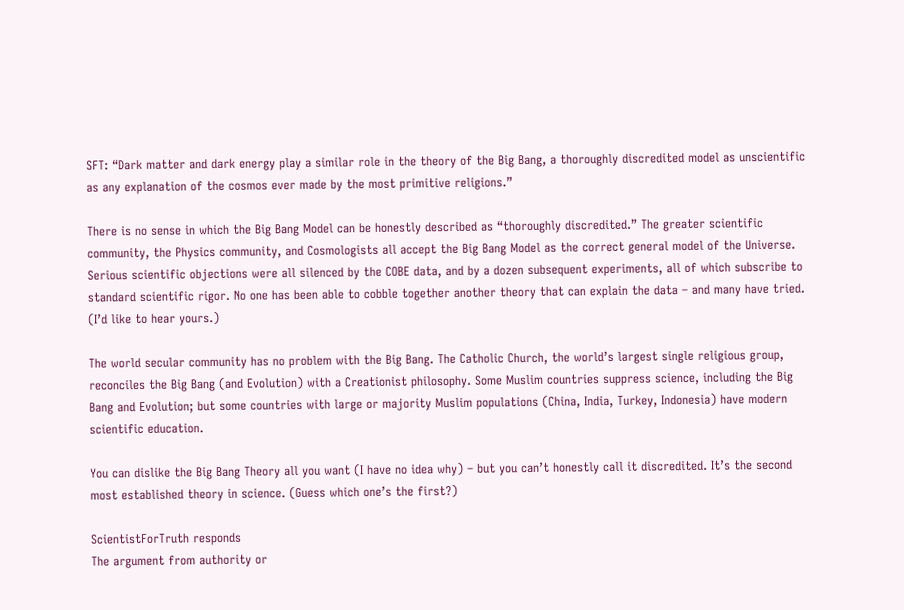SFT: “Dark matter and dark energy play a similar role in the theory of the Big Bang, a thoroughly discredited model as unscientific as any explanation of the cosmos ever made by the most primitive religions.”

There is no sense in which the Big Bang Model can be honestly described as “thoroughly discredited.” The greater scientific community, the Physics community, and Cosmologists all accept the Big Bang Model as the correct general model of the Universe. Serious scientific objections were all silenced by the COBE data, and by a dozen subsequent experiments, all of which subscribe to standard scientific rigor. No one has been able to cobble together another theory that can explain the data – and many have tried. (I’d like to hear yours.)

The world secular community has no problem with the Big Bang. The Catholic Church, the world’s largest single religious group, reconciles the Big Bang (and Evolution) with a Creationist philosophy. Some Muslim countries suppress science, including the Big Bang and Evolution; but some countries with large or majority Muslim populations (China, India, Turkey, Indonesia) have modern scientific education.

You can dislike the Big Bang Theory all you want (I have no idea why) – but you can’t honestly call it discredited. It’s the second most established theory in science. (Guess which one’s the first?)

ScientistForTruth responds
The argument from authority or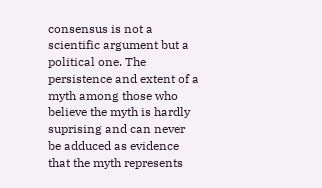consensus is not a scientific argument but a political one. The persistence and extent of a myth among those who believe the myth is hardly suprising and can never be adduced as evidence that the myth represents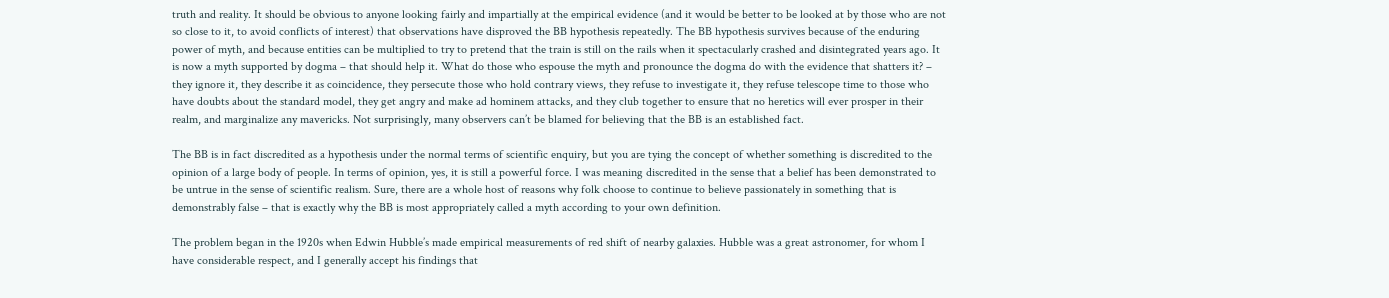truth and reality. It should be obvious to anyone looking fairly and impartially at the empirical evidence (and it would be better to be looked at by those who are not so close to it, to avoid conflicts of interest) that observations have disproved the BB hypothesis repeatedly. The BB hypothesis survives because of the enduring power of myth, and because entities can be multiplied to try to pretend that the train is still on the rails when it spectacularly crashed and disintegrated years ago. It is now a myth supported by dogma – that should help it. What do those who espouse the myth and pronounce the dogma do with the evidence that shatters it? – they ignore it, they describe it as coincidence, they persecute those who hold contrary views, they refuse to investigate it, they refuse telescope time to those who have doubts about the standard model, they get angry and make ad hominem attacks, and they club together to ensure that no heretics will ever prosper in their realm, and marginalize any mavericks. Not surprisingly, many observers can’t be blamed for believing that the BB is an established fact.

The BB is in fact discredited as a hypothesis under the normal terms of scientific enquiry, but you are tying the concept of whether something is discredited to the opinion of a large body of people. In terms of opinion, yes, it is still a powerful force. I was meaning discredited in the sense that a belief has been demonstrated to be untrue in the sense of scientific realism. Sure, there are a whole host of reasons why folk choose to continue to believe passionately in something that is demonstrably false – that is exactly why the BB is most appropriately called a myth according to your own definition.

The problem began in the 1920s when Edwin Hubble’s made empirical measurements of red shift of nearby galaxies. Hubble was a great astronomer, for whom I have considerable respect, and I generally accept his findings that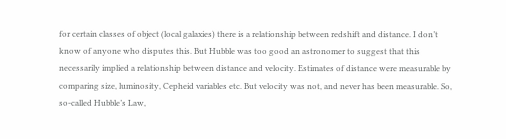for certain classes of object (local galaxies) there is a relationship between redshift and distance. I don’t know of anyone who disputes this. But Hubble was too good an astronomer to suggest that this necessarily implied a relationship between distance and velocity. Estimates of distance were measurable by comparing size, luminosity, Cepheid variables etc. But velocity was not, and never has been measurable. So, so-called Hubble’s Law,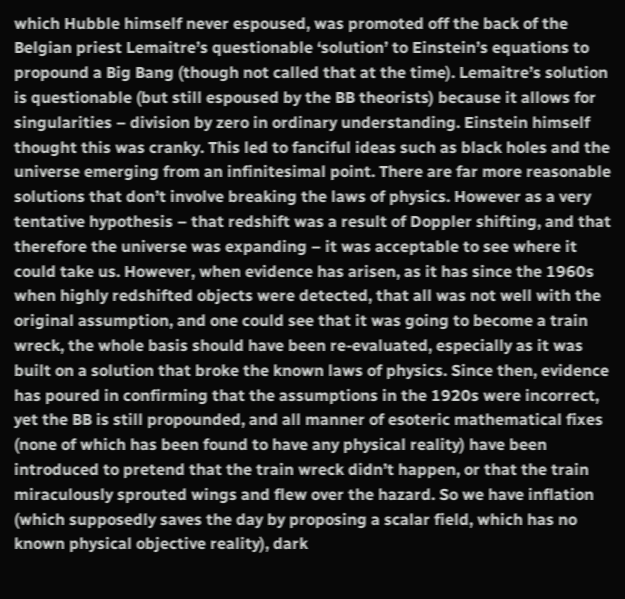which Hubble himself never espoused, was promoted off the back of the Belgian priest Lemaitre’s questionable ‘solution’ to Einstein’s equations to propound a Big Bang (though not called that at the time). Lemaitre’s solution is questionable (but still espoused by the BB theorists) because it allows for singularities – division by zero in ordinary understanding. Einstein himself thought this was cranky. This led to fanciful ideas such as black holes and the universe emerging from an infinitesimal point. There are far more reasonable solutions that don’t involve breaking the laws of physics. However as a very tentative hypothesis – that redshift was a result of Doppler shifting, and that therefore the universe was expanding – it was acceptable to see where it could take us. However, when evidence has arisen, as it has since the 1960s when highly redshifted objects were detected, that all was not well with the original assumption, and one could see that it was going to become a train wreck, the whole basis should have been re-evaluated, especially as it was built on a solution that broke the known laws of physics. Since then, evidence has poured in confirming that the assumptions in the 1920s were incorrect, yet the BB is still propounded, and all manner of esoteric mathematical fixes (none of which has been found to have any physical reality) have been introduced to pretend that the train wreck didn’t happen, or that the train miraculously sprouted wings and flew over the hazard. So we have inflation (which supposedly saves the day by proposing a scalar field, which has no known physical objective reality), dark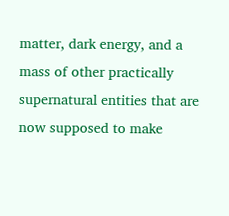matter, dark energy, and a mass of other practically supernatural entities that are now supposed to make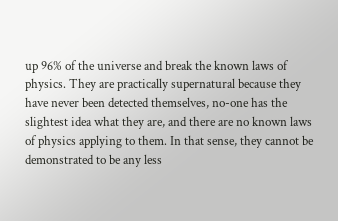up 96% of the universe and break the known laws of physics. They are practically supernatural because they have never been detected themselves, no-one has the slightest idea what they are, and there are no known laws of physics applying to them. In that sense, they cannot be demonstrated to be any less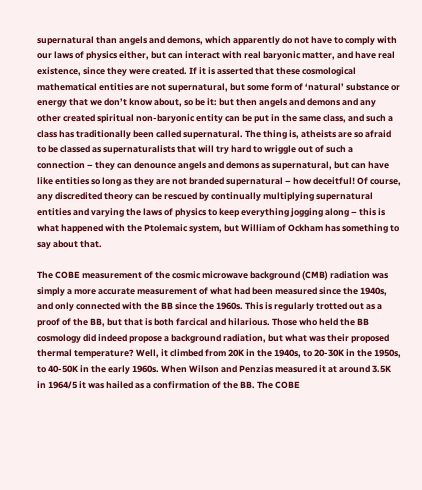supernatural than angels and demons, which apparently do not have to comply with our laws of physics either, but can interact with real baryonic matter, and have real existence, since they were created. If it is asserted that these cosmological mathematical entities are not supernatural, but some form of ‘natural’ substance or energy that we don’t know about, so be it: but then angels and demons and any other created spiritual non-baryonic entity can be put in the same class, and such a class has traditionally been called supernatural. The thing is, atheists are so afraid to be classed as supernaturalists that will try hard to wriggle out of such a connection – they can denounce angels and demons as supernatural, but can have like entities so long as they are not branded supernatural – how deceitful! Of course, any discredited theory can be rescued by continually multiplying supernatural entities and varying the laws of physics to keep everything jogging along – this is what happened with the Ptolemaic system, but William of Ockham has something to say about that.

The COBE measurement of the cosmic microwave background (CMB) radiation was simply a more accurate measurement of what had been measured since the 1940s, and only connected with the BB since the 1960s. This is regularly trotted out as a proof of the BB, but that is both farcical and hilarious. Those who held the BB cosmology did indeed propose a background radiation, but what was their proposed thermal temperature? Well, it climbed from 20K in the 1940s, to 20-30K in the 1950s, to 40-50K in the early 1960s. When Wilson and Penzias measured it at around 3.5K in 1964/5 it was hailed as a confirmation of the BB. The COBE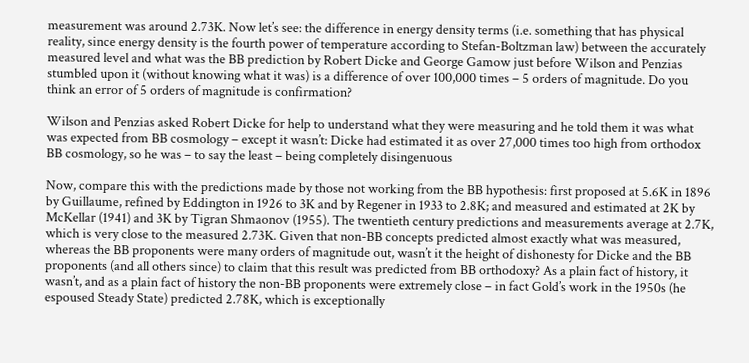measurement was around 2.73K. Now let’s see: the difference in energy density terms (i.e. something that has physical reality, since energy density is the fourth power of temperature according to Stefan-Boltzman law) between the accurately measured level and what was the BB prediction by Robert Dicke and George Gamow just before Wilson and Penzias stumbled upon it (without knowing what it was) is a difference of over 100,000 times – 5 orders of magnitude. Do you think an error of 5 orders of magnitude is confirmation?

Wilson and Penzias asked Robert Dicke for help to understand what they were measuring and he told them it was what was expected from BB cosmology – except it wasn’t: Dicke had estimated it as over 27,000 times too high from orthodox BB cosmology, so he was – to say the least – being completely disingenuous

Now, compare this with the predictions made by those not working from the BB hypothesis: first proposed at 5.6K in 1896 by Guillaume, refined by Eddington in 1926 to 3K and by Regener in 1933 to 2.8K; and measured and estimated at 2K by McKellar (1941) and 3K by Tigran Shmaonov (1955). The twentieth century predictions and measurements average at 2.7K, which is very close to the measured 2.73K. Given that non-BB concepts predicted almost exactly what was measured, whereas the BB proponents were many orders of magnitude out, wasn’t it the height of dishonesty for Dicke and the BB proponents (and all others since) to claim that this result was predicted from BB orthodoxy? As a plain fact of history, it wasn’t, and as a plain fact of history the non-BB proponents were extremely close – in fact Gold’s work in the 1950s (he espoused Steady State) predicted 2.78K, which is exceptionally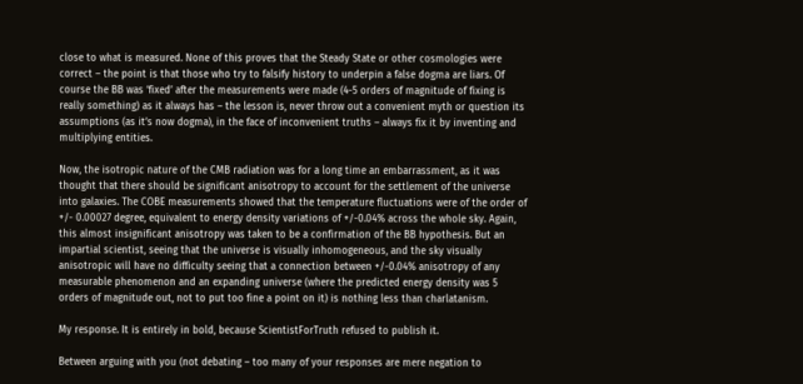close to what is measured. None of this proves that the Steady State or other cosmologies were correct – the point is that those who try to falsify history to underpin a false dogma are liars. Of course the BB was ‘fixed’ after the measurements were made (4-5 orders of magnitude of fixing is really something) as it always has – the lesson is, never throw out a convenient myth or question its assumptions (as it’s now dogma), in the face of inconvenient truths – always fix it by inventing and multiplying entities.

Now, the isotropic nature of the CMB radiation was for a long time an embarrassment, as it was thought that there should be significant anisotropy to account for the settlement of the universe into galaxies. The COBE measurements showed that the temperature fluctuations were of the order of +/- 0.00027 degree, equivalent to energy density variations of +/-0.04% across the whole sky. Again, this almost insignificant anisotropy was taken to be a confirmation of the BB hypothesis. But an impartial scientist, seeing that the universe is visually inhomogeneous, and the sky visually anisotropic will have no difficulty seeing that a connection between +/-0.04% anisotropy of any measurable phenomenon and an expanding universe (where the predicted energy density was 5 orders of magnitude out, not to put too fine a point on it) is nothing less than charlatanism.

My response. It is entirely in bold, because ScientistForTruth refused to publish it.

Between arguing with you (not debating – too many of your responses are mere negation to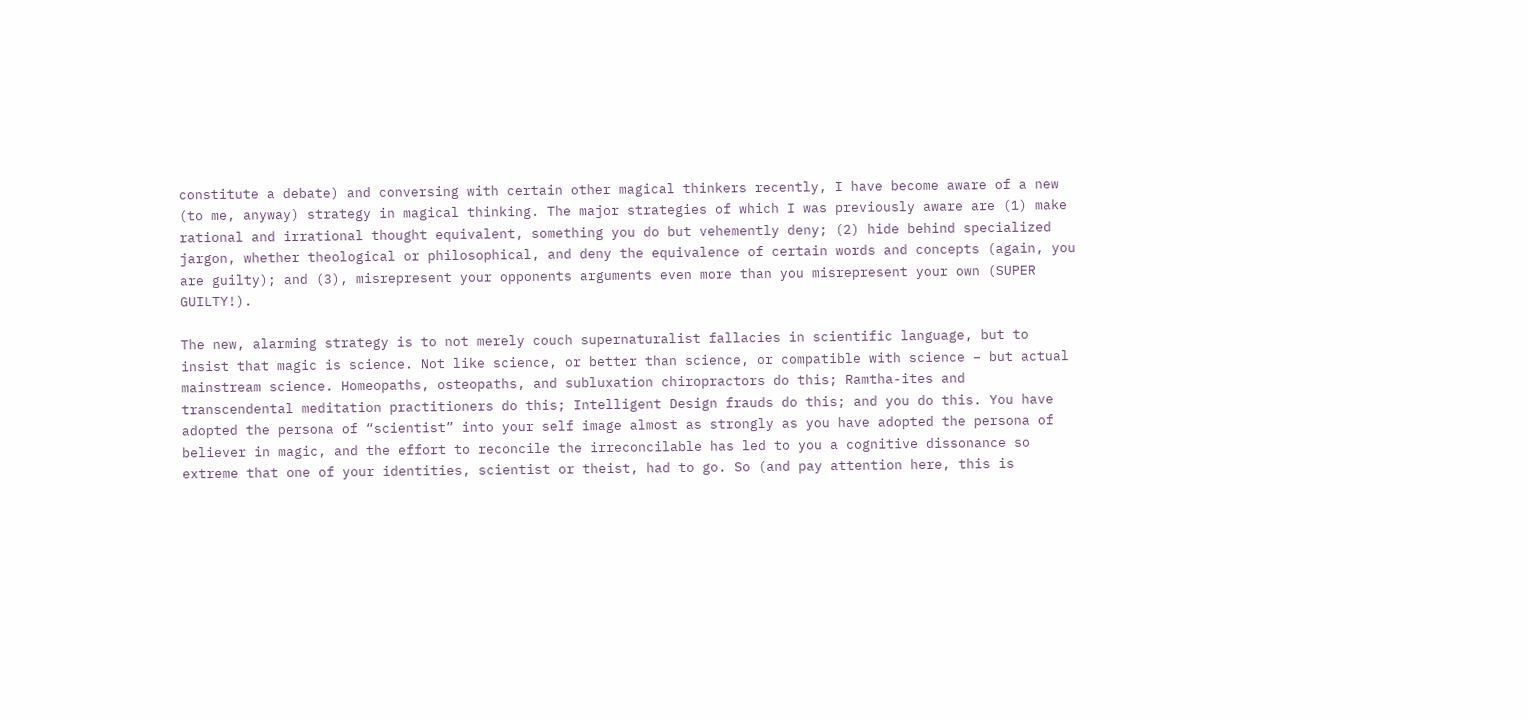constitute a debate) and conversing with certain other magical thinkers recently, I have become aware of a new (to me, anyway) strategy in magical thinking. The major strategies of which I was previously aware are (1) make rational and irrational thought equivalent, something you do but vehemently deny; (2) hide behind specialized jargon, whether theological or philosophical, and deny the equivalence of certain words and concepts (again, you are guilty); and (3), misrepresent your opponents arguments even more than you misrepresent your own (SUPER GUILTY!).

The new, alarming strategy is to not merely couch supernaturalist fallacies in scientific language, but to insist that magic is science. Not like science, or better than science, or compatible with science – but actual mainstream science. Homeopaths, osteopaths, and subluxation chiropractors do this; Ramtha-ites and transcendental meditation practitioners do this; Intelligent Design frauds do this; and you do this. You have adopted the persona of “scientist” into your self image almost as strongly as you have adopted the persona of believer in magic, and the effort to reconcile the irreconcilable has led to you a cognitive dissonance so extreme that one of your identities, scientist or theist, had to go. So (and pay attention here, this is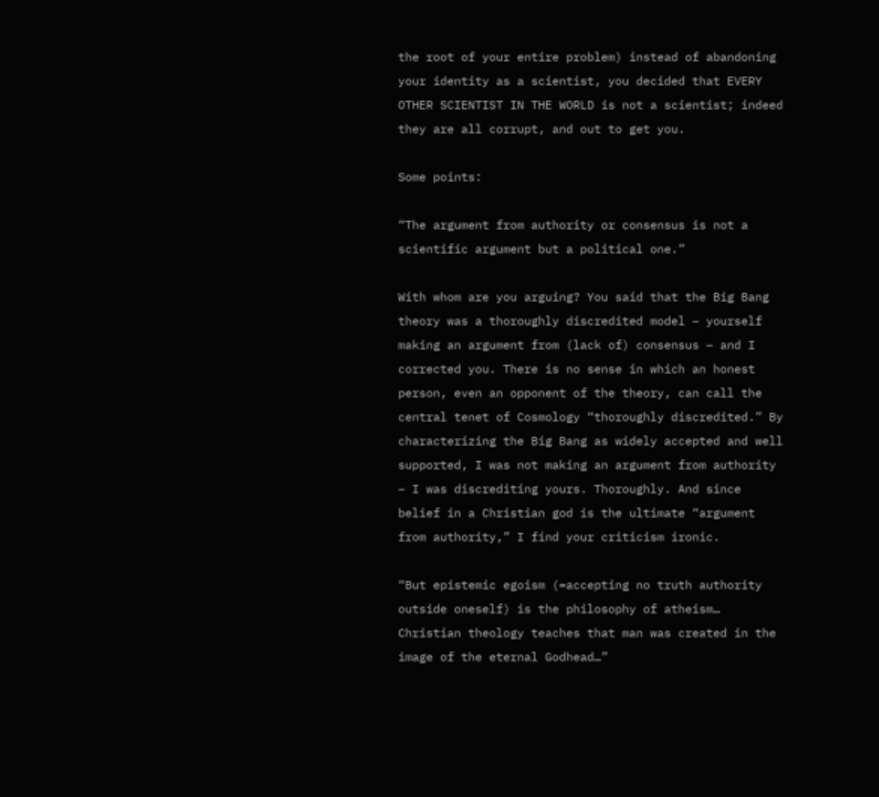the root of your entire problem) instead of abandoning your identity as a scientist, you decided that EVERY OTHER SCIENTIST IN THE WORLD is not a scientist; indeed they are all corrupt, and out to get you.

Some points:

“The argument from authority or consensus is not a scientific argument but a political one.”

With whom are you arguing? You said that the Big Bang theory was a thoroughly discredited model – yourself making an argument from (lack of) consensus – and I corrected you. There is no sense in which an honest person, even an opponent of the theory, can call the central tenet of Cosmology “thoroughly discredited.” By characterizing the Big Bang as widely accepted and well supported, I was not making an argument from authority – I was discrediting yours. Thoroughly. And since belief in a Christian god is the ultimate “argument from authority,” I find your criticism ironic.

“But epistemic egoism (=accepting no truth authority outside oneself) is the philosophy of atheism… Christian theology teaches that man was created in the image of the eternal Godhead…”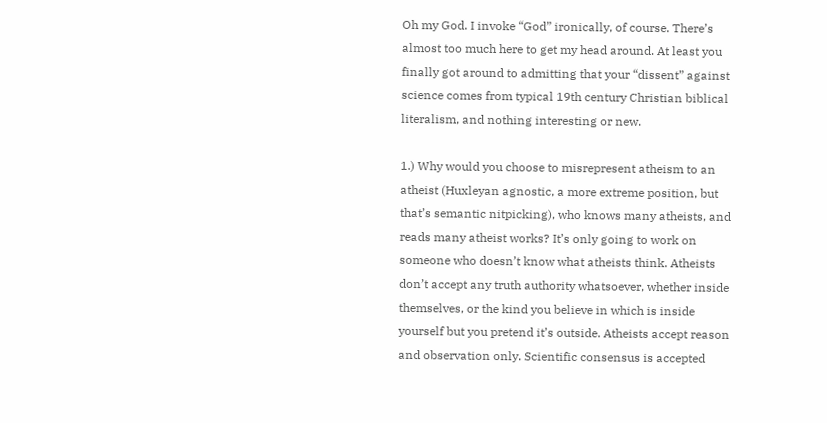Oh my God. I invoke “God” ironically, of course. There’s almost too much here to get my head around. At least you finally got around to admitting that your “dissent” against science comes from typical 19th century Christian biblical literalism, and nothing interesting or new.

1.) Why would you choose to misrepresent atheism to an atheist (Huxleyan agnostic, a more extreme position, but that’s semantic nitpicking), who knows many atheists, and reads many atheist works? It’s only going to work on someone who doesn’t know what atheists think. Atheists don’t accept any truth authority whatsoever, whether inside themselves, or the kind you believe in which is inside yourself but you pretend it’s outside. Atheists accept reason and observation only. Scientific consensus is accepted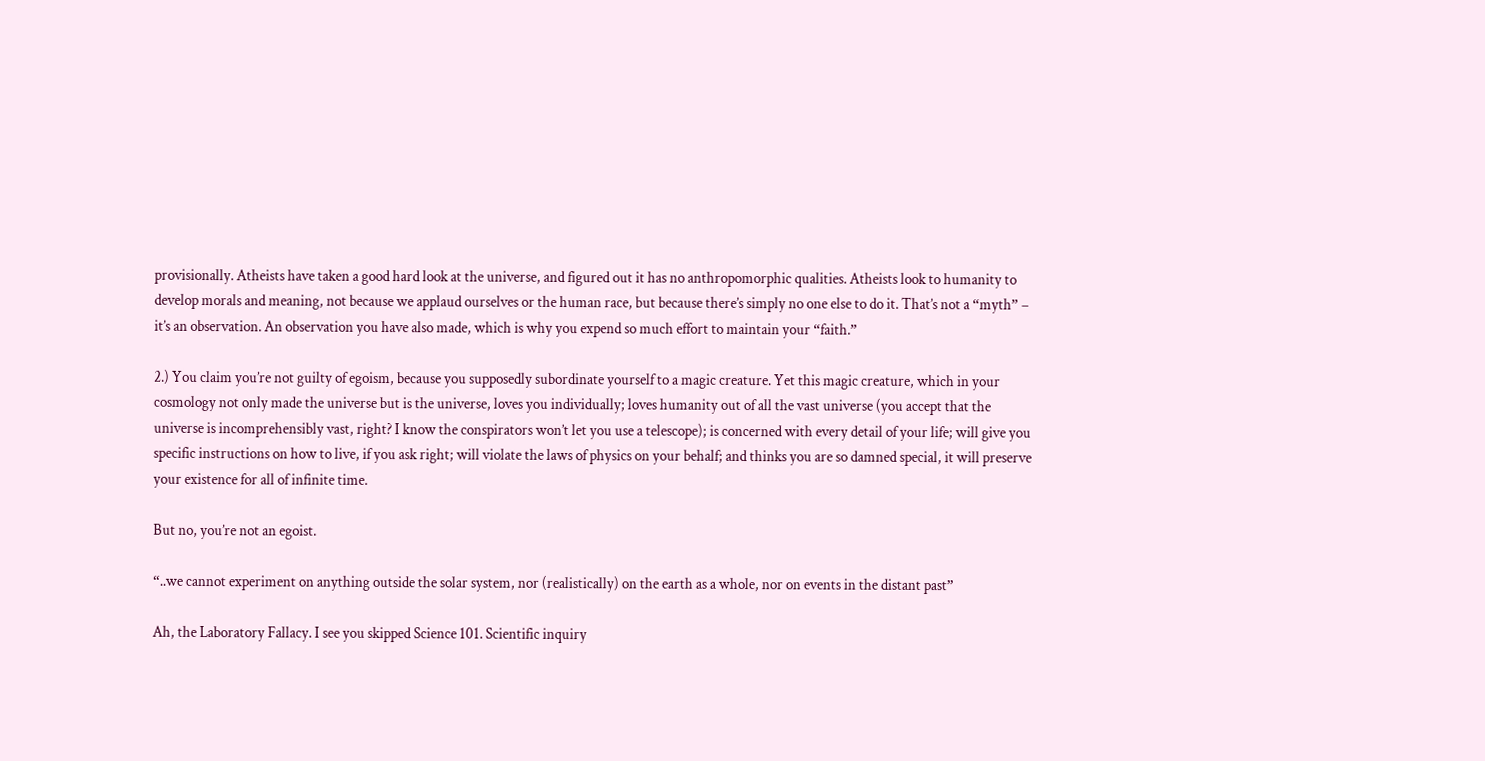provisionally. Atheists have taken a good hard look at the universe, and figured out it has no anthropomorphic qualities. Atheists look to humanity to develop morals and meaning, not because we applaud ourselves or the human race, but because there’s simply no one else to do it. That’s not a “myth” – it’s an observation. An observation you have also made, which is why you expend so much effort to maintain your “faith.”

2.) You claim you’re not guilty of egoism, because you supposedly subordinate yourself to a magic creature. Yet this magic creature, which in your cosmology not only made the universe but is the universe, loves you individually; loves humanity out of all the vast universe (you accept that the universe is incomprehensibly vast, right? I know the conspirators won’t let you use a telescope); is concerned with every detail of your life; will give you specific instructions on how to live, if you ask right; will violate the laws of physics on your behalf; and thinks you are so damned special, it will preserve your existence for all of infinite time.

But no, you’re not an egoist.

“..we cannot experiment on anything outside the solar system, nor (realistically) on the earth as a whole, nor on events in the distant past”

Ah, the Laboratory Fallacy. I see you skipped Science 101. Scientific inquiry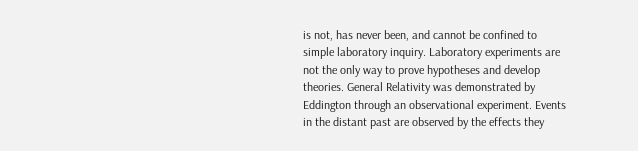is not, has never been, and cannot be confined to simple laboratory inquiry. Laboratory experiments are not the only way to prove hypotheses and develop theories. General Relativity was demonstrated by Eddington through an observational experiment. Events in the distant past are observed by the effects they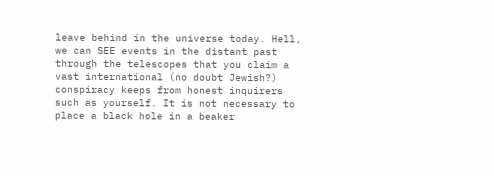leave behind in the universe today. Hell, we can SEE events in the distant past through the telescopes that you claim a vast international (no doubt Jewish?) conspiracy keeps from honest inquirers such as yourself. It is not necessary to place a black hole in a beaker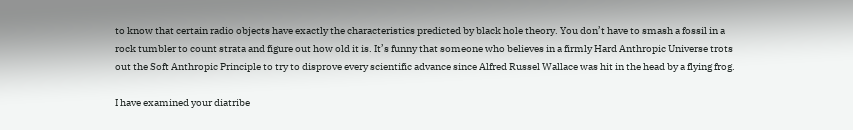to know that certain radio objects have exactly the characteristics predicted by black hole theory. You don’t have to smash a fossil in a rock tumbler to count strata and figure out how old it is. It’s funny that someone who believes in a firmly Hard Anthropic Universe trots out the Soft Anthropic Principle to try to disprove every scientific advance since Alfred Russel Wallace was hit in the head by a flying frog.

I have examined your diatribe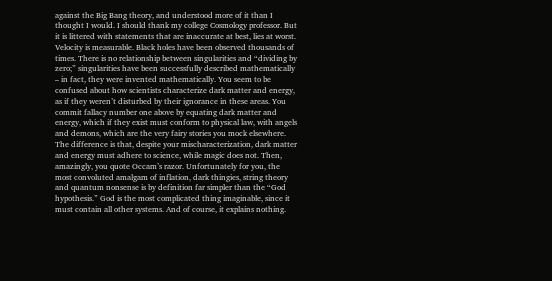against the Big Bang theory, and understood more of it than I thought I would. I should thank my college Cosmology professor. But it is littered with statements that are inaccurate at best, lies at worst. Velocity is measurable. Black holes have been observed thousands of times. There is no relationship between singularities and “dividing by zero;” singularities have been successfully described mathematically – in fact, they were invented mathematically. You seem to be confused about how scientists characterize dark matter and energy, as if they weren’t disturbed by their ignorance in these areas. You commit fallacy number one above by equating dark matter and energy, which if they exist must conform to physical law, with angels and demons, which are the very fairy stories you mock elsewhere. The difference is that, despite your mischaracterization, dark matter and energy must adhere to science, while magic does not. Then, amazingly, you quote Occam’s razor. Unfortunately for you, the most convoluted amalgam of inflation, dark thingies, string theory and quantum nonsense is by definition far simpler than the “God hypothesis.” God is the most complicated thing imaginable, since it must contain all other systems. And of course, it explains nothing.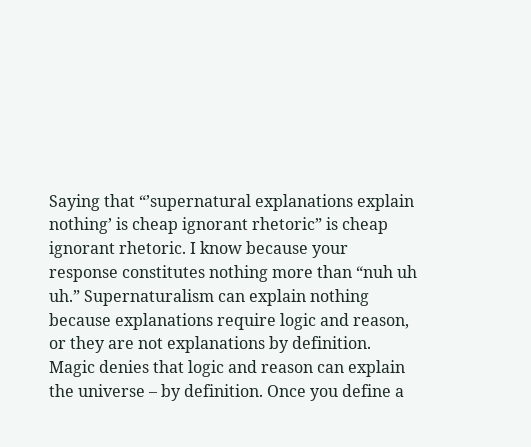Saying that “’supernatural explanations explain nothing’ is cheap ignorant rhetoric” is cheap ignorant rhetoric. I know because your response constitutes nothing more than “nuh uh uh.” Supernaturalism can explain nothing because explanations require logic and reason, or they are not explanations by definition. Magic denies that logic and reason can explain the universe – by definition. Once you define a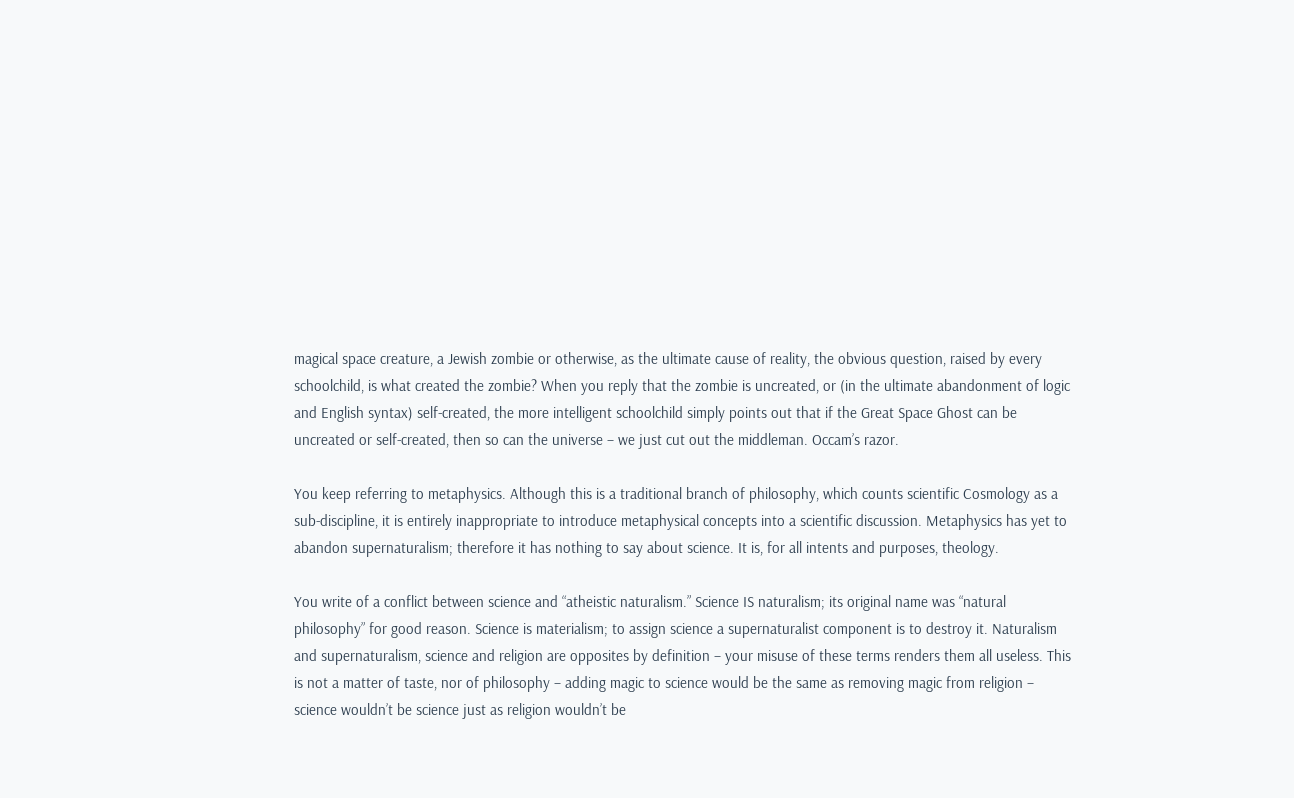magical space creature, a Jewish zombie or otherwise, as the ultimate cause of reality, the obvious question, raised by every schoolchild, is what created the zombie? When you reply that the zombie is uncreated, or (in the ultimate abandonment of logic and English syntax) self-created, the more intelligent schoolchild simply points out that if the Great Space Ghost can be uncreated or self-created, then so can the universe – we just cut out the middleman. Occam’s razor.

You keep referring to metaphysics. Although this is a traditional branch of philosophy, which counts scientific Cosmology as a sub-discipline, it is entirely inappropriate to introduce metaphysical concepts into a scientific discussion. Metaphysics has yet to abandon supernaturalism; therefore it has nothing to say about science. It is, for all intents and purposes, theology.

You write of a conflict between science and “atheistic naturalism.” Science IS naturalism; its original name was “natural philosophy” for good reason. Science is materialism; to assign science a supernaturalist component is to destroy it. Naturalism and supernaturalism, science and religion are opposites by definition – your misuse of these terms renders them all useless. This is not a matter of taste, nor of philosophy – adding magic to science would be the same as removing magic from religion – science wouldn’t be science just as religion wouldn’t be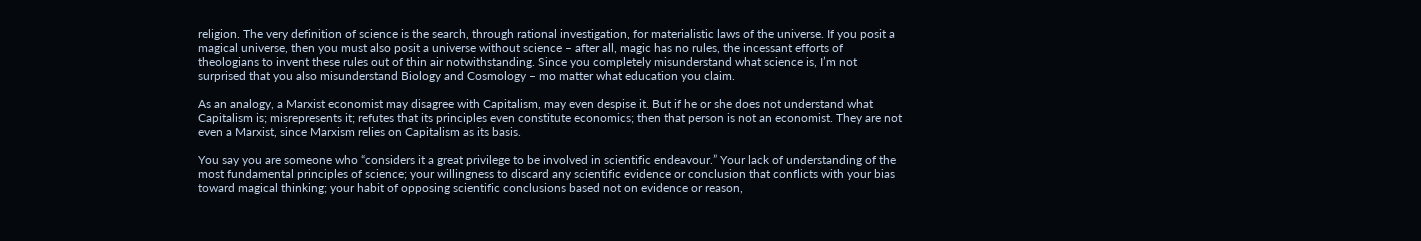religion. The very definition of science is the search, through rational investigation, for materialistic laws of the universe. If you posit a magical universe, then you must also posit a universe without science – after all, magic has no rules, the incessant efforts of theologians to invent these rules out of thin air notwithstanding. Since you completely misunderstand what science is, I’m not surprised that you also misunderstand Biology and Cosmology – mo matter what education you claim.

As an analogy, a Marxist economist may disagree with Capitalism, may even despise it. But if he or she does not understand what Capitalism is; misrepresents it; refutes that its principles even constitute economics; then that person is not an economist. They are not even a Marxist, since Marxism relies on Capitalism as its basis.

You say you are someone who “considers it a great privilege to be involved in scientific endeavour.” Your lack of understanding of the most fundamental principles of science; your willingness to discard any scientific evidence or conclusion that conflicts with your bias toward magical thinking; your habit of opposing scientific conclusions based not on evidence or reason,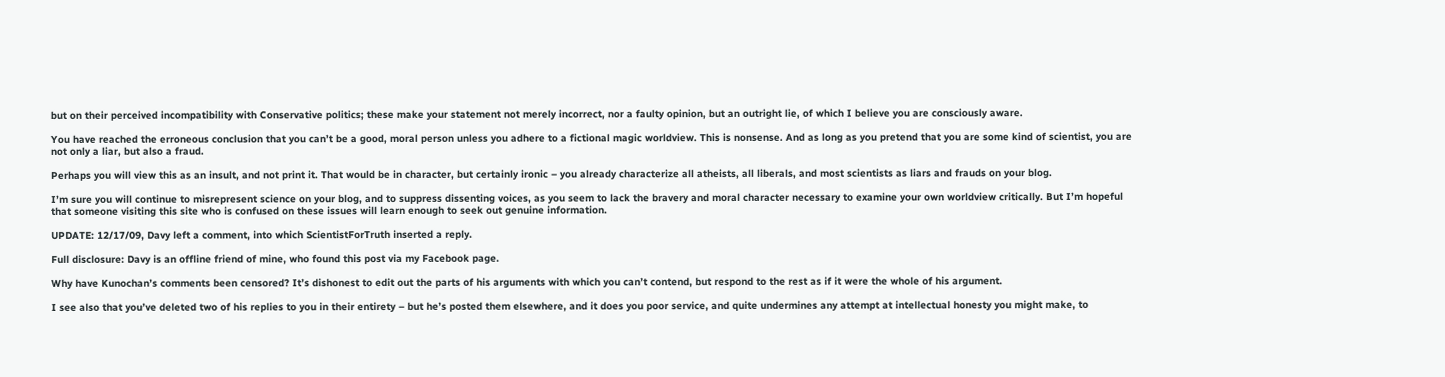but on their perceived incompatibility with Conservative politics; these make your statement not merely incorrect, nor a faulty opinion, but an outright lie, of which I believe you are consciously aware.

You have reached the erroneous conclusion that you can’t be a good, moral person unless you adhere to a fictional magic worldview. This is nonsense. And as long as you pretend that you are some kind of scientist, you are not only a liar, but also a fraud.

Perhaps you will view this as an insult, and not print it. That would be in character, but certainly ironic – you already characterize all atheists, all liberals, and most scientists as liars and frauds on your blog.

I’m sure you will continue to misrepresent science on your blog, and to suppress dissenting voices, as you seem to lack the bravery and moral character necessary to examine your own worldview critically. But I’m hopeful that someone visiting this site who is confused on these issues will learn enough to seek out genuine information.

UPDATE: 12/17/09, Davy left a comment, into which ScientistForTruth inserted a reply.

Full disclosure: Davy is an offline friend of mine, who found this post via my Facebook page.

Why have Kunochan’s comments been censored? It’s dishonest to edit out the parts of his arguments with which you can’t contend, but respond to the rest as if it were the whole of his argument.

I see also that you’ve deleted two of his replies to you in their entirety – but he’s posted them elsewhere, and it does you poor service, and quite undermines any attempt at intellectual honesty you might make, to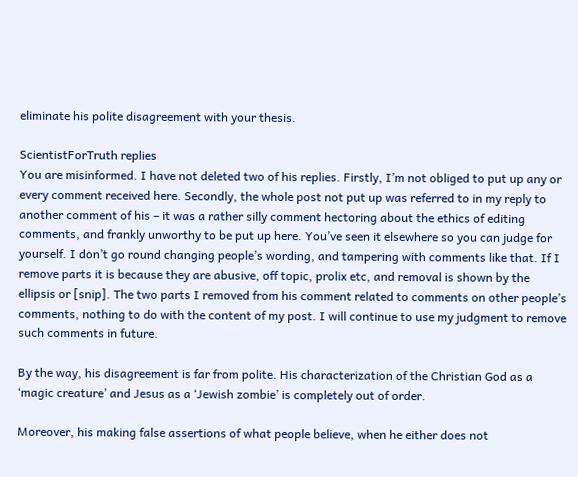eliminate his polite disagreement with your thesis.

ScientistForTruth replies
You are misinformed. I have not deleted two of his replies. Firstly, I’m not obliged to put up any or every comment received here. Secondly, the whole post not put up was referred to in my reply to another comment of his – it was a rather silly comment hectoring about the ethics of editing comments, and frankly unworthy to be put up here. You’ve seen it elsewhere so you can judge for yourself. I don’t go round changing people’s wording, and tampering with comments like that. If I remove parts it is because they are abusive, off topic, prolix etc, and removal is shown by the ellipsis or [snip]. The two parts I removed from his comment related to comments on other people’s comments, nothing to do with the content of my post. I will continue to use my judgment to remove such comments in future.

By the way, his disagreement is far from polite. His characterization of the Christian God as a ‘magic creature’ and Jesus as a ‘Jewish zombie’ is completely out of order.

Moreover, his making false assertions of what people believe, when he either does not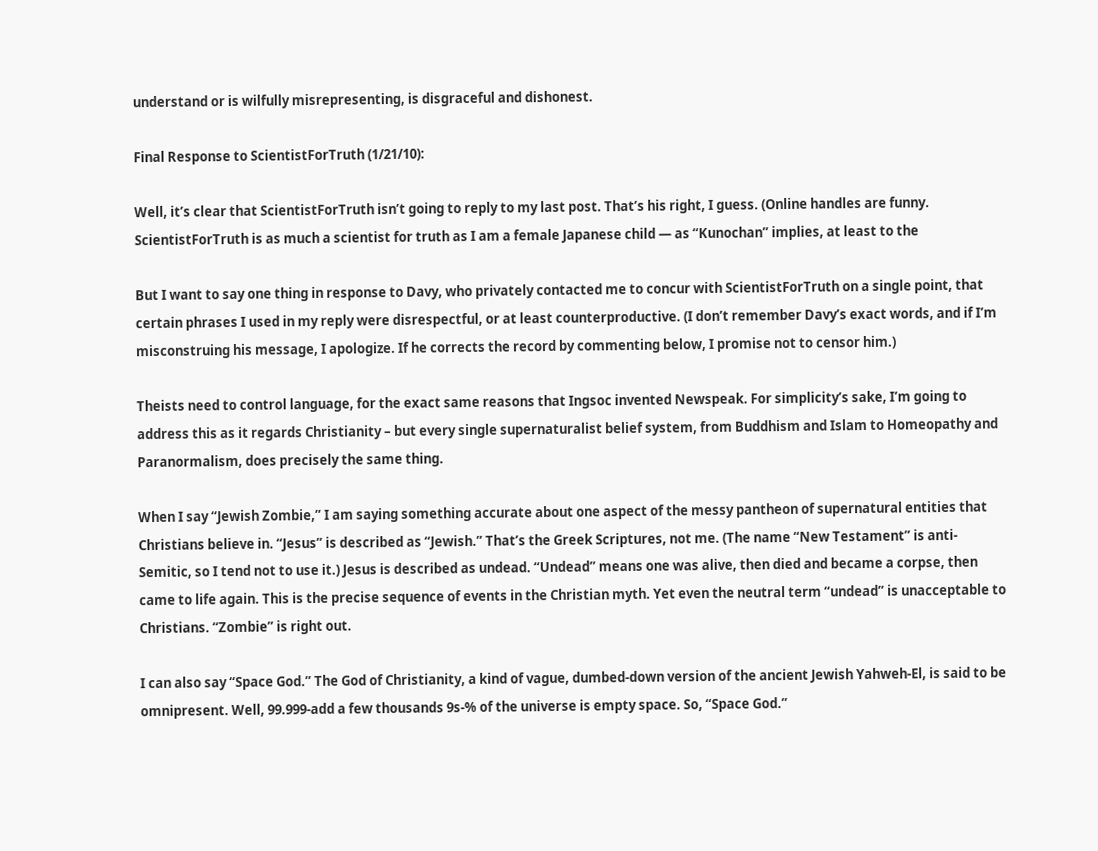understand or is wilfully misrepresenting, is disgraceful and dishonest.

Final Response to ScientistForTruth (1/21/10):

Well, it’s clear that ScientistForTruth isn’t going to reply to my last post. That’s his right, I guess. (Online handles are funny. ScientistForTruth is as much a scientist for truth as I am a female Japanese child — as “Kunochan” implies, at least to the

But I want to say one thing in response to Davy, who privately contacted me to concur with ScientistForTruth on a single point, that certain phrases I used in my reply were disrespectful, or at least counterproductive. (I don’t remember Davy’s exact words, and if I’m misconstruing his message, I apologize. If he corrects the record by commenting below, I promise not to censor him.)

Theists need to control language, for the exact same reasons that Ingsoc invented Newspeak. For simplicity’s sake, I’m going to address this as it regards Christianity – but every single supernaturalist belief system, from Buddhism and Islam to Homeopathy and Paranormalism, does precisely the same thing.

When I say “Jewish Zombie,” I am saying something accurate about one aspect of the messy pantheon of supernatural entities that Christians believe in. “Jesus” is described as “Jewish.” That’s the Greek Scriptures, not me. (The name “New Testament” is anti-Semitic, so I tend not to use it.) Jesus is described as undead. “Undead” means one was alive, then died and became a corpse, then came to life again. This is the precise sequence of events in the Christian myth. Yet even the neutral term “undead” is unacceptable to Christians. “Zombie” is right out.

I can also say “Space God.” The God of Christianity, a kind of vague, dumbed-down version of the ancient Jewish Yahweh-El, is said to be omnipresent. Well, 99.999-add a few thousands 9s-% of the universe is empty space. So, “Space God.”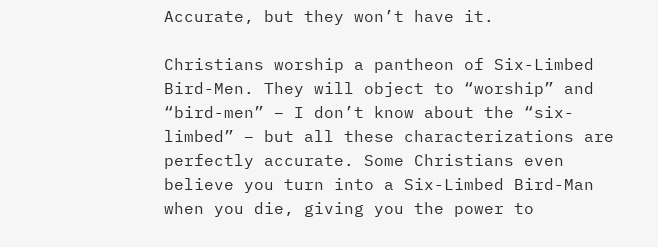Accurate, but they won’t have it.

Christians worship a pantheon of Six-Limbed Bird-Men. They will object to “worship” and “bird-men” – I don’t know about the “six-limbed” – but all these characterizations are perfectly accurate. Some Christians even believe you turn into a Six-Limbed Bird-Man when you die, giving you the power to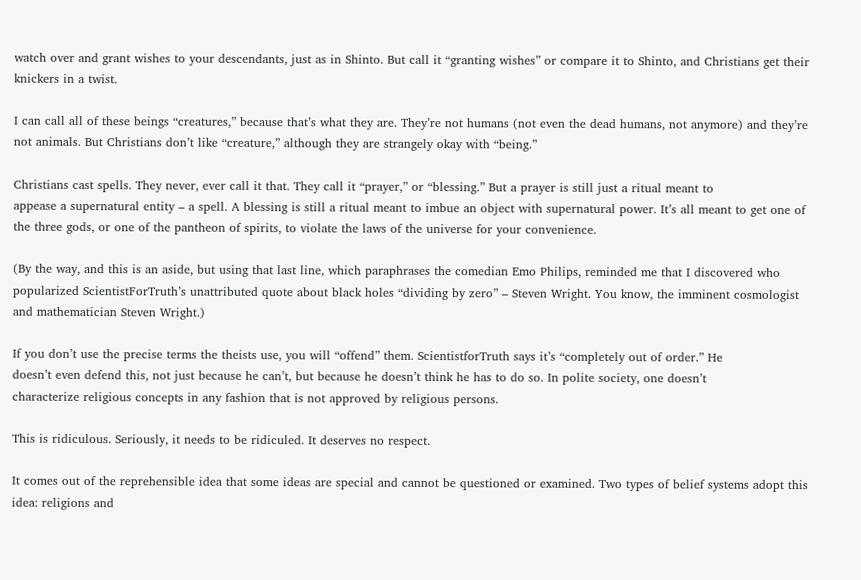watch over and grant wishes to your descendants, just as in Shinto. But call it “granting wishes” or compare it to Shinto, and Christians get their knickers in a twist.

I can call all of these beings “creatures,” because that’s what they are. They’re not humans (not even the dead humans, not anymore) and they’re not animals. But Christians don’t like “creature,” although they are strangely okay with “being.”

Christians cast spells. They never, ever call it that. They call it “prayer,” or “blessing.” But a prayer is still just a ritual meant to
appease a supernatural entity – a spell. A blessing is still a ritual meant to imbue an object with supernatural power. It’s all meant to get one of the three gods, or one of the pantheon of spirits, to violate the laws of the universe for your convenience.

(By the way, and this is an aside, but using that last line, which paraphrases the comedian Emo Philips, reminded me that I discovered who popularized ScientistForTruth’s unattributed quote about black holes “dividing by zero” – Steven Wright. You know, the imminent cosmologist and mathematician Steven Wright.)

If you don’t use the precise terms the theists use, you will “offend” them. ScientistforTruth says it’s “completely out of order.” He
doesn’t even defend this, not just because he can’t, but because he doesn’t think he has to do so. In polite society, one doesn’t
characterize religious concepts in any fashion that is not approved by religious persons.

This is ridiculous. Seriously, it needs to be ridiculed. It deserves no respect.

It comes out of the reprehensible idea that some ideas are special and cannot be questioned or examined. Two types of belief systems adopt this idea: religions and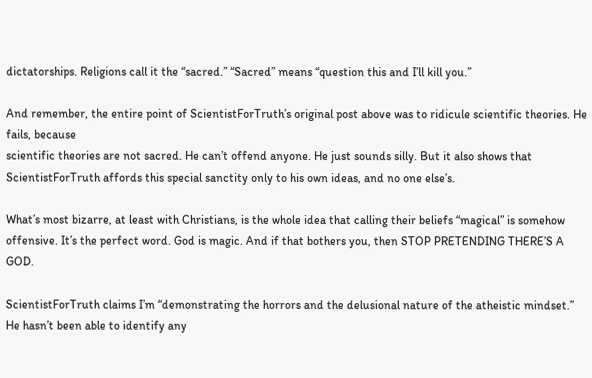dictatorships. Religions call it the “sacred.” “Sacred” means “question this and I’ll kill you.”

And remember, the entire point of ScientistForTruth’s original post above was to ridicule scientific theories. He fails, because
scientific theories are not sacred. He can’t offend anyone. He just sounds silly. But it also shows that ScientistForTruth affords this special sanctity only to his own ideas, and no one else’s.

What’s most bizarre, at least with Christians, is the whole idea that calling their beliefs “magical” is somehow offensive. It’s the perfect word. God is magic. And if that bothers you, then STOP PRETENDING THERE’S A GOD.

ScientistForTruth claims I’m “demonstrating the horrors and the delusional nature of the atheistic mindset.” He hasn’t been able to identify any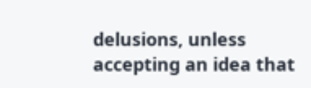delusions, unless accepting an idea that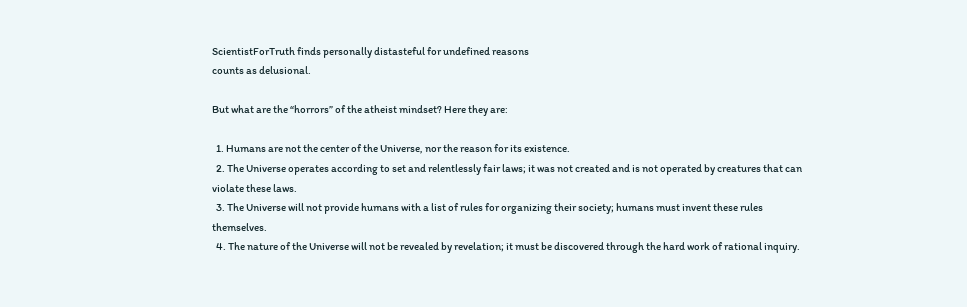ScientistForTruth finds personally distasteful for undefined reasons
counts as delusional.

But what are the “horrors” of the atheist mindset? Here they are:

  1. Humans are not the center of the Universe, nor the reason for its existence.
  2. The Universe operates according to set and relentlessly fair laws; it was not created and is not operated by creatures that can violate these laws.
  3. The Universe will not provide humans with a list of rules for organizing their society; humans must invent these rules themselves.
  4. The nature of the Universe will not be revealed by revelation; it must be discovered through the hard work of rational inquiry.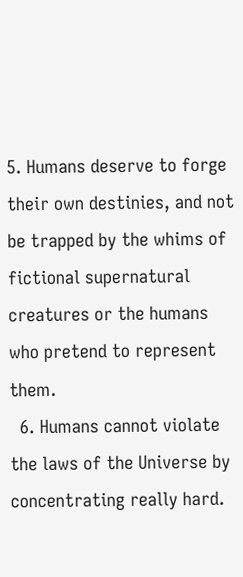5. Humans deserve to forge their own destinies, and not be trapped by the whims of fictional supernatural creatures or the humans who pretend to represent them.
  6. Humans cannot violate the laws of the Universe by concentrating really hard.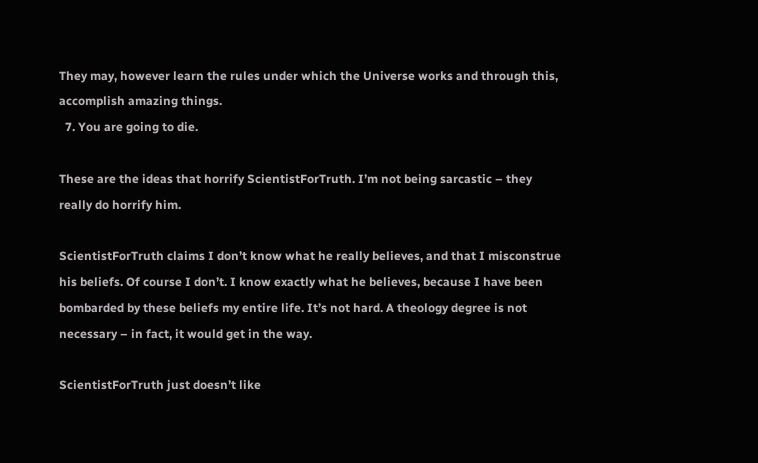They may, however learn the rules under which the Universe works and through this, accomplish amazing things.
  7. You are going to die.

These are the ideas that horrify ScientistForTruth. I’m not being sarcastic – they really do horrify him.

ScientistForTruth claims I don’t know what he really believes, and that I misconstrue his beliefs. Of course I don’t. I know exactly what he believes, because I have been bombarded by these beliefs my entire life. It’s not hard. A theology degree is not necessary – in fact, it would get in the way.

ScientistForTruth just doesn’t like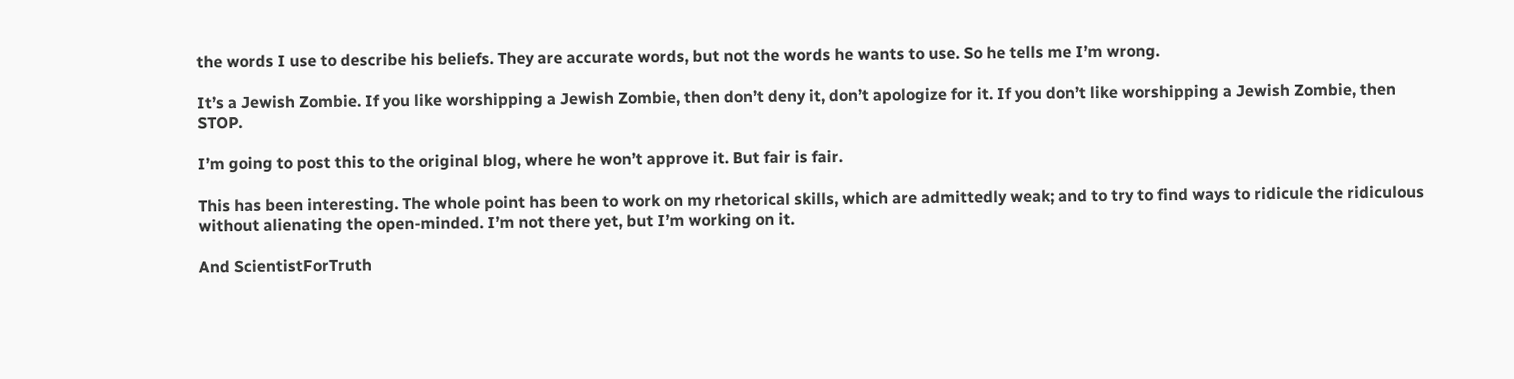the words I use to describe his beliefs. They are accurate words, but not the words he wants to use. So he tells me I’m wrong.

It’s a Jewish Zombie. If you like worshipping a Jewish Zombie, then don’t deny it, don’t apologize for it. If you don’t like worshipping a Jewish Zombie, then STOP.

I’m going to post this to the original blog, where he won’t approve it. But fair is fair.

This has been interesting. The whole point has been to work on my rhetorical skills, which are admittedly weak; and to try to find ways to ridicule the ridiculous without alienating the open-minded. I’m not there yet, but I’m working on it.

And ScientistForTruth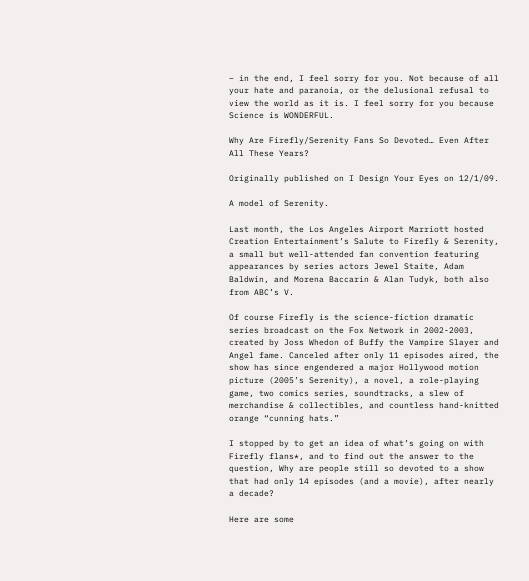– in the end, I feel sorry for you. Not because of all your hate and paranoia, or the delusional refusal to view the world as it is. I feel sorry for you because Science is WONDERFUL.

Why Are Firefly/Serenity Fans So Devoted… Even After All These Years?

Originally published on I Design Your Eyes on 12/1/09.

A model of Serenity.

Last month, the Los Angeles Airport Marriott hosted Creation Entertainment’s Salute to Firefly & Serenity, a small but well-attended fan convention featuring appearances by series actors Jewel Staite, Adam Baldwin, and Morena Baccarin & Alan Tudyk, both also from ABC’s V.

Of course Firefly is the science-fiction dramatic series broadcast on the Fox Network in 2002-2003, created by Joss Whedon of Buffy the Vampire Slayer and Angel fame. Canceled after only 11 episodes aired, the show has since engendered a major Hollywood motion picture (2005’s Serenity), a novel, a role-playing game, two comics series, soundtracks, a slew of merchandise & collectibles, and countless hand-knitted orange “cunning hats.”

I stopped by to get an idea of what’s going on with Firefly flans*, and to find out the answer to the question, Why are people still so devoted to a show that had only 14 episodes (and a movie), after nearly a decade?

Here are some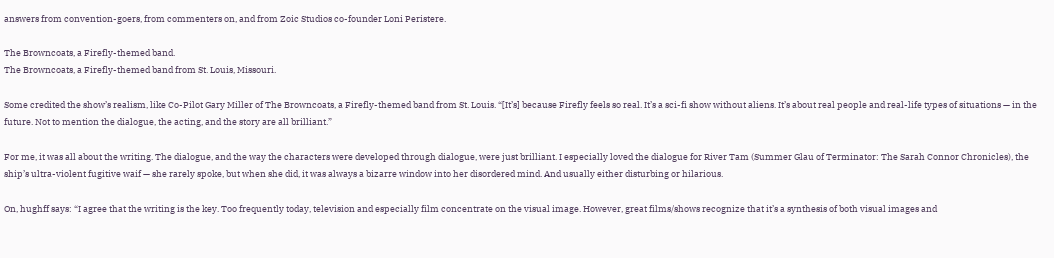answers from convention-goers, from commenters on, and from Zoic Studios co-founder Loni Peristere.

The Browncoats, a Firefly-themed band.
The Browncoats, a Firefly-themed band from St. Louis, Missouri.

Some credited the show’s realism, like Co-Pilot Gary Miller of The Browncoats, a Firefly-themed band from St. Louis. “[It’s] because Firefly feels so real. It’s a sci-fi show without aliens. It’s about real people and real-life types of situations — in the future. Not to mention the dialogue, the acting, and the story are all brilliant.”

For me, it was all about the writing. The dialogue, and the way the characters were developed through dialogue, were just brilliant. I especially loved the dialogue for River Tam (Summer Glau of Terminator: The Sarah Connor Chronicles), the ship’s ultra-violent fugitive waif — she rarely spoke, but when she did, it was always a bizarre window into her disordered mind. And usually either disturbing or hilarious.

On, hughff says: “I agree that the writing is the key. Too frequently today, television and especially film concentrate on the visual image. However, great films/shows recognize that it’s a synthesis of both visual images and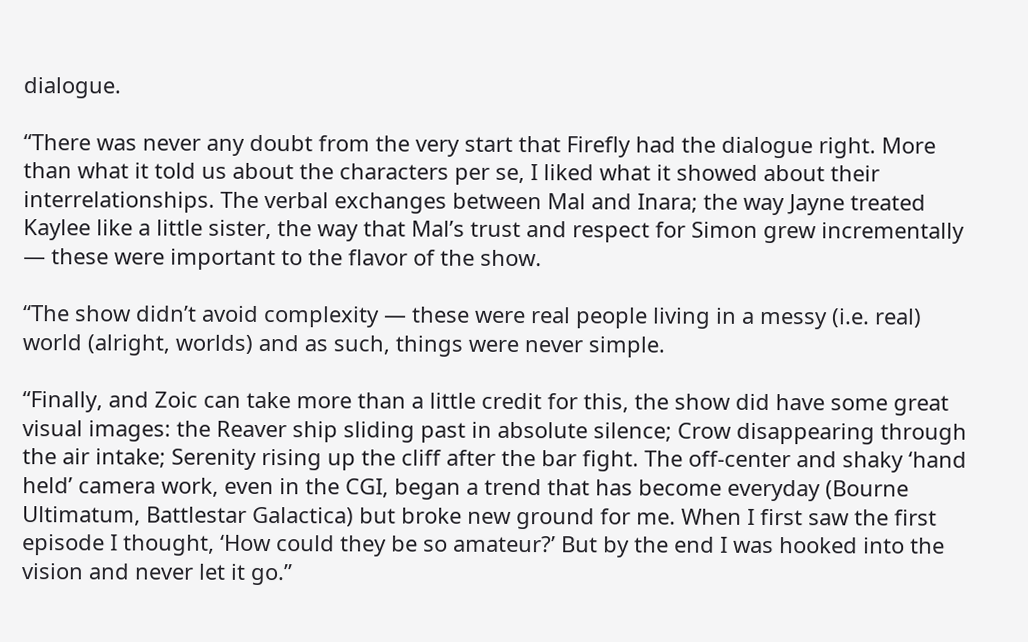dialogue.

“There was never any doubt from the very start that Firefly had the dialogue right. More than what it told us about the characters per se, I liked what it showed about their interrelationships. The verbal exchanges between Mal and Inara; the way Jayne treated Kaylee like a little sister, the way that Mal’s trust and respect for Simon grew incrementally — these were important to the flavor of the show.

“The show didn’t avoid complexity — these were real people living in a messy (i.e. real) world (alright, worlds) and as such, things were never simple.

“Finally, and Zoic can take more than a little credit for this, the show did have some great visual images: the Reaver ship sliding past in absolute silence; Crow disappearing through the air intake; Serenity rising up the cliff after the bar fight. The off-center and shaky ‘hand held’ camera work, even in the CGI, began a trend that has become everyday (Bourne Ultimatum, Battlestar Galactica) but broke new ground for me. When I first saw the first episode I thought, ‘How could they be so amateur?’ But by the end I was hooked into the vision and never let it go.”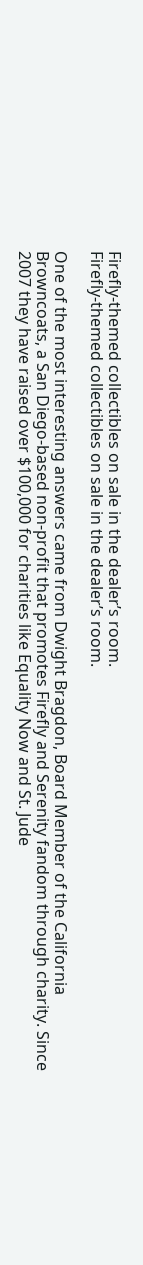Firefly-themed collectibles on sale in the dealer’s room.
Firefly-themed collectibles on sale in the dealer’s room.

One of the most interesting answers came from Dwight Bragdon, Board Member of the California Browncoats, a San Diego-based non-profit that promotes Firefly and Serenity fandom through charity. Since 2007 they have raised over $100,000 for charities like Equality Now and St. Jude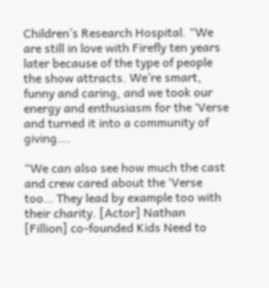Children’s Research Hospital. “We are still in love with Firefly ten years later because of the type of people the show attracts. We’re smart, funny and caring, and we took our energy and enthusiasm for the ‘Verse and turned it into a community of giving….

“We can also see how much the cast and crew cared about the ‘Verse too… They lead by example too with their charity. [Actor] Nathan [Fillion] co-founded Kids Need to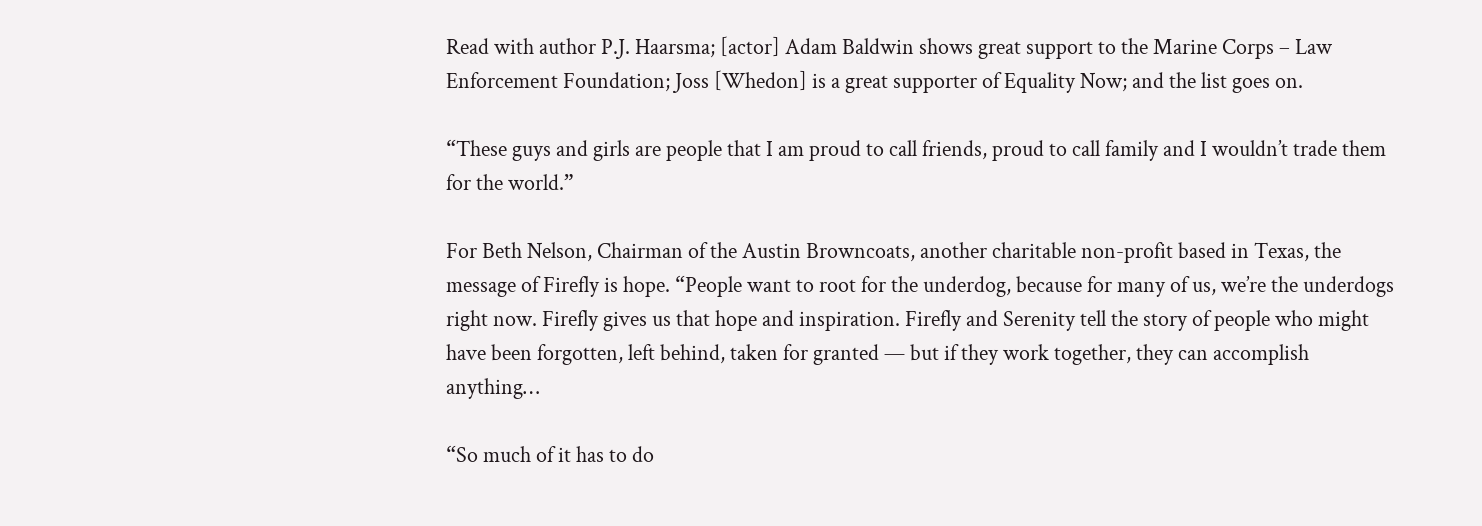Read with author P.J. Haarsma; [actor] Adam Baldwin shows great support to the Marine Corps – Law Enforcement Foundation; Joss [Whedon] is a great supporter of Equality Now; and the list goes on.

“These guys and girls are people that I am proud to call friends, proud to call family and I wouldn’t trade them for the world.”

For Beth Nelson, Chairman of the Austin Browncoats, another charitable non-profit based in Texas, the message of Firefly is hope. “People want to root for the underdog, because for many of us, we’re the underdogs right now. Firefly gives us that hope and inspiration. Firefly and Serenity tell the story of people who might have been forgotten, left behind, taken for granted — but if they work together, they can accomplish anything…

“So much of it has to do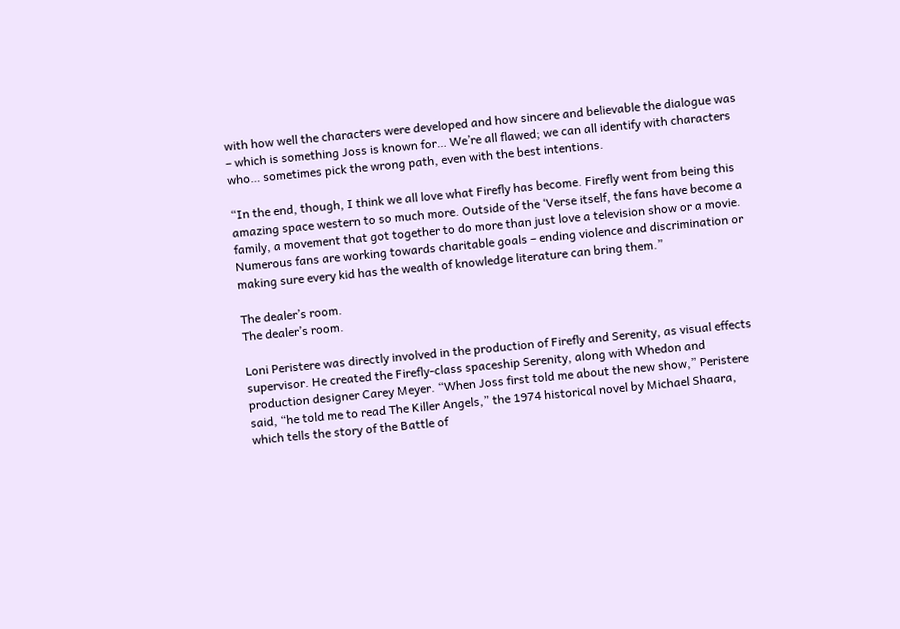with how well the characters were developed and how sincere and believable the dialogue was – which is something Joss is known for… We’re all flawed; we can all identify with characters who… sometimes pick the wrong path, even with the best intentions.

“In the end, though, I think we all love what Firefly has become. Firefly went from being this amazing space western to so much more. Outside of the ‘Verse itself, the fans have become a family, a movement that got together to do more than just love a television show or a movie. Numerous fans are working towards charitable goals – ending violence and discrimination or making sure every kid has the wealth of knowledge literature can bring them.”

The dealer’s room.
The dealer’s room.

Loni Peristere was directly involved in the production of Firefly and Serenity, as visual effects supervisor. He created the Firefly-class spaceship Serenity, along with Whedon and production designer Carey Meyer. “When Joss first told me about the new show,” Peristere said, “he told me to read The Killer Angels,” the 1974 historical novel by Michael Shaara, which tells the story of the Battle of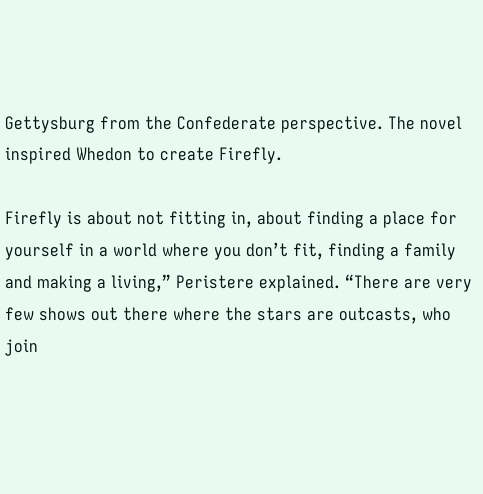Gettysburg from the Confederate perspective. The novel inspired Whedon to create Firefly.

Firefly is about not fitting in, about finding a place for yourself in a world where you don’t fit, finding a family and making a living,” Peristere explained. “There are very few shows out there where the stars are outcasts, who join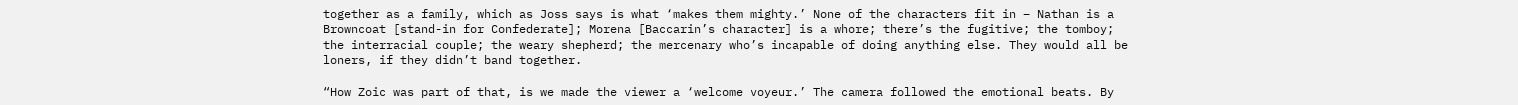together as a family, which as Joss says is what ‘makes them mighty.’ None of the characters fit in – Nathan is a Browncoat [stand-in for Confederate]; Morena [Baccarin’s character] is a whore; there’s the fugitive; the tomboy; the interracial couple; the weary shepherd; the mercenary who’s incapable of doing anything else. They would all be loners, if they didn’t band together.

“How Zoic was part of that, is we made the viewer a ‘welcome voyeur.’ The camera followed the emotional beats. By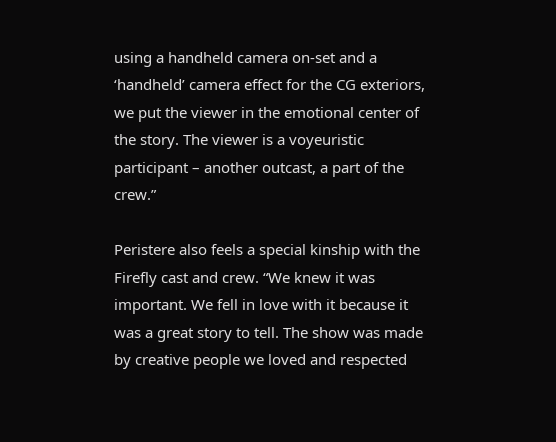using a handheld camera on-set and a ‘handheld’ camera effect for the CG exteriors, we put the viewer in the emotional center of the story. The viewer is a voyeuristic participant – another outcast, a part of the crew.”

Peristere also feels a special kinship with the Firefly cast and crew. “We knew it was important. We fell in love with it because it was a great story to tell. The show was made by creative people we loved and respected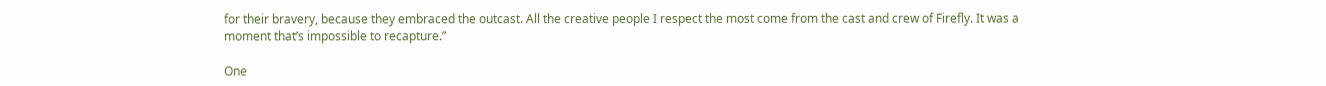for their bravery, because they embraced the outcast. All the creative people I respect the most come from the cast and crew of Firefly. It was a moment that’s impossible to recapture.”

One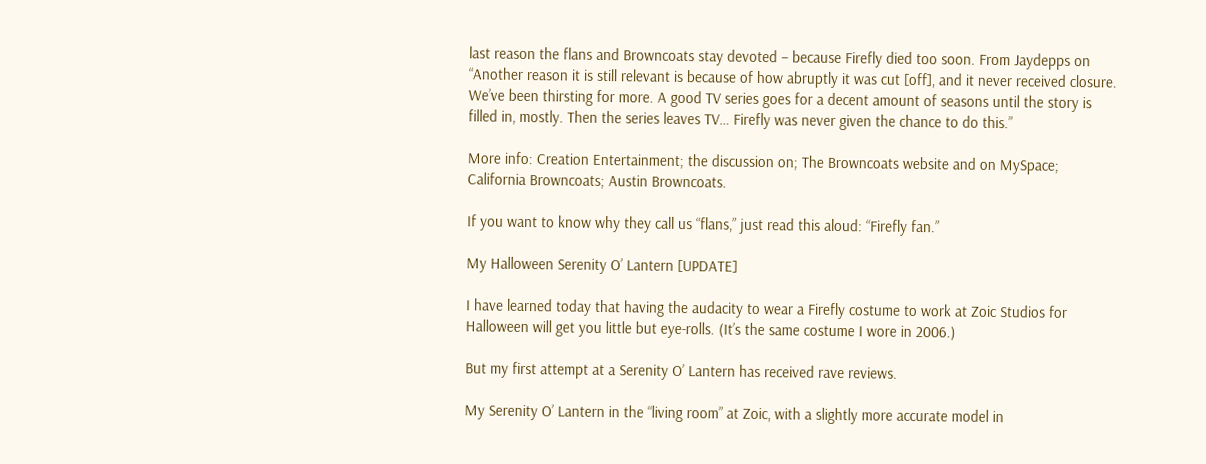last reason the flans and Browncoats stay devoted – because Firefly died too soon. From Jaydepps on “Another reason it is still relevant is because of how abruptly it was cut [off], and it never received closure. We’ve been thirsting for more. A good TV series goes for a decent amount of seasons until the story is filled in, mostly. Then the series leaves TV… Firefly was never given the chance to do this.”

More info: Creation Entertainment; the discussion on; The Browncoats website and on MySpace; California Browncoats; Austin Browncoats.

If you want to know why they call us “flans,” just read this aloud: “Firefly fan.”

My Halloween Serenity O’ Lantern [UPDATE]

I have learned today that having the audacity to wear a Firefly costume to work at Zoic Studios for Halloween will get you little but eye-rolls. (It’s the same costume I wore in 2006.)

But my first attempt at a Serenity O’ Lantern has received rave reviews.

My Serenity O’ Lantern in the “living room” at Zoic, with a slightly more accurate model in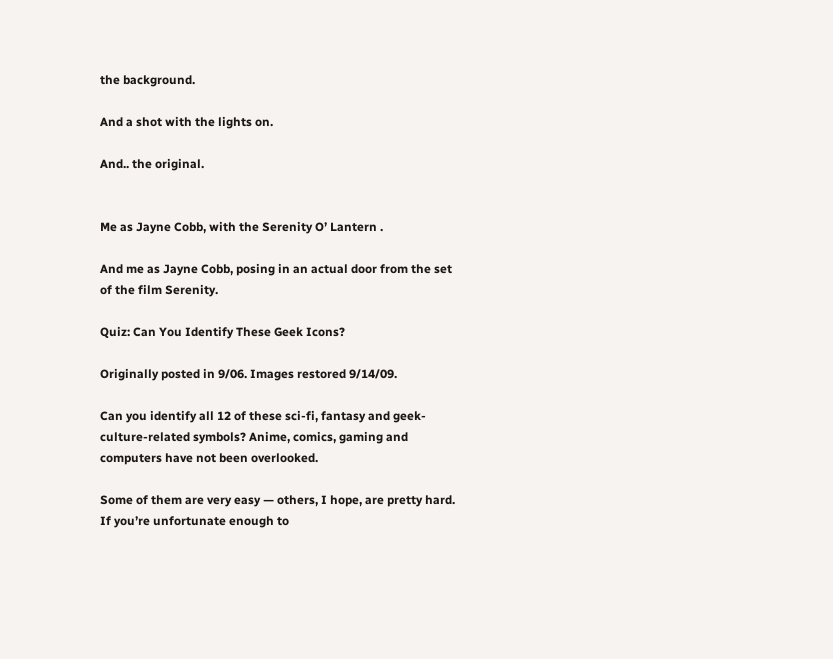the background.

And a shot with the lights on.

And.. the original.


Me as Jayne Cobb, with the Serenity O’ Lantern .

And me as Jayne Cobb, posing in an actual door from the set of the film Serenity.

Quiz: Can You Identify These Geek Icons?

Originally posted in 9/06. Images restored 9/14/09.

Can you identify all 12 of these sci-fi, fantasy and geek-culture-related symbols? Anime, comics, gaming and computers have not been overlooked.

Some of them are very easy — others, I hope, are pretty hard. If you’re unfortunate enough to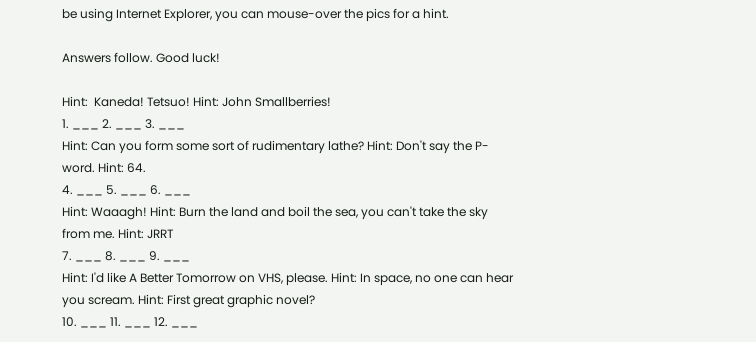be using Internet Explorer, you can mouse-over the pics for a hint.

Answers follow. Good luck!

Hint:  Kaneda! Tetsuo! Hint: John Smallberries!
1. ___ 2. ___ 3. ___
Hint: Can you form some sort of rudimentary lathe? Hint: Don't say the P-word. Hint: 64.
4. ___ 5. ___ 6. ___
Hint: Waaagh! Hint: Burn the land and boil the sea, you can't take the sky from me. Hint: JRRT
7. ___ 8. ___ 9. ___
Hint: I'd like A Better Tomorrow on VHS, please. Hint: In space, no one can hear you scream. Hint: First great graphic novel?
10. ___ 11. ___ 12. ___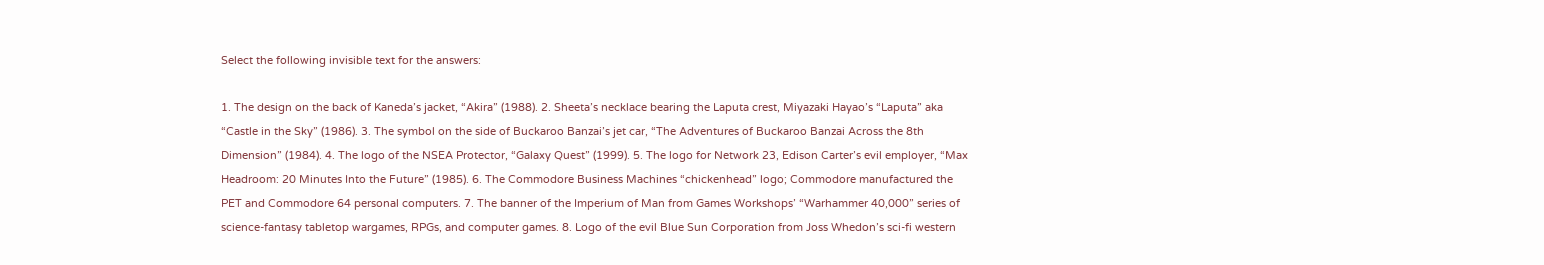Select the following invisible text for the answers:

1. The design on the back of Kaneda’s jacket, “Akira” (1988). 2. Sheeta’s necklace bearing the Laputa crest, Miyazaki Hayao’s “Laputa” aka “Castle in the Sky” (1986). 3. The symbol on the side of Buckaroo Banzai’s jet car, “The Adventures of Buckaroo Banzai Across the 8th Dimension” (1984). 4. The logo of the NSEA Protector, “Galaxy Quest” (1999). 5. The logo for Network 23, Edison Carter’s evil employer, “Max Headroom: 20 Minutes Into the Future” (1985). 6. The Commodore Business Machines “chickenhead” logo; Commodore manufactured the PET and Commodore 64 personal computers. 7. The banner of the Imperium of Man from Games Workshops’ “Warhammer 40,000” series of science-fantasy tabletop wargames, RPGs, and computer games. 8. Logo of the evil Blue Sun Corporation from Joss Whedon’s sci-fi western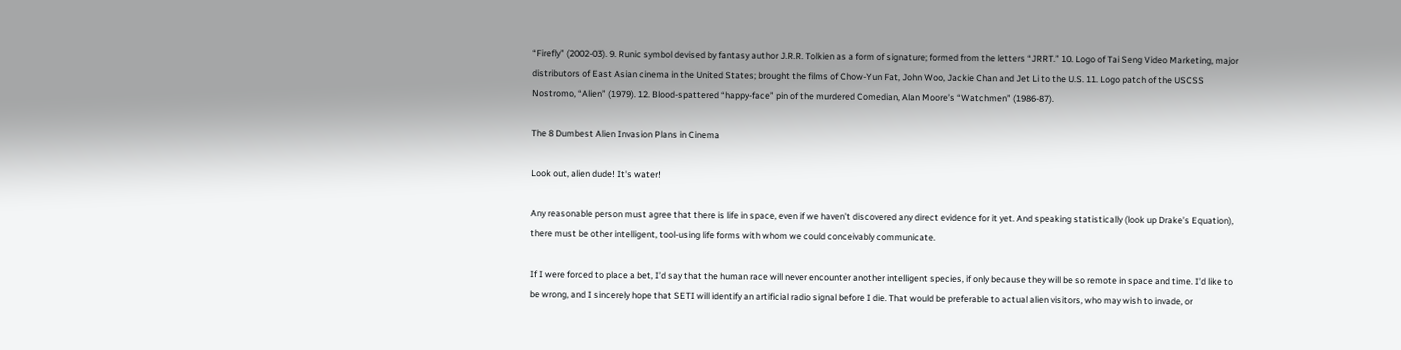“Firefly” (2002-03). 9. Runic symbol devised by fantasy author J.R.R. Tolkien as a form of signature; formed from the letters “JRRT.” 10. Logo of Tai Seng Video Marketing, major distributors of East Asian cinema in the United States; brought the films of Chow-Yun Fat, John Woo, Jackie Chan and Jet Li to the U.S. 11. Logo patch of the USCSS Nostromo, “Alien” (1979). 12. Blood-spattered “happy-face” pin of the murdered Comedian, Alan Moore’s “Watchmen” (1986-87).

The 8 Dumbest Alien Invasion Plans in Cinema

Look out, alien dude! It's water!

Any reasonable person must agree that there is life in space, even if we haven’t discovered any direct evidence for it yet. And speaking statistically (look up Drake’s Equation), there must be other intelligent, tool-using life forms with whom we could conceivably communicate.

If I were forced to place a bet, I’d say that the human race will never encounter another intelligent species, if only because they will be so remote in space and time. I’d like to be wrong, and I sincerely hope that SETI will identify an artificial radio signal before I die. That would be preferable to actual alien visitors, who may wish to invade, or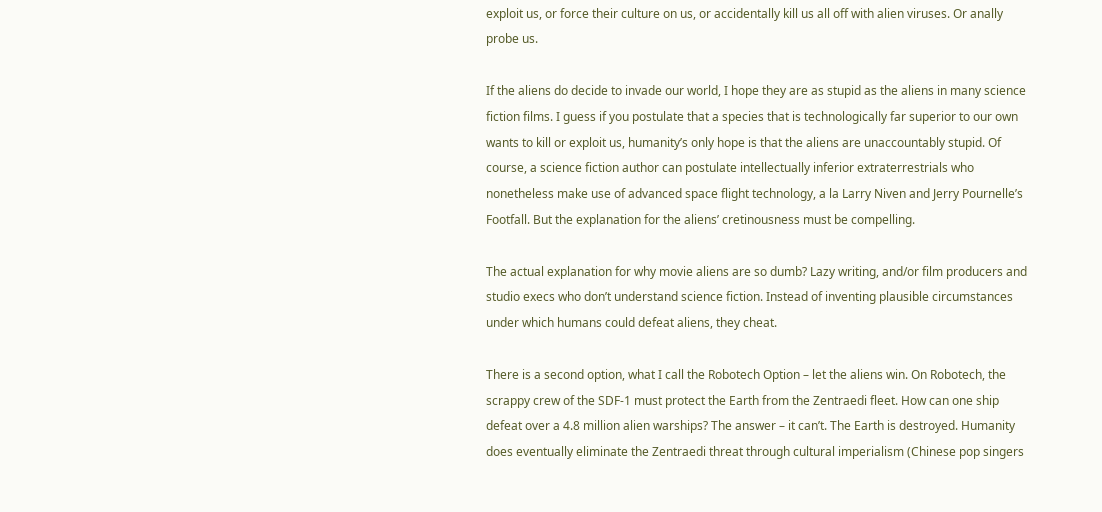exploit us, or force their culture on us, or accidentally kill us all off with alien viruses. Or anally probe us.

If the aliens do decide to invade our world, I hope they are as stupid as the aliens in many science fiction films. I guess if you postulate that a species that is technologically far superior to our own wants to kill or exploit us, humanity’s only hope is that the aliens are unaccountably stupid. Of course, a science fiction author can postulate intellectually inferior extraterrestrials who nonetheless make use of advanced space flight technology, a la Larry Niven and Jerry Pournelle’s Footfall. But the explanation for the aliens’ cretinousness must be compelling.

The actual explanation for why movie aliens are so dumb? Lazy writing, and/or film producers and studio execs who don’t understand science fiction. Instead of inventing plausible circumstances under which humans could defeat aliens, they cheat.

There is a second option, what I call the Robotech Option – let the aliens win. On Robotech, the scrappy crew of the SDF-1 must protect the Earth from the Zentraedi fleet. How can one ship defeat over a 4.8 million alien warships? The answer – it can’t. The Earth is destroyed. Humanity does eventually eliminate the Zentraedi threat through cultural imperialism (Chinese pop singers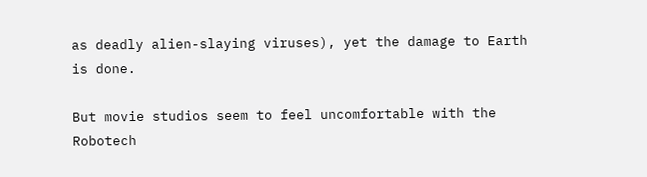as deadly alien-slaying viruses), yet the damage to Earth is done.

But movie studios seem to feel uncomfortable with the Robotech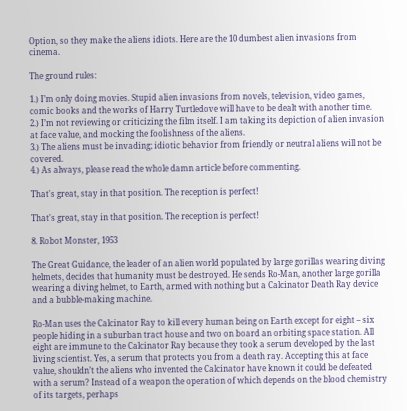Option, so they make the aliens idiots. Here are the 10 dumbest alien invasions from cinema.

The ground rules:

1.) I’m only doing movies. Stupid alien invasions from novels, television, video games, comic books and the works of Harry Turtledove will have to be dealt with another time.
2.) I’m not reviewing or criticizing the film itself. I am taking its depiction of alien invasion at face value, and mocking the foolishness of the aliens.
3.) The aliens must be invading; idiotic behavior from friendly or neutral aliens will not be covered.
4.) As always, please read the whole damn article before commenting.

That's great, stay in that position. The reception is perfect!

That's great, stay in that position. The reception is perfect!

8. Robot Monster, 1953

The Great Guidance, the leader of an alien world populated by large gorillas wearing diving helmets, decides that humanity must be destroyed. He sends Ro-Man, another large gorilla wearing a diving helmet, to Earth, armed with nothing but a Calcinator Death Ray device and a bubble-making machine.

Ro-Man uses the Calcinator Ray to kill every human being on Earth except for eight – six people hiding in a suburban tract house and two on board an orbiting space station. All eight are immune to the Calcinator Ray because they took a serum developed by the last living scientist. Yes, a serum that protects you from a death ray. Accepting this at face value, shouldn’t the aliens who invented the Calcinator have known it could be defeated with a serum? Instead of a weapon the operation of which depends on the blood chemistry of its targets, perhaps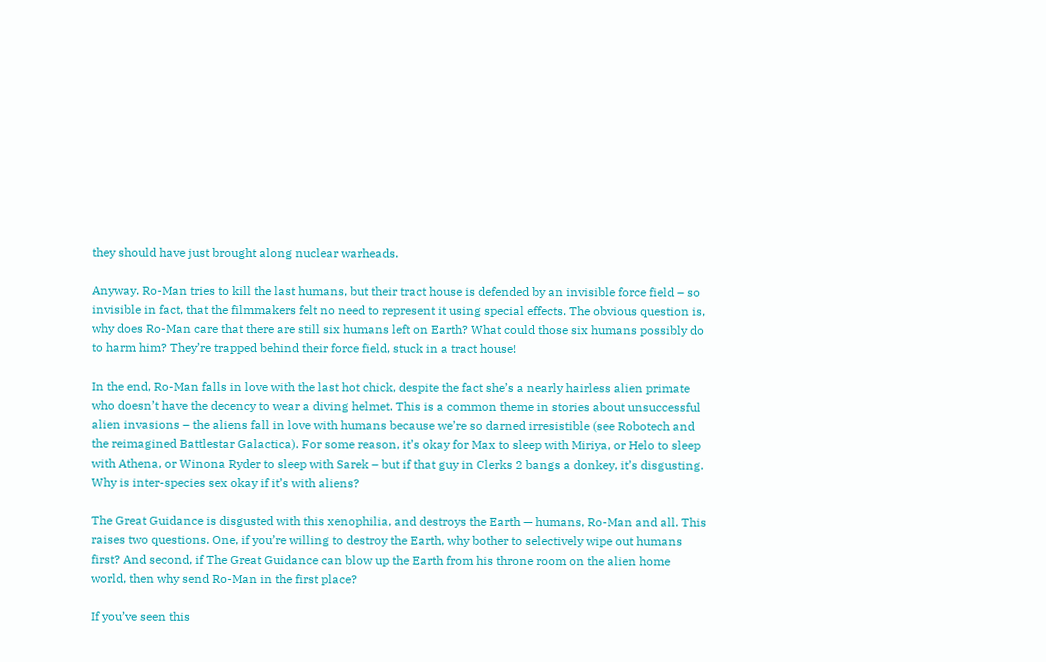they should have just brought along nuclear warheads.

Anyway. Ro-Man tries to kill the last humans, but their tract house is defended by an invisible force field – so invisible in fact, that the filmmakers felt no need to represent it using special effects. The obvious question is, why does Ro-Man care that there are still six humans left on Earth? What could those six humans possibly do to harm him? They’re trapped behind their force field, stuck in a tract house!

In the end, Ro-Man falls in love with the last hot chick, despite the fact she’s a nearly hairless alien primate who doesn’t have the decency to wear a diving helmet. This is a common theme in stories about unsuccessful alien invasions – the aliens fall in love with humans because we’re so darned irresistible (see Robotech and the reimagined Battlestar Galactica). For some reason, it’s okay for Max to sleep with Miriya, or Helo to sleep with Athena, or Winona Ryder to sleep with Sarek – but if that guy in Clerks 2 bangs a donkey, it’s disgusting. Why is inter-species sex okay if it’s with aliens?

The Great Guidance is disgusted with this xenophilia, and destroys the Earth — humans, Ro-Man and all. This raises two questions. One, if you’re willing to destroy the Earth, why bother to selectively wipe out humans first? And second, if The Great Guidance can blow up the Earth from his throne room on the alien home world, then why send Ro-Man in the first place?

If you’ve seen this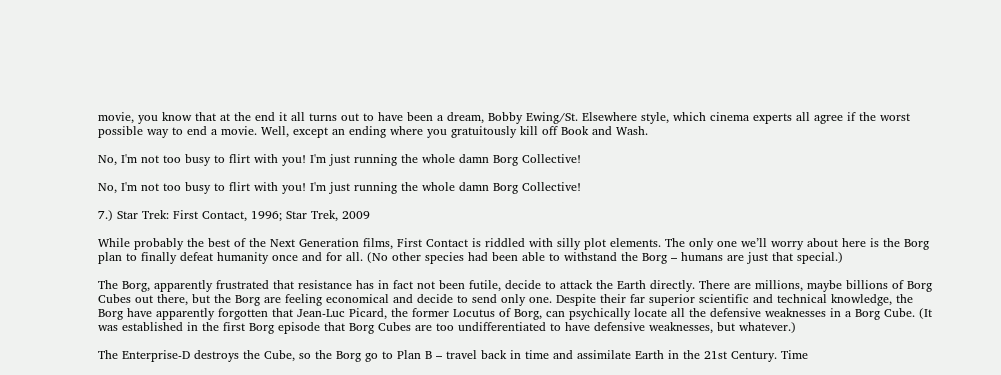movie, you know that at the end it all turns out to have been a dream, Bobby Ewing/St. Elsewhere style, which cinema experts all agree if the worst possible way to end a movie. Well, except an ending where you gratuitously kill off Book and Wash.

No, I'm not too busy to flirt with you! I'm just running the whole damn Borg Collective!

No, I'm not too busy to flirt with you! I'm just running the whole damn Borg Collective!

7.) Star Trek: First Contact, 1996; Star Trek, 2009

While probably the best of the Next Generation films, First Contact is riddled with silly plot elements. The only one we’ll worry about here is the Borg plan to finally defeat humanity once and for all. (No other species had been able to withstand the Borg – humans are just that special.)

The Borg, apparently frustrated that resistance has in fact not been futile, decide to attack the Earth directly. There are millions, maybe billions of Borg Cubes out there, but the Borg are feeling economical and decide to send only one. Despite their far superior scientific and technical knowledge, the Borg have apparently forgotten that Jean-Luc Picard, the former Locutus of Borg, can psychically locate all the defensive weaknesses in a Borg Cube. (It was established in the first Borg episode that Borg Cubes are too undifferentiated to have defensive weaknesses, but whatever.)

The Enterprise-D destroys the Cube, so the Borg go to Plan B – travel back in time and assimilate Earth in the 21st Century. Time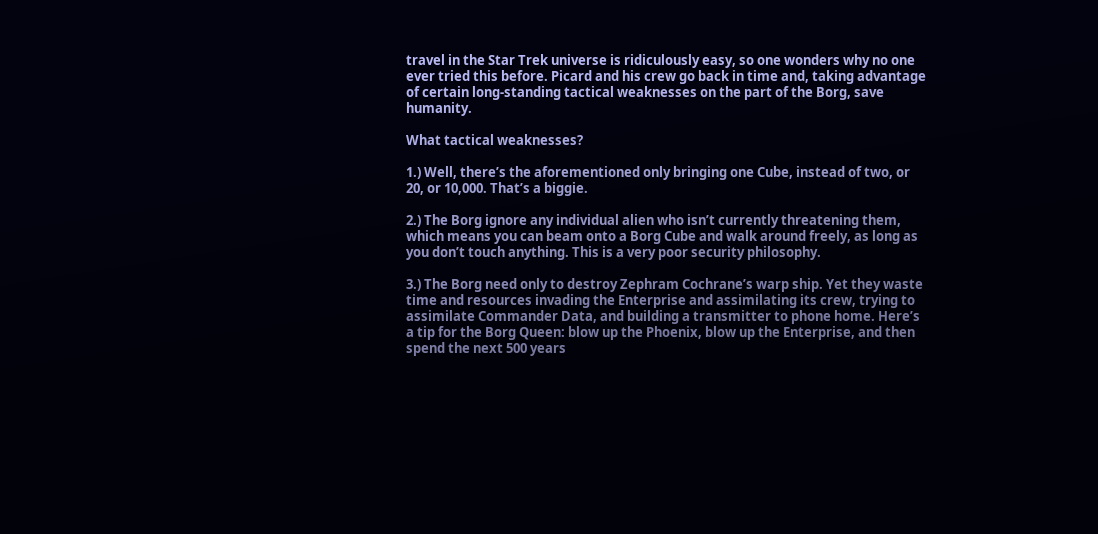travel in the Star Trek universe is ridiculously easy, so one wonders why no one ever tried this before. Picard and his crew go back in time and, taking advantage of certain long-standing tactical weaknesses on the part of the Borg, save humanity.

What tactical weaknesses?

1.) Well, there’s the aforementioned only bringing one Cube, instead of two, or 20, or 10,000. That’s a biggie.

2.) The Borg ignore any individual alien who isn’t currently threatening them, which means you can beam onto a Borg Cube and walk around freely, as long as you don’t touch anything. This is a very poor security philosophy.

3.) The Borg need only to destroy Zephram Cochrane’s warp ship. Yet they waste time and resources invading the Enterprise and assimilating its crew, trying to assimilate Commander Data, and building a transmitter to phone home. Here’s a tip for the Borg Queen: blow up the Phoenix, blow up the Enterprise, and then spend the next 500 years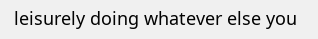leisurely doing whatever else you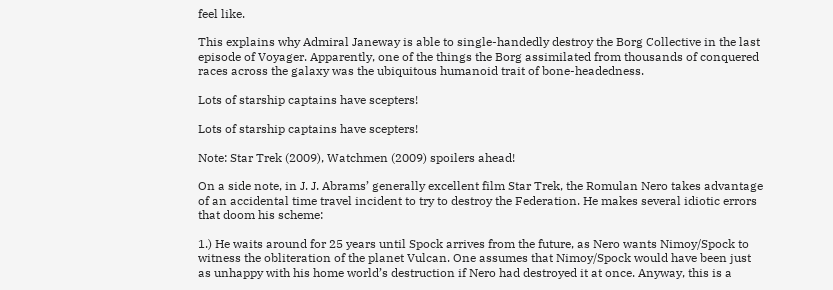feel like.

This explains why Admiral Janeway is able to single-handedly destroy the Borg Collective in the last episode of Voyager. Apparently, one of the things the Borg assimilated from thousands of conquered races across the galaxy was the ubiquitous humanoid trait of bone-headedness.

Lots of starship captains have scepters!

Lots of starship captains have scepters!

Note: Star Trek (2009), Watchmen (2009) spoilers ahead!

On a side note, in J. J. Abrams’ generally excellent film Star Trek, the Romulan Nero takes advantage of an accidental time travel incident to try to destroy the Federation. He makes several idiotic errors that doom his scheme:

1.) He waits around for 25 years until Spock arrives from the future, as Nero wants Nimoy/Spock to witness the obliteration of the planet Vulcan. One assumes that Nimoy/Spock would have been just as unhappy with his home world’s destruction if Nero had destroyed it at once. Anyway, this is a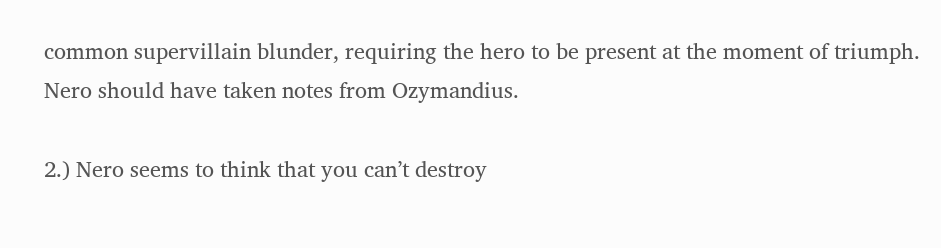common supervillain blunder, requiring the hero to be present at the moment of triumph. Nero should have taken notes from Ozymandius.

2.) Nero seems to think that you can’t destroy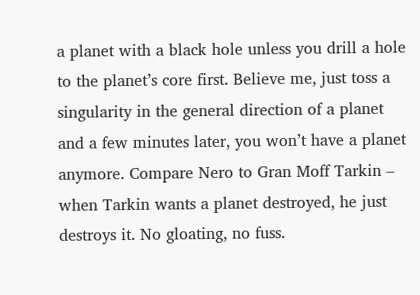a planet with a black hole unless you drill a hole to the planet’s core first. Believe me, just toss a singularity in the general direction of a planet and a few minutes later, you won’t have a planet anymore. Compare Nero to Gran Moff Tarkin – when Tarkin wants a planet destroyed, he just destroys it. No gloating, no fuss.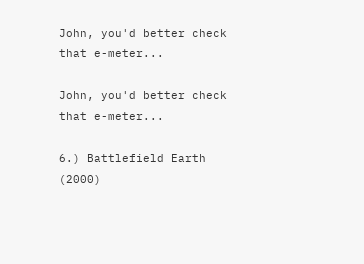John, you'd better check that e-meter...

John, you'd better check that e-meter...

6.) Battlefield Earth (2000)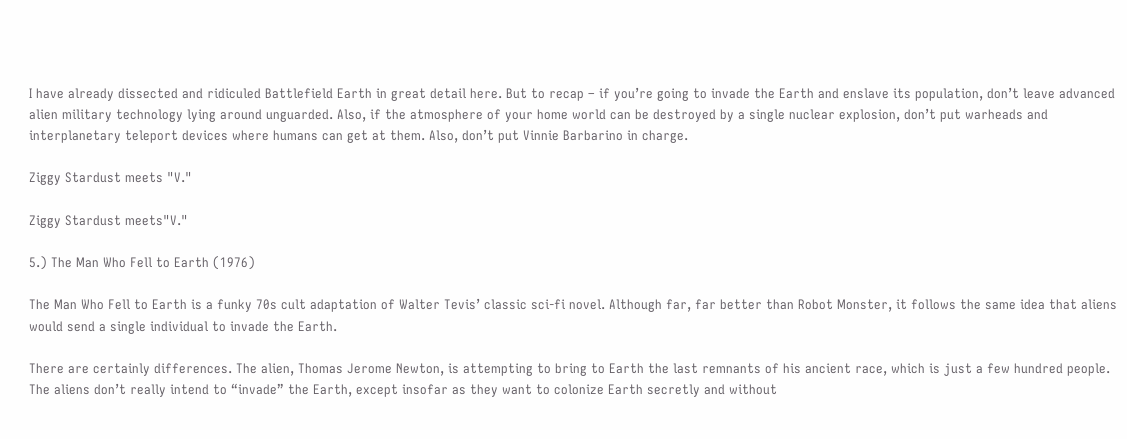I have already dissected and ridiculed Battlefield Earth in great detail here. But to recap – if you’re going to invade the Earth and enslave its population, don’t leave advanced alien military technology lying around unguarded. Also, if the atmosphere of your home world can be destroyed by a single nuclear explosion, don’t put warheads and interplanetary teleport devices where humans can get at them. Also, don’t put Vinnie Barbarino in charge.

Ziggy Stardust meets "V."

Ziggy Stardust meets"V."

5.) The Man Who Fell to Earth (1976)

The Man Who Fell to Earth is a funky 70s cult adaptation of Walter Tevis’ classic sci-fi novel. Although far, far better than Robot Monster, it follows the same idea that aliens would send a single individual to invade the Earth.

There are certainly differences. The alien, Thomas Jerome Newton, is attempting to bring to Earth the last remnants of his ancient race, which is just a few hundred people. The aliens don’t really intend to “invade” the Earth, except insofar as they want to colonize Earth secretly and without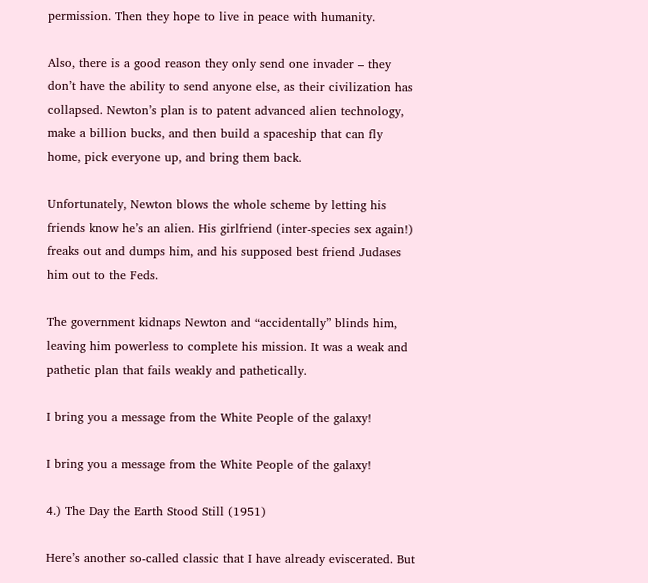permission. Then they hope to live in peace with humanity.

Also, there is a good reason they only send one invader – they don’t have the ability to send anyone else, as their civilization has collapsed. Newton’s plan is to patent advanced alien technology, make a billion bucks, and then build a spaceship that can fly home, pick everyone up, and bring them back.

Unfortunately, Newton blows the whole scheme by letting his friends know he’s an alien. His girlfriend (inter-species sex again!) freaks out and dumps him, and his supposed best friend Judases him out to the Feds.

The government kidnaps Newton and “accidentally” blinds him, leaving him powerless to complete his mission. It was a weak and pathetic plan that fails weakly and pathetically.

I bring you a message from the White People of the galaxy!

I bring you a message from the White People of the galaxy!

4.) The Day the Earth Stood Still (1951)

Here’s another so-called classic that I have already eviscerated. But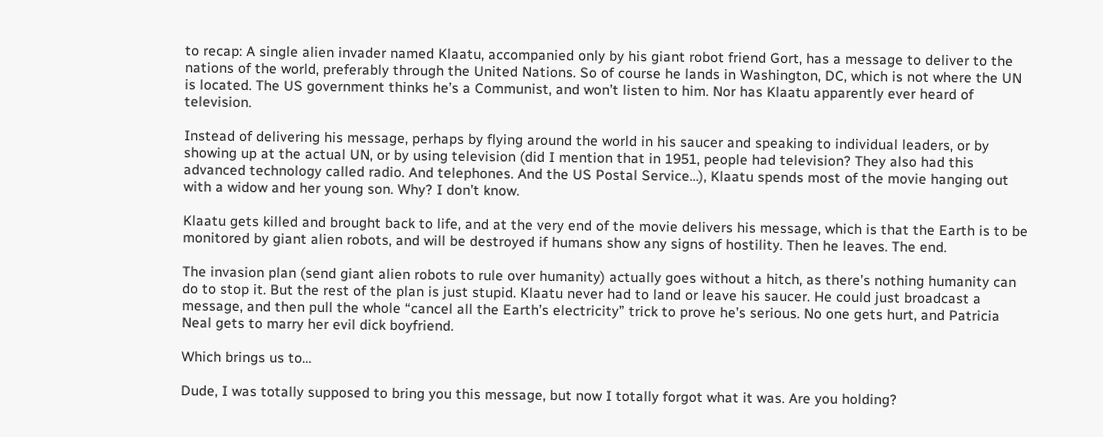to recap: A single alien invader named Klaatu, accompanied only by his giant robot friend Gort, has a message to deliver to the nations of the world, preferably through the United Nations. So of course he lands in Washington, DC, which is not where the UN is located. The US government thinks he’s a Communist, and won’t listen to him. Nor has Klaatu apparently ever heard of television.

Instead of delivering his message, perhaps by flying around the world in his saucer and speaking to individual leaders, or by showing up at the actual UN, or by using television (did I mention that in 1951, people had television? They also had this advanced technology called radio. And telephones. And the US Postal Service…), Klaatu spends most of the movie hanging out with a widow and her young son. Why? I don’t know.

Klaatu gets killed and brought back to life, and at the very end of the movie delivers his message, which is that the Earth is to be monitored by giant alien robots, and will be destroyed if humans show any signs of hostility. Then he leaves. The end.

The invasion plan (send giant alien robots to rule over humanity) actually goes without a hitch, as there’s nothing humanity can do to stop it. But the rest of the plan is just stupid. Klaatu never had to land or leave his saucer. He could just broadcast a message, and then pull the whole “cancel all the Earth’s electricity” trick to prove he’s serious. No one gets hurt, and Patricia Neal gets to marry her evil dick boyfriend.

Which brings us to…

Dude, I was totally supposed to bring you this message, but now I totally forgot what it was. Are you holding?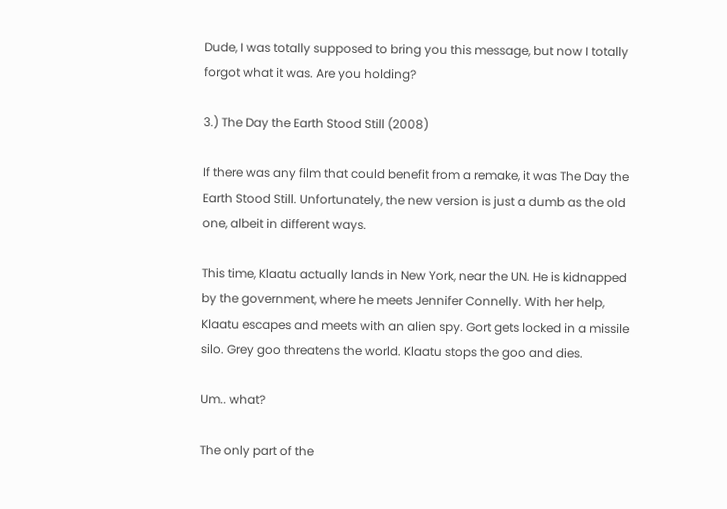Dude, I was totally supposed to bring you this message, but now I totally forgot what it was. Are you holding?

3.) The Day the Earth Stood Still (2008)

If there was any film that could benefit from a remake, it was The Day the Earth Stood Still. Unfortunately, the new version is just a dumb as the old one, albeit in different ways.

This time, Klaatu actually lands in New York, near the UN. He is kidnapped by the government, where he meets Jennifer Connelly. With her help, Klaatu escapes and meets with an alien spy. Gort gets locked in a missile silo. Grey goo threatens the world. Klaatu stops the goo and dies.

Um.. what?

The only part of the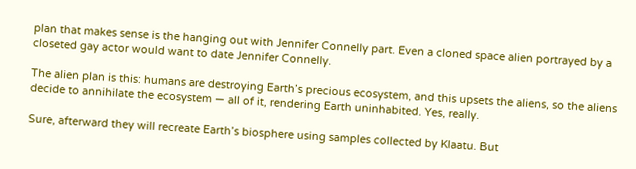plan that makes sense is the hanging out with Jennifer Connelly part. Even a cloned space alien portrayed by a closeted gay actor would want to date Jennifer Connelly.

The alien plan is this: humans are destroying Earth’s precious ecosystem, and this upsets the aliens, so the aliens decide to annihilate the ecosystem — all of it, rendering Earth uninhabited. Yes, really.

Sure, afterward they will recreate Earth’s biosphere using samples collected by Klaatu. But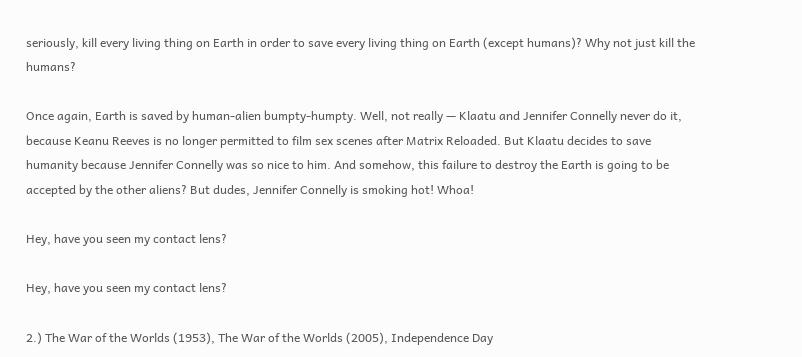seriously, kill every living thing on Earth in order to save every living thing on Earth (except humans)? Why not just kill the humans?

Once again, Earth is saved by human-alien bumpty-humpty. Well, not really — Klaatu and Jennifer Connelly never do it, because Keanu Reeves is no longer permitted to film sex scenes after Matrix Reloaded. But Klaatu decides to save humanity because Jennifer Connelly was so nice to him. And somehow, this failure to destroy the Earth is going to be accepted by the other aliens? But dudes, Jennifer Connelly is smoking hot! Whoa!

Hey, have you seen my contact lens?

Hey, have you seen my contact lens?

2.) The War of the Worlds (1953), The War of the Worlds (2005), Independence Day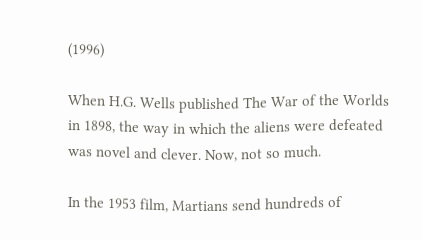(1996)

When H.G. Wells published The War of the Worlds in 1898, the way in which the aliens were defeated was novel and clever. Now, not so much.

In the 1953 film, Martians send hundreds of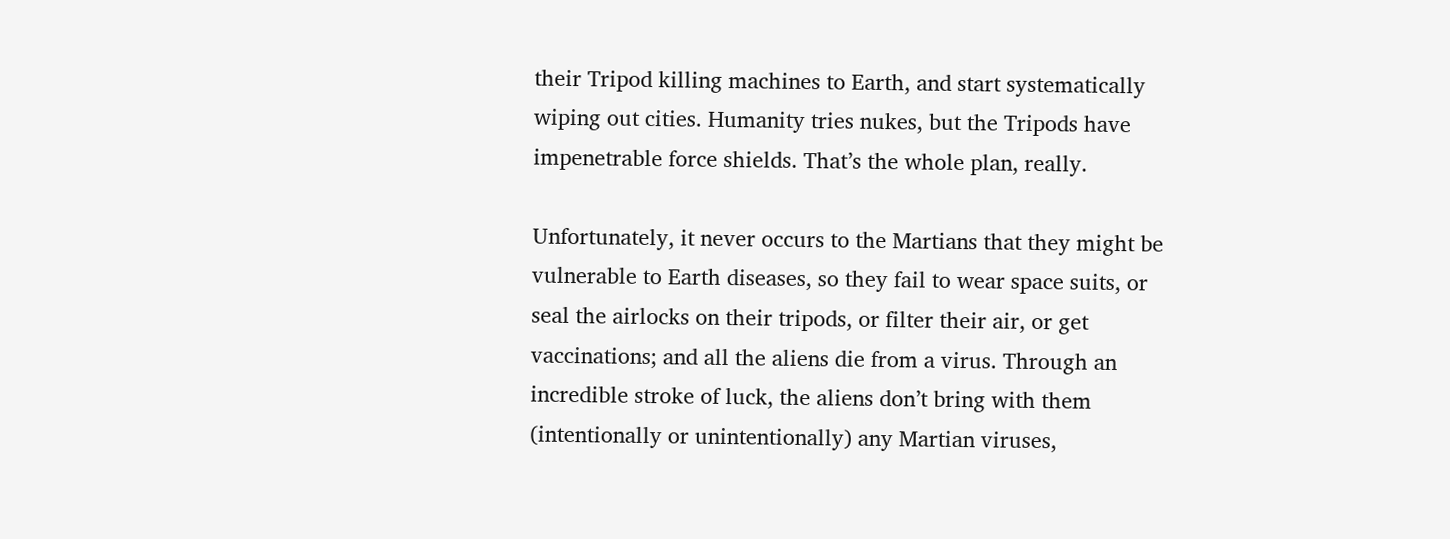their Tripod killing machines to Earth, and start systematically wiping out cities. Humanity tries nukes, but the Tripods have impenetrable force shields. That’s the whole plan, really.

Unfortunately, it never occurs to the Martians that they might be vulnerable to Earth diseases, so they fail to wear space suits, or seal the airlocks on their tripods, or filter their air, or get vaccinations; and all the aliens die from a virus. Through an incredible stroke of luck, the aliens don’t bring with them (intentionally or unintentionally) any Martian viruses,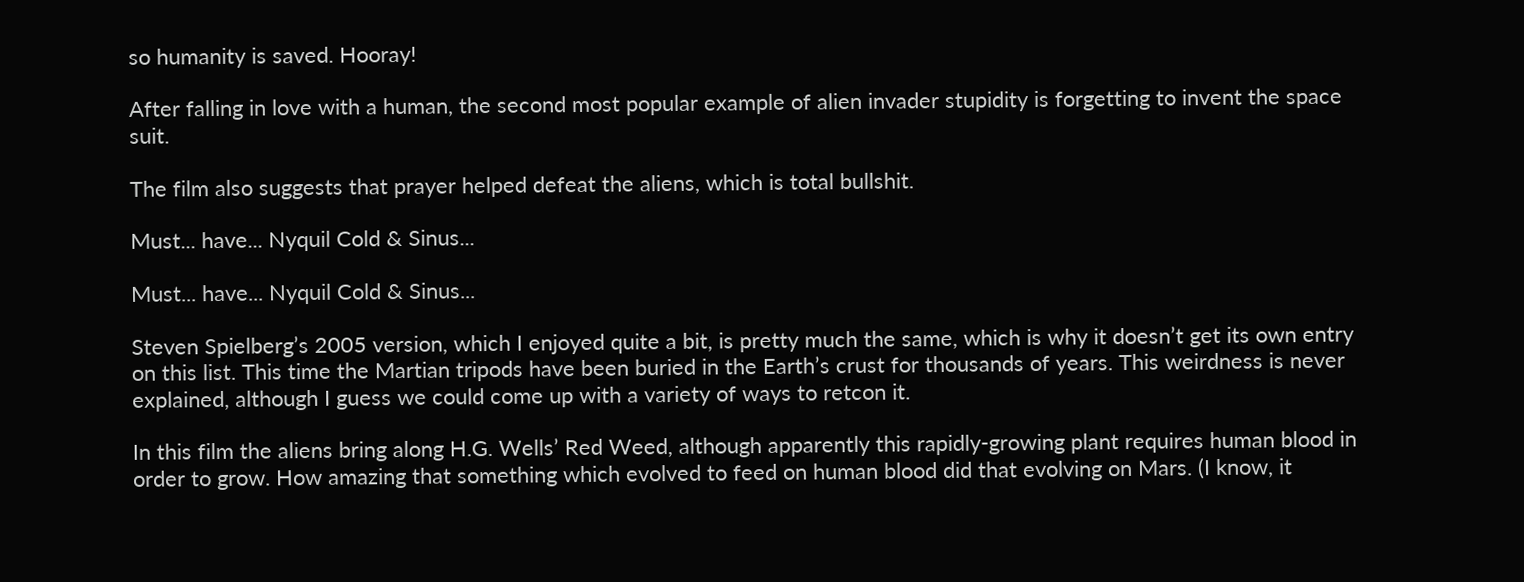so humanity is saved. Hooray!

After falling in love with a human, the second most popular example of alien invader stupidity is forgetting to invent the space suit.

The film also suggests that prayer helped defeat the aliens, which is total bullshit.

Must... have... Nyquil Cold & Sinus...

Must... have... Nyquil Cold & Sinus...

Steven Spielberg’s 2005 version, which I enjoyed quite a bit, is pretty much the same, which is why it doesn’t get its own entry on this list. This time the Martian tripods have been buried in the Earth’s crust for thousands of years. This weirdness is never explained, although I guess we could come up with a variety of ways to retcon it.

In this film the aliens bring along H.G. Wells’ Red Weed, although apparently this rapidly-growing plant requires human blood in order to grow. How amazing that something which evolved to feed on human blood did that evolving on Mars. (I know, it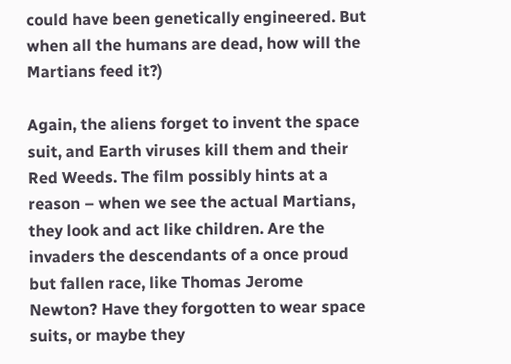could have been genetically engineered. But when all the humans are dead, how will the Martians feed it?)

Again, the aliens forget to invent the space suit, and Earth viruses kill them and their Red Weeds. The film possibly hints at a reason – when we see the actual Martians, they look and act like children. Are the invaders the descendants of a once proud but fallen race, like Thomas Jerome Newton? Have they forgotten to wear space suits, or maybe they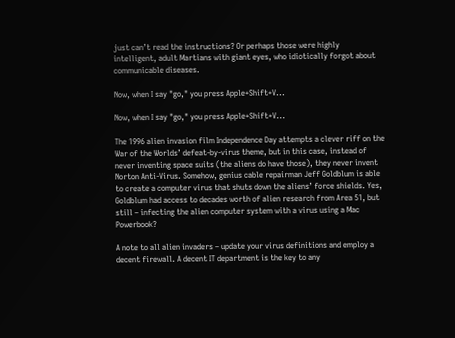just can’t read the instructions? Or perhaps those were highly intelligent, adult Martians with giant eyes, who idiotically forgot about communicable diseases.

Now, when I say "go," you press Apple+Shift+V...

Now, when I say "go," you press Apple+Shift+V...

The 1996 alien invasion film Independence Day attempts a clever riff on the War of the Worlds’ defeat-by-virus theme, but in this case, instead of never inventing space suits (the aliens do have those), they never invent Norton Anti-Virus. Somehow, genius cable repairman Jeff Goldblum is able to create a computer virus that shuts down the aliens’ force shields. Yes, Goldblum had access to decades worth of alien research from Area 51, but still – infecting the alien computer system with a virus using a Mac Powerbook?

A note to all alien invaders – update your virus definitions and employ a decent firewall. A decent IT department is the key to any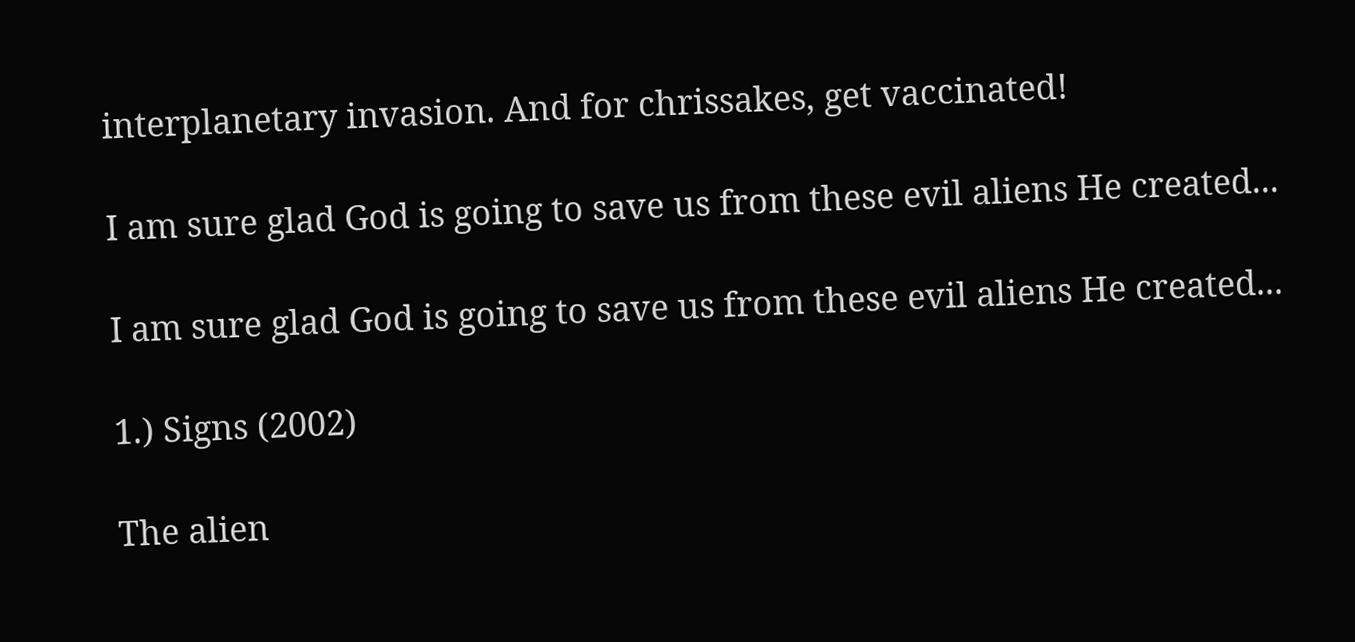interplanetary invasion. And for chrissakes, get vaccinated!

I am sure glad God is going to save us from these evil aliens He created...

I am sure glad God is going to save us from these evil aliens He created...

1.) Signs (2002)

The alien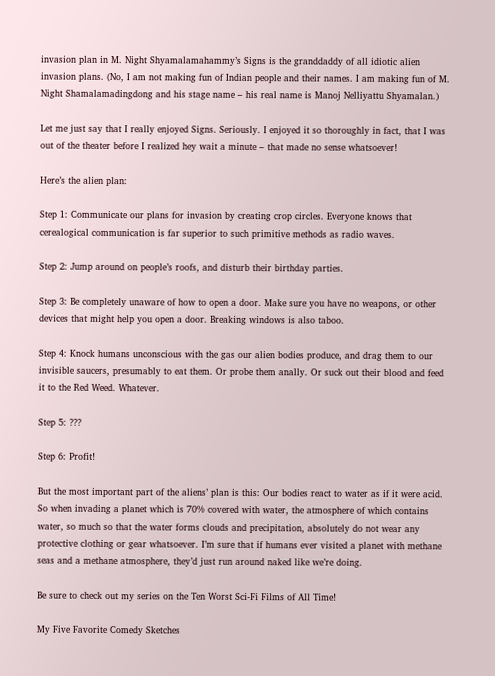invasion plan in M. Night Shyamalamahammy’s Signs is the granddaddy of all idiotic alien invasion plans. (No, I am not making fun of Indian people and their names. I am making fun of M. Night Shamalamadingdong and his stage name – his real name is Manoj Nelliyattu Shyamalan.)

Let me just say that I really enjoyed Signs. Seriously. I enjoyed it so thoroughly in fact, that I was out of the theater before I realized hey wait a minute – that made no sense whatsoever!

Here’s the alien plan:

Step 1: Communicate our plans for invasion by creating crop circles. Everyone knows that cerealogical communication is far superior to such primitive methods as radio waves.

Step 2: Jump around on people’s roofs, and disturb their birthday parties.

Step 3: Be completely unaware of how to open a door. Make sure you have no weapons, or other devices that might help you open a door. Breaking windows is also taboo.

Step 4: Knock humans unconscious with the gas our alien bodies produce, and drag them to our invisible saucers, presumably to eat them. Or probe them anally. Or suck out their blood and feed it to the Red Weed. Whatever.

Step 5: ???

Step 6: Profit!

But the most important part of the aliens’ plan is this: Our bodies react to water as if it were acid. So when invading a planet which is 70% covered with water, the atmosphere of which contains water, so much so that the water forms clouds and precipitation, absolutely do not wear any protective clothing or gear whatsoever. I’m sure that if humans ever visited a planet with methane seas and a methane atmosphere, they’d just run around naked like we’re doing.

Be sure to check out my series on the Ten Worst Sci-Fi Films of All Time!

My Five Favorite Comedy Sketches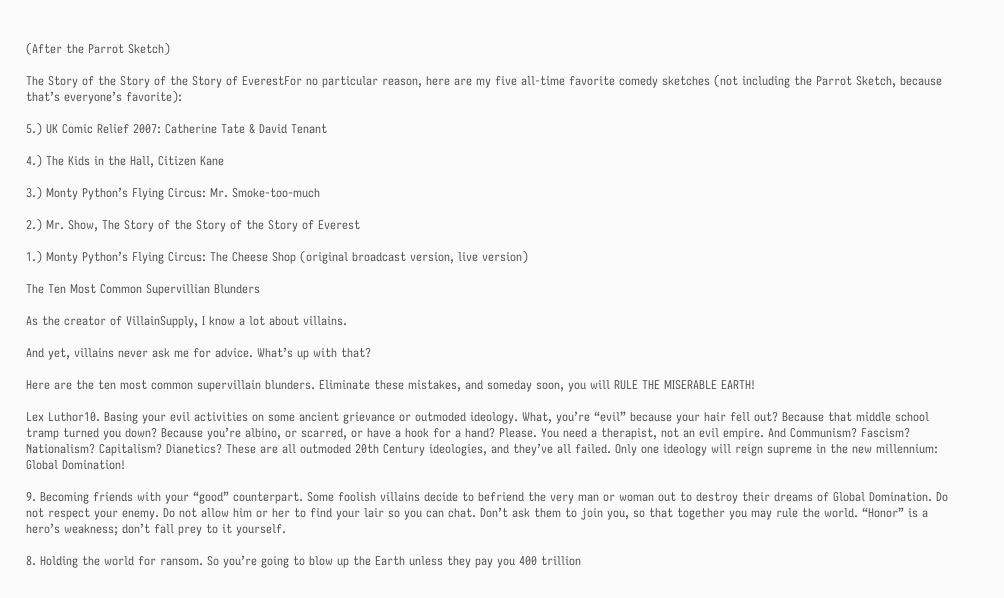(After the Parrot Sketch)

The Story of the Story of the Story of EverestFor no particular reason, here are my five all-time favorite comedy sketches (not including the Parrot Sketch, because that’s everyone’s favorite):

5.) UK Comic Relief 2007: Catherine Tate & David Tenant

4.) The Kids in the Hall, Citizen Kane

3.) Monty Python’s Flying Circus: Mr. Smoke-too-much

2.) Mr. Show, The Story of the Story of the Story of Everest

1.) Monty Python’s Flying Circus: The Cheese Shop (original broadcast version, live version)

The Ten Most Common Supervillian Blunders

As the creator of VillainSupply, I know a lot about villains.

And yet, villains never ask me for advice. What’s up with that?

Here are the ten most common supervillain blunders. Eliminate these mistakes, and someday soon, you will RULE THE MISERABLE EARTH!

Lex Luthor10. Basing your evil activities on some ancient grievance or outmoded ideology. What, you’re “evil” because your hair fell out? Because that middle school tramp turned you down? Because you’re albino, or scarred, or have a hook for a hand? Please. You need a therapist, not an evil empire. And Communism? Fascism? Nationalism? Capitalism? Dianetics? These are all outmoded 20th Century ideologies, and they’ve all failed. Only one ideology will reign supreme in the new millennium: Global Domination!

9. Becoming friends with your “good” counterpart. Some foolish villains decide to befriend the very man or woman out to destroy their dreams of Global Domination. Do not respect your enemy. Do not allow him or her to find your lair so you can chat. Don’t ask them to join you, so that together you may rule the world. “Honor” is a hero’s weakness; don’t fall prey to it yourself.

8. Holding the world for ransom. So you’re going to blow up the Earth unless they pay you 400 trillion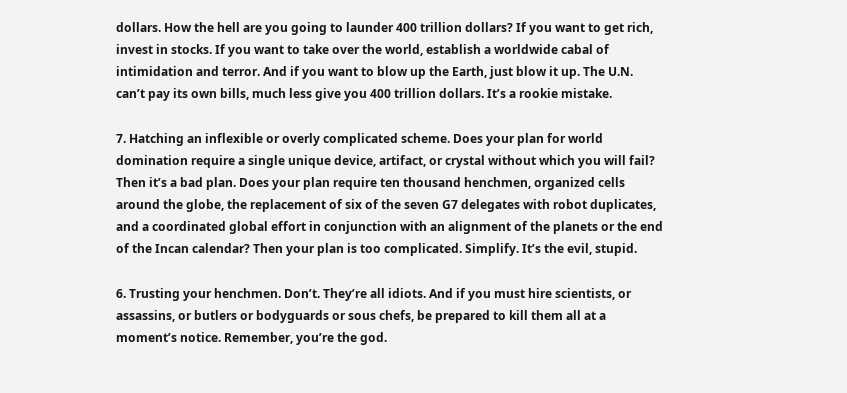dollars. How the hell are you going to launder 400 trillion dollars? If you want to get rich, invest in stocks. If you want to take over the world, establish a worldwide cabal of intimidation and terror. And if you want to blow up the Earth, just blow it up. The U.N. can’t pay its own bills, much less give you 400 trillion dollars. It’s a rookie mistake.

7. Hatching an inflexible or overly complicated scheme. Does your plan for world domination require a single unique device, artifact, or crystal without which you will fail? Then it’s a bad plan. Does your plan require ten thousand henchmen, organized cells around the globe, the replacement of six of the seven G7 delegates with robot duplicates, and a coordinated global effort in conjunction with an alignment of the planets or the end of the Incan calendar? Then your plan is too complicated. Simplify. It’s the evil, stupid.

6. Trusting your henchmen. Don’t. They’re all idiots. And if you must hire scientists, or assassins, or butlers or bodyguards or sous chefs, be prepared to kill them all at a moment’s notice. Remember, you’re the god.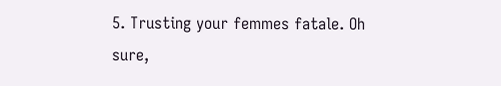5. Trusting your femmes fatale. Oh sure,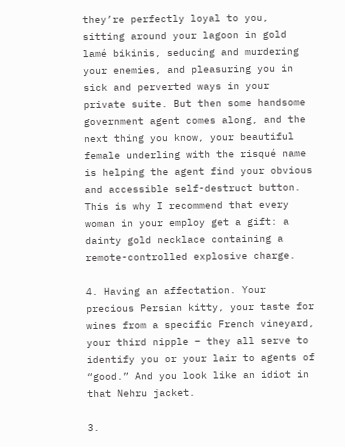they’re perfectly loyal to you, sitting around your lagoon in gold lamé bikinis, seducing and murdering your enemies, and pleasuring you in sick and perverted ways in your private suite. But then some handsome government agent comes along, and the next thing you know, your beautiful female underling with the risqué name is helping the agent find your obvious and accessible self-destruct button. This is why I recommend that every woman in your employ get a gift: a dainty gold necklace containing a remote-controlled explosive charge.

4. Having an affectation. Your precious Persian kitty, your taste for wines from a specific French vineyard, your third nipple – they all serve to identify you or your lair to agents of “good.” And you look like an idiot in that Nehru jacket.

3.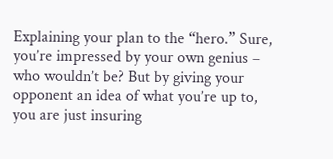Explaining your plan to the “hero.” Sure, you’re impressed by your own genius – who wouldn’t be? But by giving your opponent an idea of what you’re up to, you are just insuring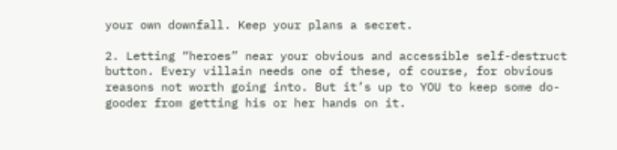your own downfall. Keep your plans a secret.

2. Letting “heroes” near your obvious and accessible self-destruct button. Every villain needs one of these, of course, for obvious reasons not worth going into. But it’s up to YOU to keep some do-gooder from getting his or her hands on it.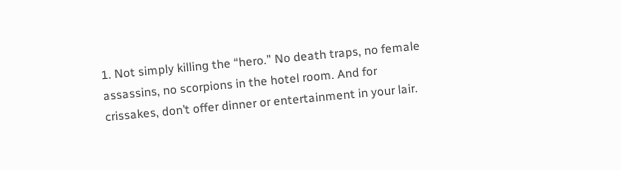1. Not simply killing the “hero.” No death traps, no female assassins, no scorpions in the hotel room. And for crissakes, don’t offer dinner or entertainment in your lair.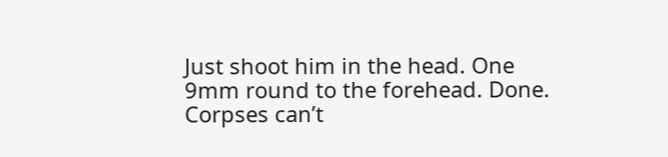Just shoot him in the head. One 9mm round to the forehead. Done. Corpses can’t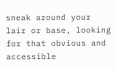sneak around your lair or base, looking for that obvious and accessible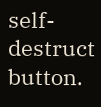self-destruct button.